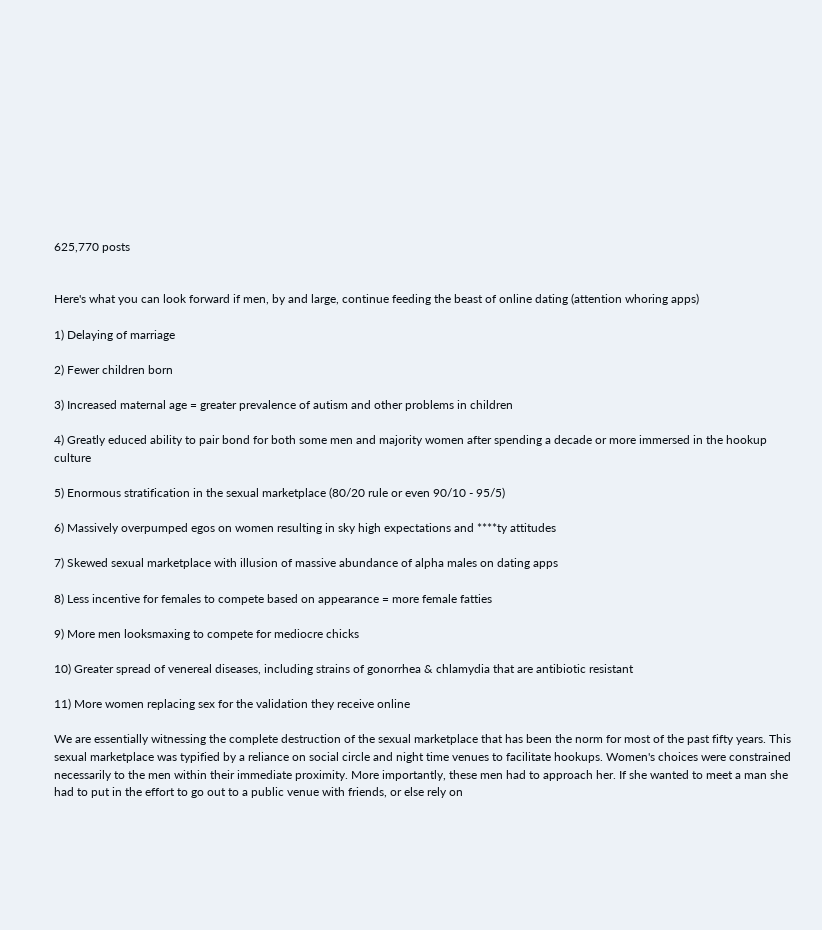625,770 posts


Here's what you can look forward if men, by and large, continue feeding the beast of online dating (attention whoring apps)

1) Delaying of marriage

2) Fewer children born

3) Increased maternal age = greater prevalence of autism and other problems in children

4) Greatly educed ability to pair bond for both some men and majority women after spending a decade or more immersed in the hookup culture

5) Enormous stratification in the sexual marketplace (80/20 rule or even 90/10 - 95/5)

6) Massively overpumped egos on women resulting in sky high expectations and ****ty attitudes

7) Skewed sexual marketplace with illusion of massive abundance of alpha males on dating apps

8) Less incentive for females to compete based on appearance = more female fatties

9) More men looksmaxing to compete for mediocre chicks

10) Greater spread of venereal diseases, including strains of gonorrhea & chlamydia that are antibiotic resistant

11) More women replacing sex for the validation they receive online

We are essentially witnessing the complete destruction of the sexual marketplace that has been the norm for most of the past fifty years. This sexual marketplace was typified by a reliance on social circle and night time venues to facilitate hookups. Women's choices were constrained necessarily to the men within their immediate proximity. More importantly, these men had to approach her. If she wanted to meet a man she had to put in the effort to go out to a public venue with friends, or else rely on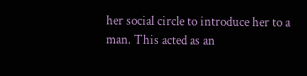her social circle to introduce her to a man. This acted as an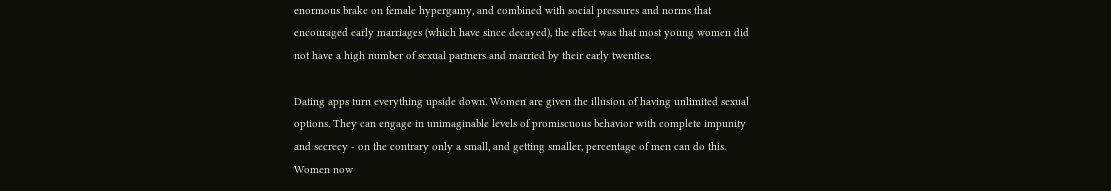enormous brake on female hypergamy, and combined with social pressures and norms that encouraged early marriages (which have since decayed), the effect was that most young women did not have a high number of sexual partners and married by their early twenties.

Dating apps turn everything upside down. Women are given the illusion of having unlimited sexual options. They can engage in unimaginable levels of promiscuous behavior with complete impunity and secrecy - on the contrary only a small, and getting smaller, percentage of men can do this. Women now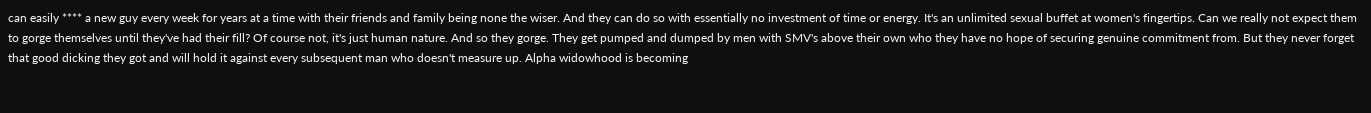can easily **** a new guy every week for years at a time with their friends and family being none the wiser. And they can do so with essentially no investment of time or energy. It's an unlimited sexual buffet at women's fingertips. Can we really not expect them to gorge themselves until they've had their fill? Of course not, it's just human nature. And so they gorge. They get pumped and dumped by men with SMV's above their own who they have no hope of securing genuine commitment from. But they never forget that good dicking they got and will hold it against every subsequent man who doesn't measure up. Alpha widowhood is becoming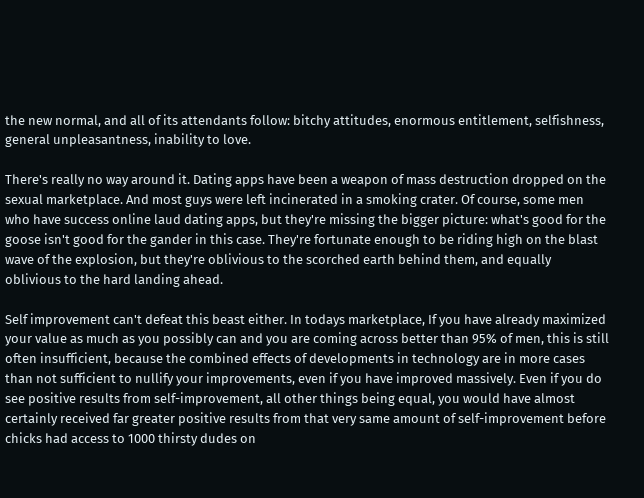the new normal, and all of its attendants follow: bitchy attitudes, enormous entitlement, selfishness, general unpleasantness, inability to love.

There's really no way around it. Dating apps have been a weapon of mass destruction dropped on the sexual marketplace. And most guys were left incinerated in a smoking crater. Of course, some men who have success online laud dating apps, but they're missing the bigger picture: what's good for the goose isn't good for the gander in this case. They're fortunate enough to be riding high on the blast wave of the explosion, but they're oblivious to the scorched earth behind them, and equally oblivious to the hard landing ahead.

Self improvement can't defeat this beast either. In todays marketplace, If you have already maximized your value as much as you possibly can and you are coming across better than 95% of men, this is still often insufficient, because the combined effects of developments in technology are in more cases than not sufficient to nullify your improvements, even if you have improved massively. Even if you do see positive results from self-improvement, all other things being equal, you would have almost certainly received far greater positive results from that very same amount of self-improvement before chicks had access to 1000 thirsty dudes on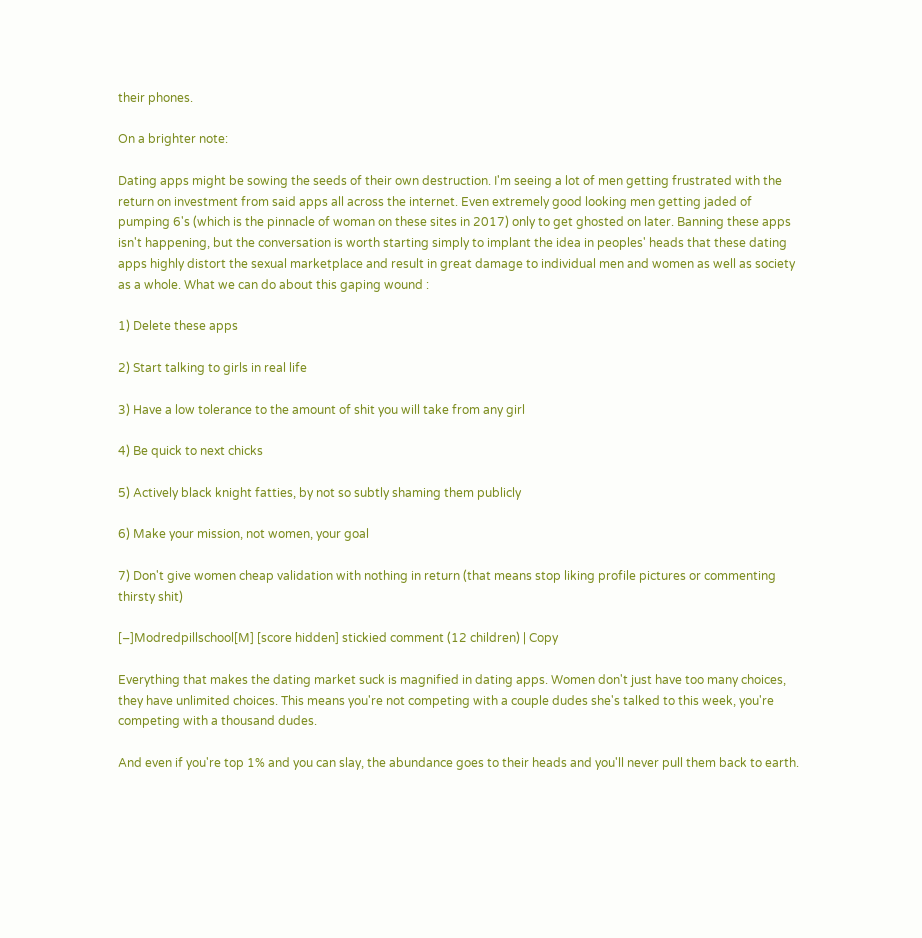their phones.

On a brighter note:

Dating apps might be sowing the seeds of their own destruction. I'm seeing a lot of men getting frustrated with the return on investment from said apps all across the internet. Even extremely good looking men getting jaded of pumping 6's (which is the pinnacle of woman on these sites in 2017) only to get ghosted on later. Banning these apps isn't happening, but the conversation is worth starting simply to implant the idea in peoples' heads that these dating apps highly distort the sexual marketplace and result in great damage to individual men and women as well as society as a whole. What we can do about this gaping wound :

1) Delete these apps

2) Start talking to girls in real life

3) Have a low tolerance to the amount of shit you will take from any girl

4) Be quick to next chicks

5) Actively black knight fatties, by not so subtly shaming them publicly

6) Make your mission, not women, your goal

7) Don't give women cheap validation with nothing in return (that means stop liking profile pictures or commenting thirsty shit)

[–]Modredpillschool[M] [score hidden] stickied comment (12 children) | Copy

Everything that makes the dating market suck is magnified in dating apps. Women don't just have too many choices, they have unlimited choices. This means you're not competing with a couple dudes she's talked to this week, you're competing with a thousand dudes.

And even if you're top 1% and you can slay, the abundance goes to their heads and you'll never pull them back to earth.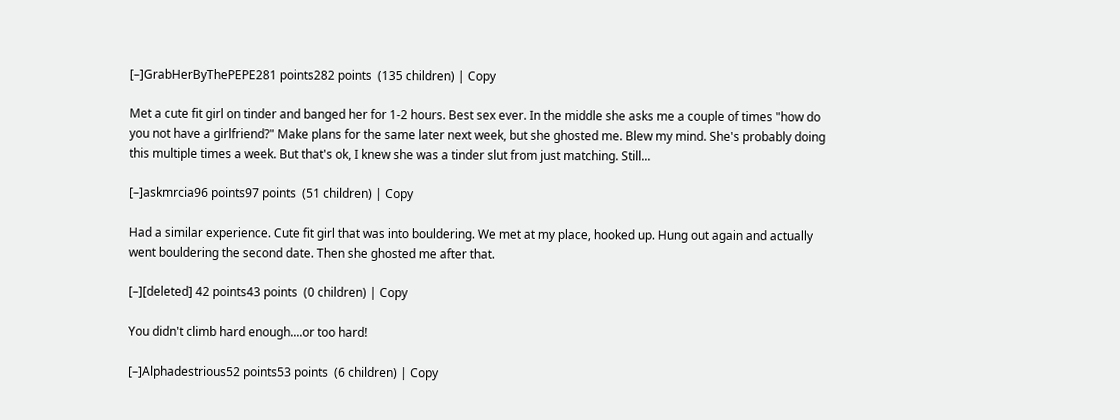[–]GrabHerByThePEPE281 points282 points  (135 children) | Copy

Met a cute fit girl on tinder and banged her for 1-2 hours. Best sex ever. In the middle she asks me a couple of times "how do you not have a girlfriend?" Make plans for the same later next week, but she ghosted me. Blew my mind. She's probably doing this multiple times a week. But that's ok, I knew she was a tinder slut from just matching. Still...

[–]askmrcia96 points97 points  (51 children) | Copy

Had a similar experience. Cute fit girl that was into bouldering. We met at my place, hooked up. Hung out again and actually went bouldering the second date. Then she ghosted me after that.

[–][deleted] 42 points43 points  (0 children) | Copy

You didn't climb hard enough....or too hard!

[–]Alphadestrious52 points53 points  (6 children) | Copy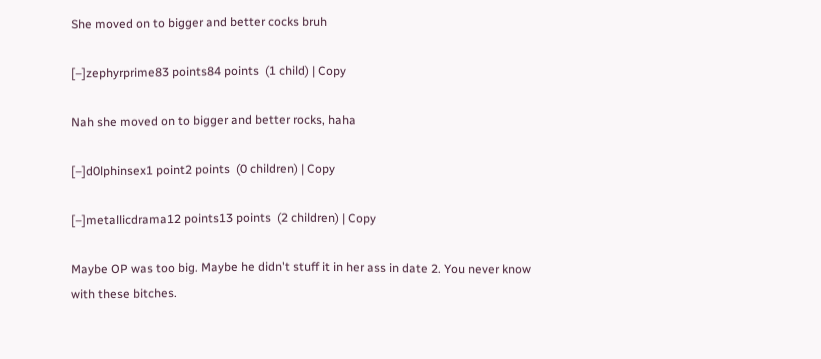She moved on to bigger and better cocks bruh

[–]zephyrprime83 points84 points  (1 child) | Copy

Nah she moved on to bigger and better rocks, haha

[–]d0lphinsex1 point2 points  (0 children) | Copy

[–]metallicdrama12 points13 points  (2 children) | Copy

Maybe OP was too big. Maybe he didn't stuff it in her ass in date 2. You never know with these bitches.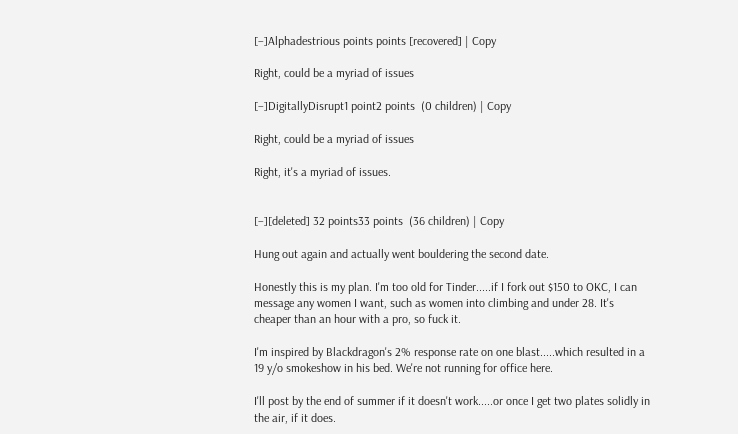[–]Alphadestrious points points [recovered] | Copy

Right, could be a myriad of issues

[–]DigitallyDisrupt1 point2 points  (0 children) | Copy

Right, could be a myriad of issues

Right, it's a myriad of issues.


[–][deleted] 32 points33 points  (36 children) | Copy

Hung out again and actually went bouldering the second date.

Honestly this is my plan. I'm too old for Tinder.....if I fork out $150 to OKC, I can message any women I want, such as women into climbing and under 28. It's cheaper than an hour with a pro, so fuck it.

I'm inspired by Blackdragon's 2% response rate on one blast.....which resulted in a 19 y/o smokeshow in his bed. We're not running for office here.

I'll post by the end of summer if it doesn't work.....or once I get two plates solidly in the air, if it does.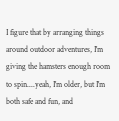I figure that by arranging things around outdoor adventures, I'm giving the hamsters enough room to spin....yeah, I'm older, but I'm both safe and fun, and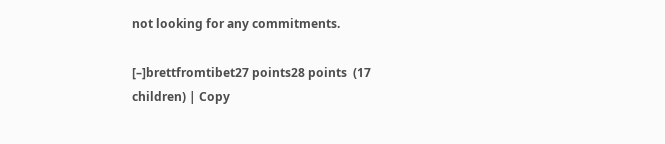not looking for any commitments.

[–]brettfromtibet27 points28 points  (17 children) | Copy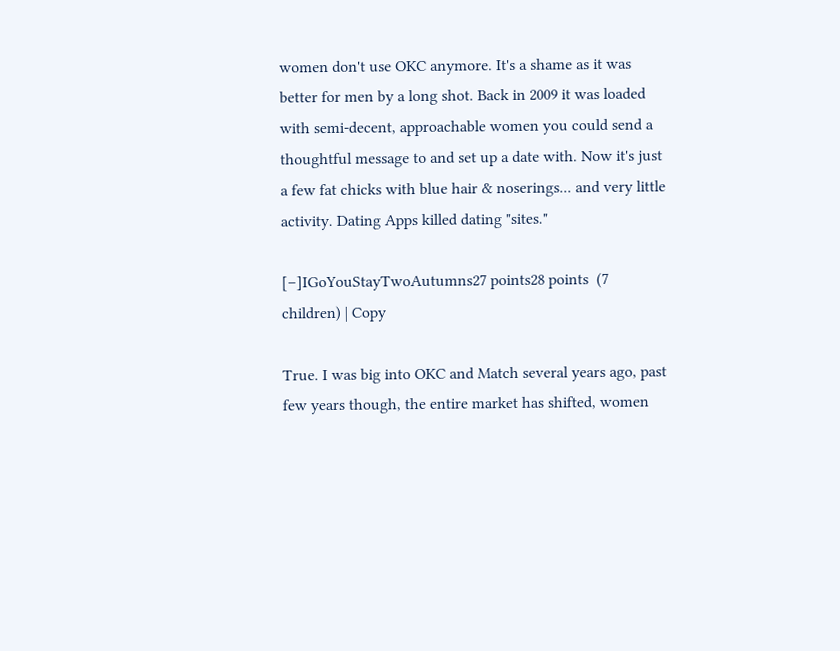women don't use OKC anymore. It's a shame as it was better for men by a long shot. Back in 2009 it was loaded with semi-decent, approachable women you could send a thoughtful message to and set up a date with. Now it's just a few fat chicks with blue hair & noserings... and very little activity. Dating Apps killed dating "sites."

[–]IGoYouStayTwoAutumns27 points28 points  (7 children) | Copy

True. I was big into OKC and Match several years ago, past few years though, the entire market has shifted, women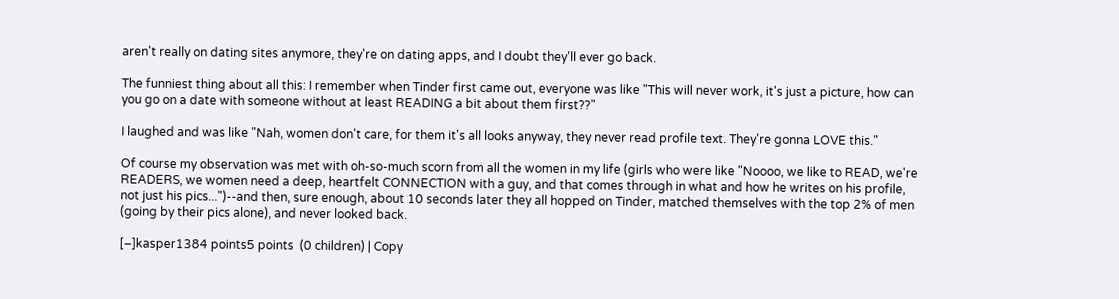aren't really on dating sites anymore, they're on dating apps, and I doubt they'll ever go back.

The funniest thing about all this: I remember when Tinder first came out, everyone was like "This will never work, it's just a picture, how can you go on a date with someone without at least READING a bit about them first??"

I laughed and was like "Nah, women don't care, for them it's all looks anyway, they never read profile text. They're gonna LOVE this."

Of course my observation was met with oh-so-much scorn from all the women in my life (girls who were like "Noooo, we like to READ, we're READERS, we women need a deep, heartfelt CONNECTION with a guy, and that comes through in what and how he writes on his profile, not just his pics...")--and then, sure enough, about 10 seconds later they all hopped on Tinder, matched themselves with the top 2% of men (going by their pics alone), and never looked back.

[–]kasper1384 points5 points  (0 children) | Copy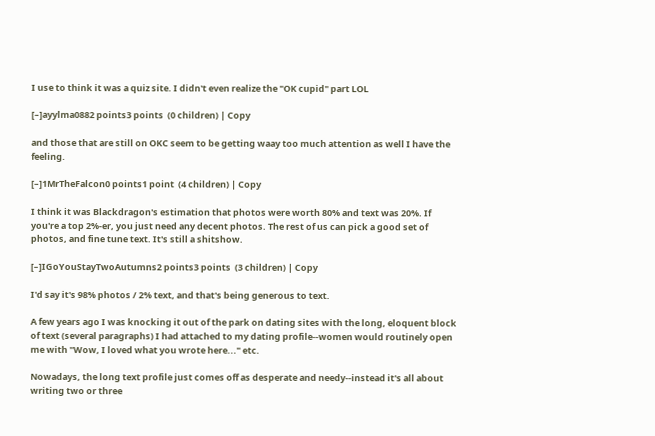I use to think it was a quiz site. I didn't even realize the "OK cupid" part LOL

[–]ayylma0882 points3 points  (0 children) | Copy

and those that are still on OKC seem to be getting waay too much attention as well I have the feeling.

[–]1MrTheFalcon0 points1 point  (4 children) | Copy

I think it was Blackdragon's estimation that photos were worth 80% and text was 20%. If you're a top 2%-er, you just need any decent photos. The rest of us can pick a good set of photos, and fine tune text. It's still a shitshow.

[–]IGoYouStayTwoAutumns2 points3 points  (3 children) | Copy

I'd say it's 98% photos / 2% text, and that's being generous to text.

A few years ago I was knocking it out of the park on dating sites with the long, eloquent block of text (several paragraphs) I had attached to my dating profile--women would routinely open me with "Wow, I loved what you wrote here..." etc.

Nowadays, the long text profile just comes off as desperate and needy--instead it's all about writing two or three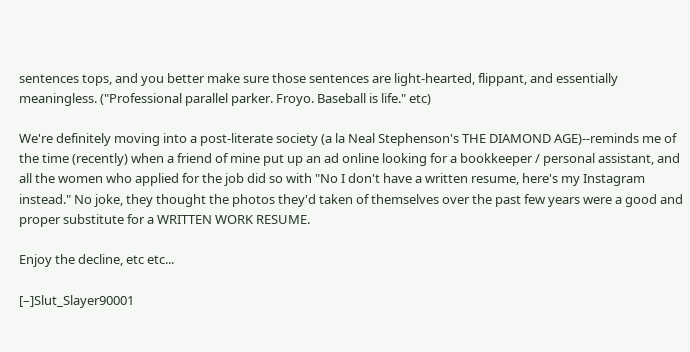sentences tops, and you better make sure those sentences are light-hearted, flippant, and essentially meaningless. ("Professional parallel parker. Froyo. Baseball is life." etc)

We're definitely moving into a post-literate society (a la Neal Stephenson's THE DIAMOND AGE)--reminds me of the time (recently) when a friend of mine put up an ad online looking for a bookkeeper / personal assistant, and all the women who applied for the job did so with "No I don't have a written resume, here's my Instagram instead." No joke, they thought the photos they'd taken of themselves over the past few years were a good and proper substitute for a WRITTEN WORK RESUME.

Enjoy the decline, etc etc...

[–]Slut_Slayer90001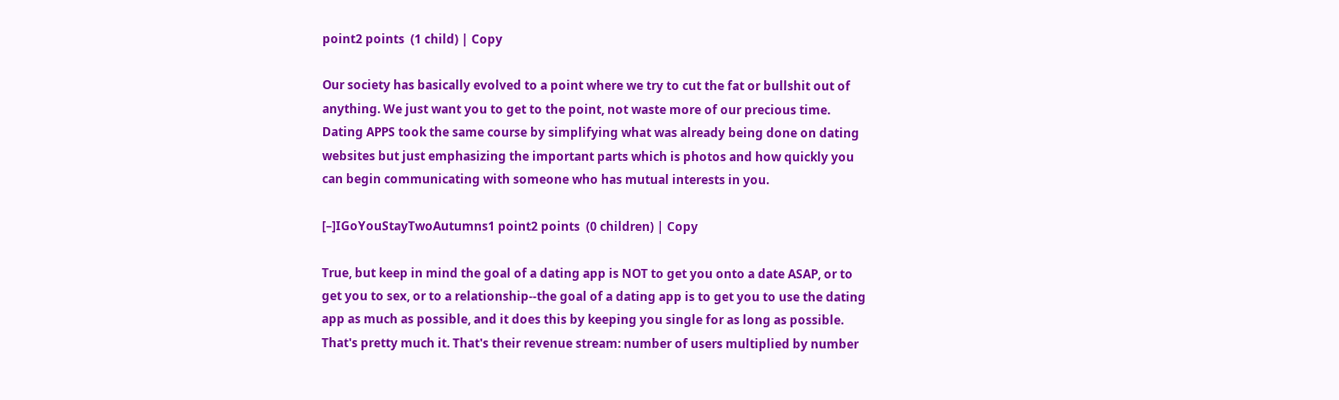point2 points  (1 child) | Copy

Our society has basically evolved to a point where we try to cut the fat or bullshit out of anything. We just want you to get to the point, not waste more of our precious time. Dating APPS took the same course by simplifying what was already being done on dating websites but just emphasizing the important parts which is photos and how quickly you can begin communicating with someone who has mutual interests in you.

[–]IGoYouStayTwoAutumns1 point2 points  (0 children) | Copy

True, but keep in mind the goal of a dating app is NOT to get you onto a date ASAP, or to get you to sex, or to a relationship--the goal of a dating app is to get you to use the dating app as much as possible, and it does this by keeping you single for as long as possible. That's pretty much it. That's their revenue stream: number of users multiplied by number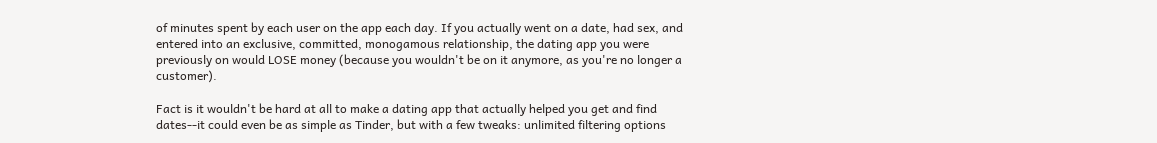of minutes spent by each user on the app each day. If you actually went on a date, had sex, and entered into an exclusive, committed, monogamous relationship, the dating app you were previously on would LOSE money (because you wouldn't be on it anymore, as you're no longer a customer).

Fact is it wouldn't be hard at all to make a dating app that actually helped you get and find dates--it could even be as simple as Tinder, but with a few tweaks: unlimited filtering options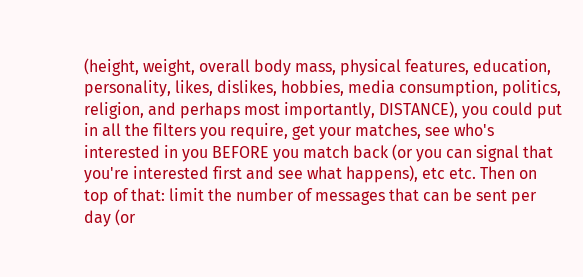(height, weight, overall body mass, physical features, education, personality, likes, dislikes, hobbies, media consumption, politics, religion, and perhaps most importantly, DISTANCE), you could put in all the filters you require, get your matches, see who's interested in you BEFORE you match back (or you can signal that you're interested first and see what happens), etc etc. Then on top of that: limit the number of messages that can be sent per day (or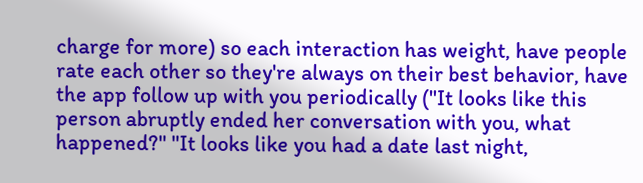charge for more) so each interaction has weight, have people rate each other so they're always on their best behavior, have the app follow up with you periodically ("It looks like this person abruptly ended her conversation with you, what happened?" "It looks like you had a date last night,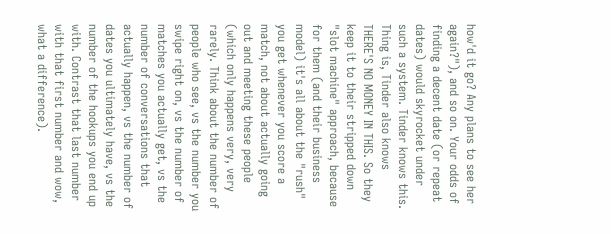how'd it go? Any plans to see her again?"), and so on. Your odds of finding a decent date (or repeat dates) would skyrocket under such a system. Tinder knows this. Thing is, Tinder also knows THERE'S NO MONEY IN THIS. So they keep it to their stripped down "slot machine" approach, because for them (and their business model) it's all about the "rush" you get whenever you score a match, not about actually going out and meeting these people (which only happens very, very rarely. Think about the number of people who see, vs the number you swipe right on, vs the number of matches you actually get, vs the number of conversations that actually happen, vs the number of dates you ultimately have, vs the number of the hookups you end up with. Contrast that last number with that first number and wow, what a difference).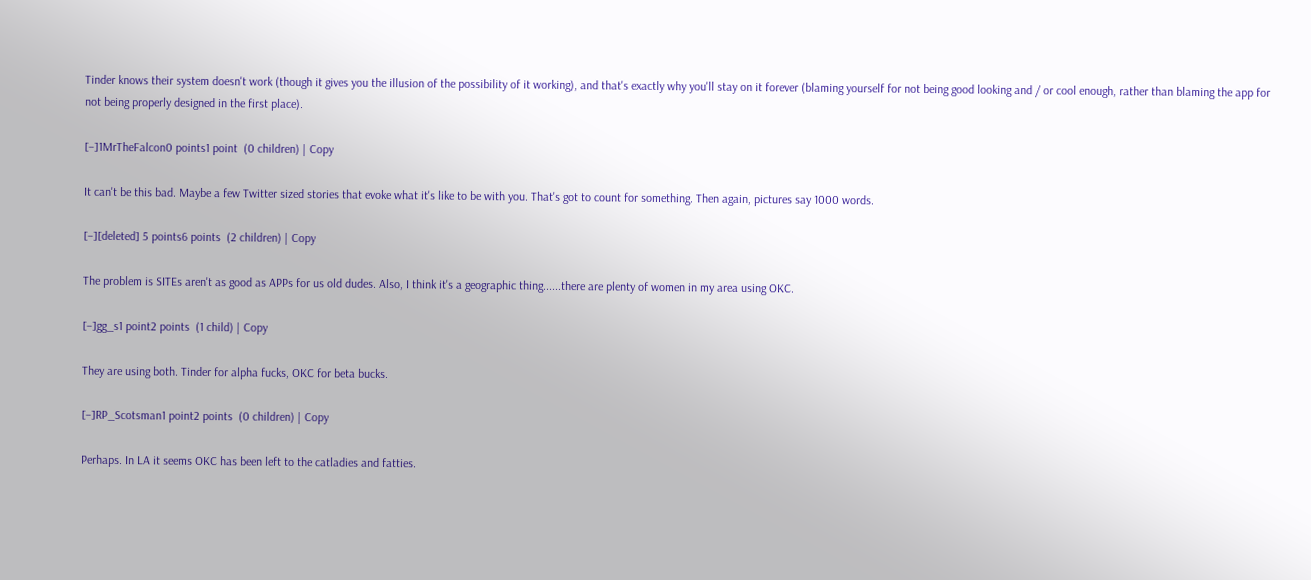Tinder knows their system doesn't work (though it gives you the illusion of the possibility of it working), and that's exactly why you'll stay on it forever (blaming yourself for not being good looking and / or cool enough, rather than blaming the app for not being properly designed in the first place).

[–]1MrTheFalcon0 points1 point  (0 children) | Copy

It can't be this bad. Maybe a few Twitter sized stories that evoke what it's like to be with you. That's got to count for something. Then again, pictures say 1000 words.

[–][deleted] 5 points6 points  (2 children) | Copy

The problem is SITEs aren't as good as APPs for us old dudes. Also, I think it's a geographic thing......there are plenty of women in my area using OKC.

[–]gg_s1 point2 points  (1 child) | Copy

They are using both. Tinder for alpha fucks, OKC for beta bucks.

[–]RP_Scotsman1 point2 points  (0 children) | Copy

Perhaps. In LA it seems OKC has been left to the catladies and fatties.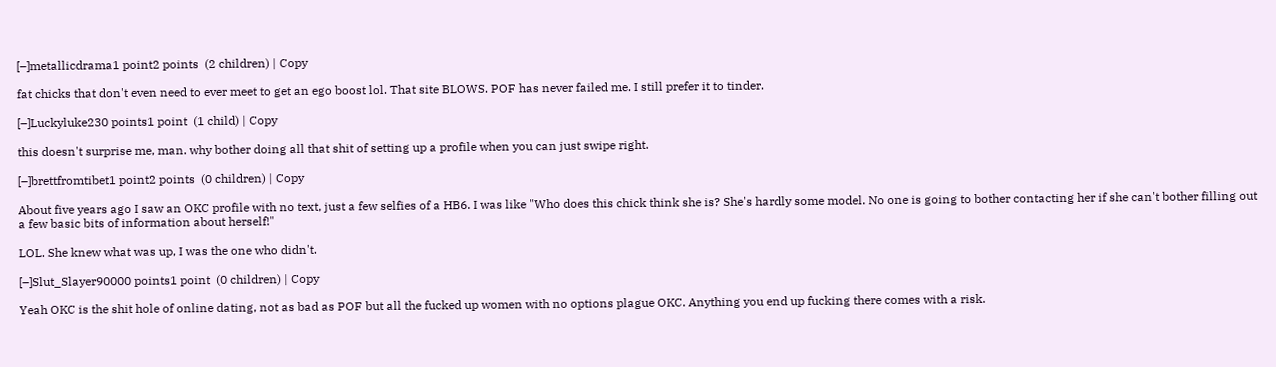[–]metallicdrama1 point2 points  (2 children) | Copy

fat chicks that don't even need to ever meet to get an ego boost lol. That site BLOWS. POF has never failed me. I still prefer it to tinder.

[–]Luckyluke230 points1 point  (1 child) | Copy

this doesn't surprise me, man. why bother doing all that shit of setting up a profile when you can just swipe right.

[–]brettfromtibet1 point2 points  (0 children) | Copy

About five years ago I saw an OKC profile with no text, just a few selfies of a HB6. I was like "Who does this chick think she is? She's hardly some model. No one is going to bother contacting her if she can't bother filling out a few basic bits of information about herself!"

LOL. She knew what was up, I was the one who didn't.

[–]Slut_Slayer90000 points1 point  (0 children) | Copy

Yeah OKC is the shit hole of online dating, not as bad as POF but all the fucked up women with no options plague OKC. Anything you end up fucking there comes with a risk.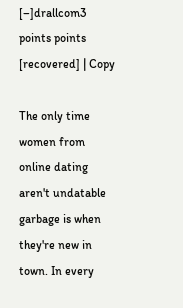[–]drallcom3 points points [recovered] | Copy

The only time women from online dating aren't undatable garbage is when they're new in town. In every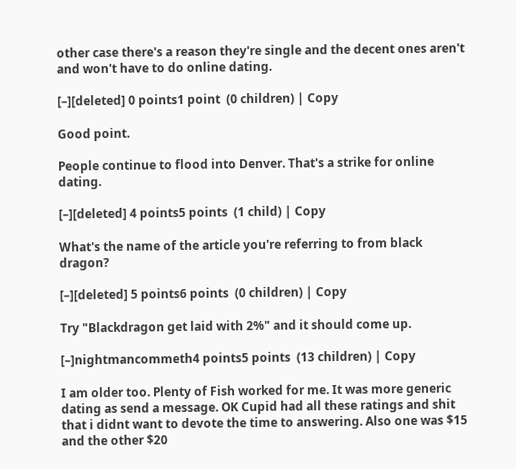other case there's a reason they're single and the decent ones aren't and won't have to do online dating.

[–][deleted] 0 points1 point  (0 children) | Copy

Good point.

People continue to flood into Denver. That's a strike for online dating.

[–][deleted] 4 points5 points  (1 child) | Copy

What's the name of the article you're referring to from black dragon?

[–][deleted] 5 points6 points  (0 children) | Copy

Try "Blackdragon get laid with 2%" and it should come up.

[–]nightmancommeth4 points5 points  (13 children) | Copy

I am older too. Plenty of Fish worked for me. It was more generic dating as send a message. OK Cupid had all these ratings and shit that i didnt want to devote the time to answering. Also one was $15 and the other $20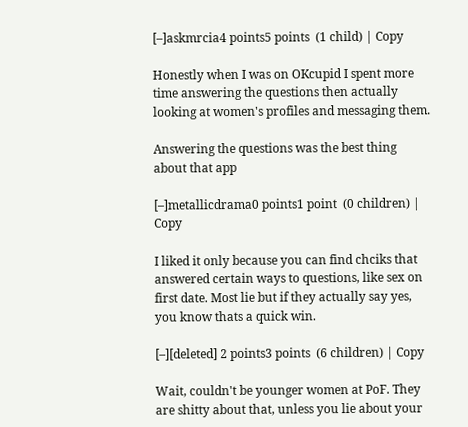[–]askmrcia4 points5 points  (1 child) | Copy

Honestly when I was on OKcupid I spent more time answering the questions then actually looking at women's profiles and messaging them.

Answering the questions was the best thing about that app

[–]metallicdrama0 points1 point  (0 children) | Copy

I liked it only because you can find chciks that answered certain ways to questions, like sex on first date. Most lie but if they actually say yes, you know thats a quick win.

[–][deleted] 2 points3 points  (6 children) | Copy

Wait, couldn't be younger women at PoF. They are shitty about that, unless you lie about your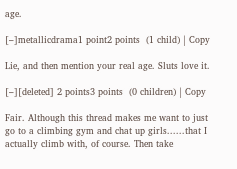age.

[–]metallicdrama1 point2 points  (1 child) | Copy

Lie, and then mention your real age. Sluts love it.

[–][deleted] 2 points3 points  (0 children) | Copy

Fair. Although this thread makes me want to just go to a climbing gym and chat up girls......that I actually climb with, of course. Then take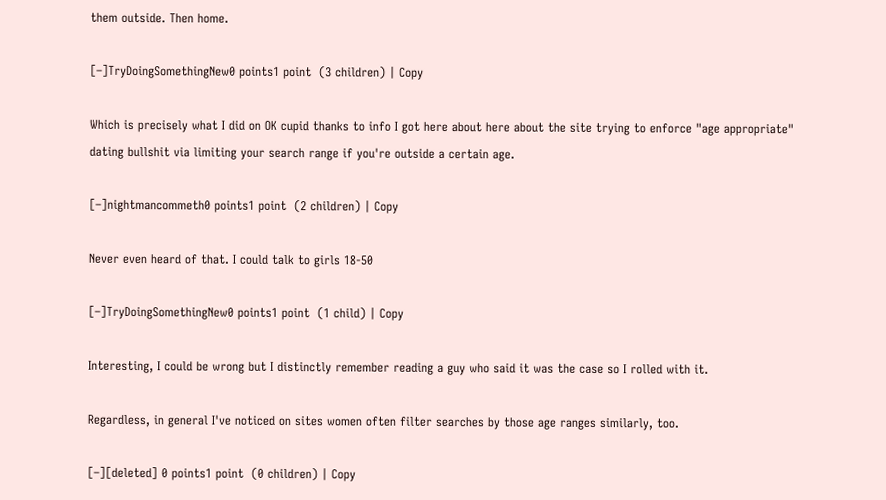them outside. Then home.

[–]TryDoingSomethingNew0 points1 point  (3 children) | Copy

Which is precisely what I did on OK cupid thanks to info I got here about here about the site trying to enforce "age appropriate" dating bullshit via limiting your search range if you're outside a certain age.

[–]nightmancommeth0 points1 point  (2 children) | Copy

Never even heard of that. I could talk to girls 18-50

[–]TryDoingSomethingNew0 points1 point  (1 child) | Copy

Interesting, I could be wrong but I distinctly remember reading a guy who said it was the case so I rolled with it.

Regardless, in general I've noticed on sites women often filter searches by those age ranges similarly, too.

[–][deleted] 0 points1 point  (0 children) | Copy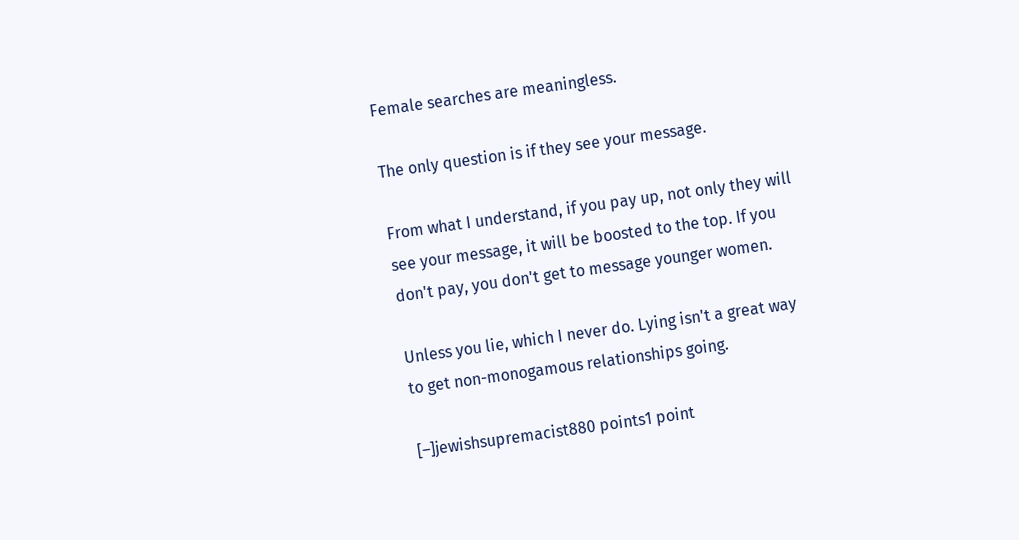Female searches are meaningless.

The only question is if they see your message.

From what I understand, if you pay up, not only they will see your message, it will be boosted to the top. If you don't pay, you don't get to message younger women.

Unless you lie, which I never do. Lying isn't a great way to get non-monogamous relationships going.

[–]jewishsupremacist880 points1 point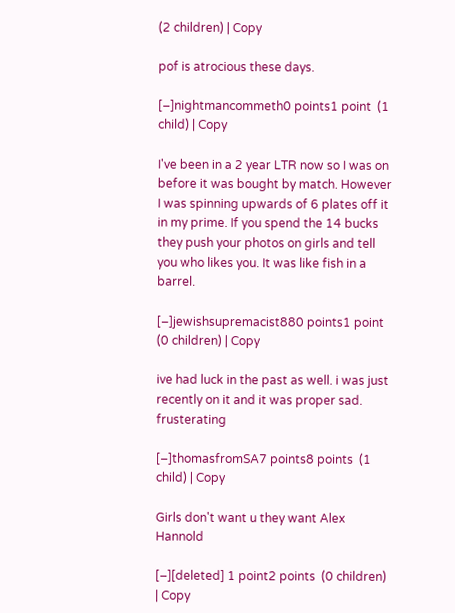(2 children) | Copy

pof is atrocious these days.

[–]nightmancommeth0 points1 point  (1 child) | Copy

I've been in a 2 year LTR now so I was on before it was bought by match. However I was spinning upwards of 6 plates off it in my prime. If you spend the 14 bucks they push your photos on girls and tell you who likes you. It was like fish in a barrel.

[–]jewishsupremacist880 points1 point  (0 children) | Copy

ive had luck in the past as well. i was just recently on it and it was proper sad. frusterating

[–]thomasfromSA7 points8 points  (1 child) | Copy

Girls don't want u they want Alex Hannold

[–][deleted] 1 point2 points  (0 children) | Copy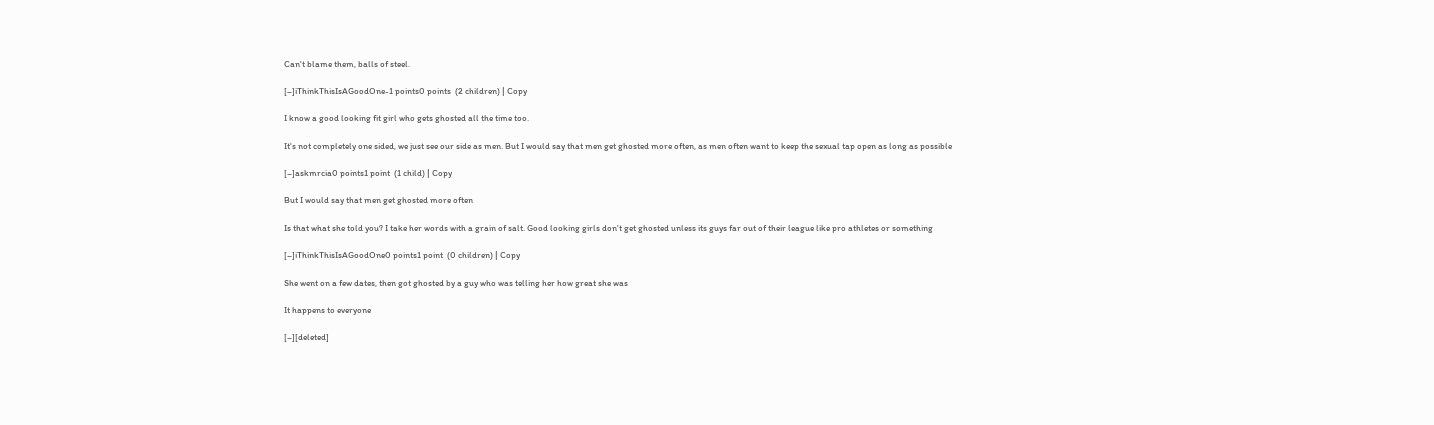Can't blame them, balls of steel.

[–]iThinkThisIsAGoodOne-1 points0 points  (2 children) | Copy

I know a good looking fit girl who gets ghosted all the time too.

It's not completely one sided, we just see our side as men. But I would say that men get ghosted more often, as men often want to keep the sexual tap open as long as possible

[–]askmrcia0 points1 point  (1 child) | Copy

But I would say that men get ghosted more often

Is that what she told you? I take her words with a grain of salt. Good looking girls don't get ghosted unless its guys far out of their league like pro athletes or something

[–]iThinkThisIsAGoodOne0 points1 point  (0 children) | Copy

She went on a few dates, then got ghosted by a guy who was telling her how great she was

It happens to everyone

[–][deleted]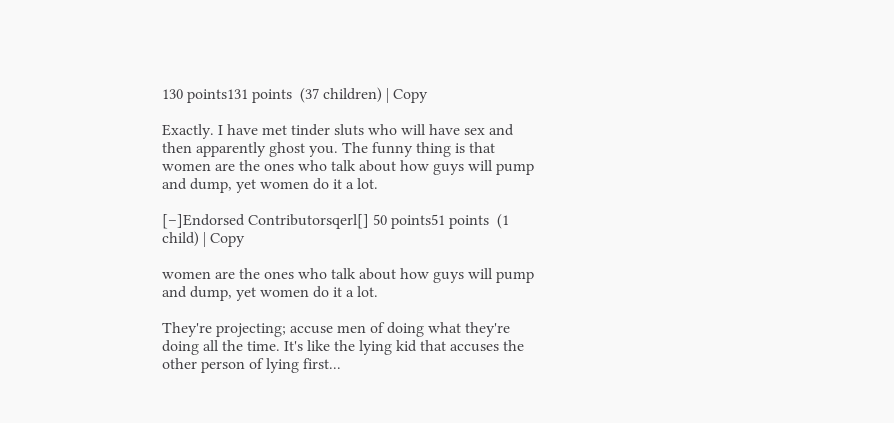130 points131 points  (37 children) | Copy

Exactly. I have met tinder sluts who will have sex and then apparently ghost you. The funny thing is that women are the ones who talk about how guys will pump and dump, yet women do it a lot.

[–]Endorsed Contributorsqerl[] 50 points51 points  (1 child) | Copy

women are the ones who talk about how guys will pump and dump, yet women do it a lot.

They're projecting; accuse men of doing what they're doing all the time. It's like the lying kid that accuses the other person of lying first...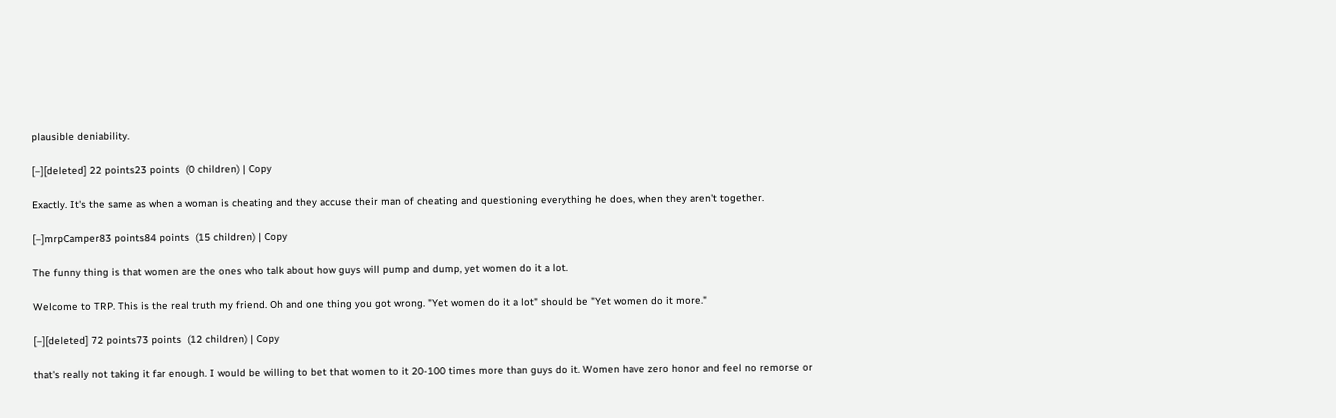plausible deniability.

[–][deleted] 22 points23 points  (0 children) | Copy

Exactly. It's the same as when a woman is cheating and they accuse their man of cheating and questioning everything he does, when they aren't together.

[–]mrpCamper83 points84 points  (15 children) | Copy

The funny thing is that women are the ones who talk about how guys will pump and dump, yet women do it a lot.

Welcome to TRP. This is the real truth my friend. Oh and one thing you got wrong. "Yet women do it a lot" should be "Yet women do it more."

[–][deleted] 72 points73 points  (12 children) | Copy

that's really not taking it far enough. I would be willing to bet that women to it 20-100 times more than guys do it. Women have zero honor and feel no remorse or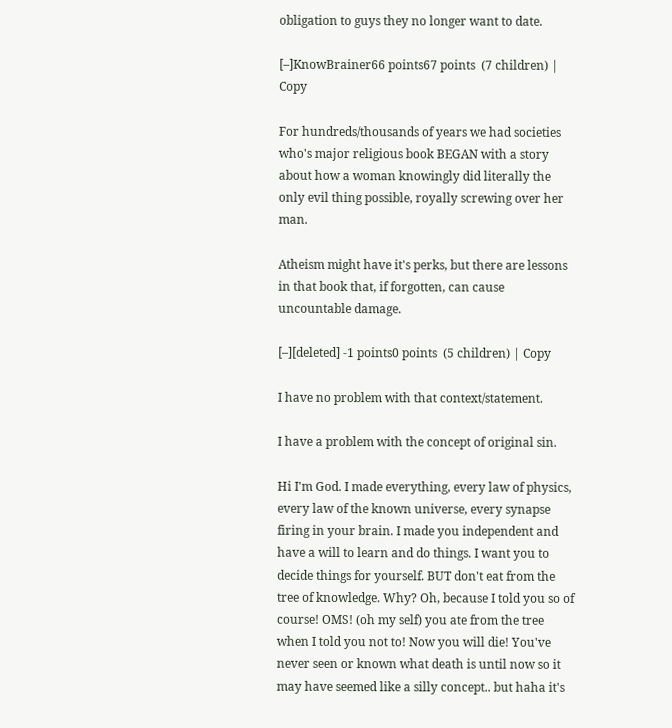obligation to guys they no longer want to date.

[–]KnowBrainer66 points67 points  (7 children) | Copy

For hundreds/thousands of years we had societies who's major religious book BEGAN with a story about how a woman knowingly did literally the only evil thing possible, royally screwing over her man.

Atheism might have it's perks, but there are lessons in that book that, if forgotten, can cause uncountable damage.

[–][deleted] -1 points0 points  (5 children) | Copy

I have no problem with that context/statement.

I have a problem with the concept of original sin.

Hi I'm God. I made everything, every law of physics, every law of the known universe, every synapse firing in your brain. I made you independent and have a will to learn and do things. I want you to decide things for yourself. BUT don't eat from the tree of knowledge. Why? Oh, because I told you so of course! OMS! (oh my self) you ate from the tree when I told you not to! Now you will die! You've never seen or known what death is until now so it may have seemed like a silly concept.. but haha it's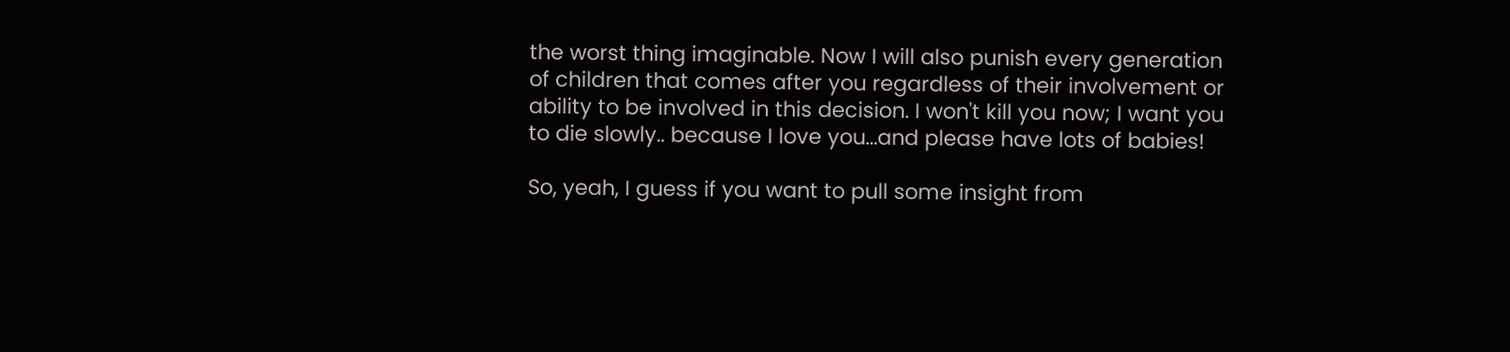the worst thing imaginable. Now I will also punish every generation of children that comes after you regardless of their involvement or ability to be involved in this decision. I won't kill you now; I want you to die slowly.. because I love you...and please have lots of babies!

So, yeah, I guess if you want to pull some insight from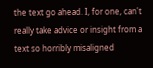the text go ahead. I, for one, can't really take advice or insight from a text so horribly misaligned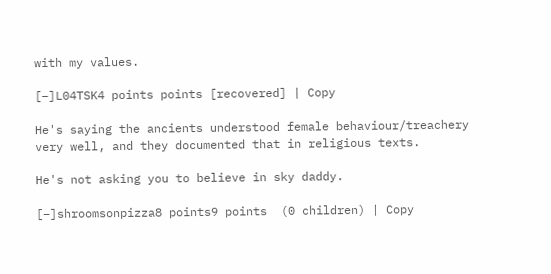with my values.

[–]L04TSK4 points points [recovered] | Copy

He's saying the ancients understood female behaviour/treachery very well, and they documented that in religious texts.

He's not asking you to believe in sky daddy.

[–]shroomsonpizza8 points9 points  (0 children) | Copy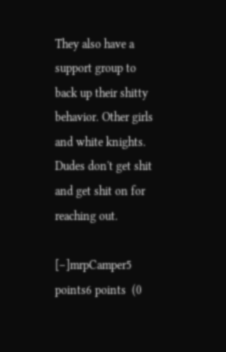They also have a support group to back up their shitty behavior. Other girls and white knights. Dudes don't get shit and get shit on for reaching out.

[–]mrpCamper5 points6 points  (0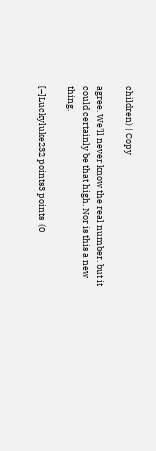children) | Copy

agree. We'll never know the real number. but it could certainly be that high. Nor is this a new thing.

[–]Luckyluke232 points3 points  (0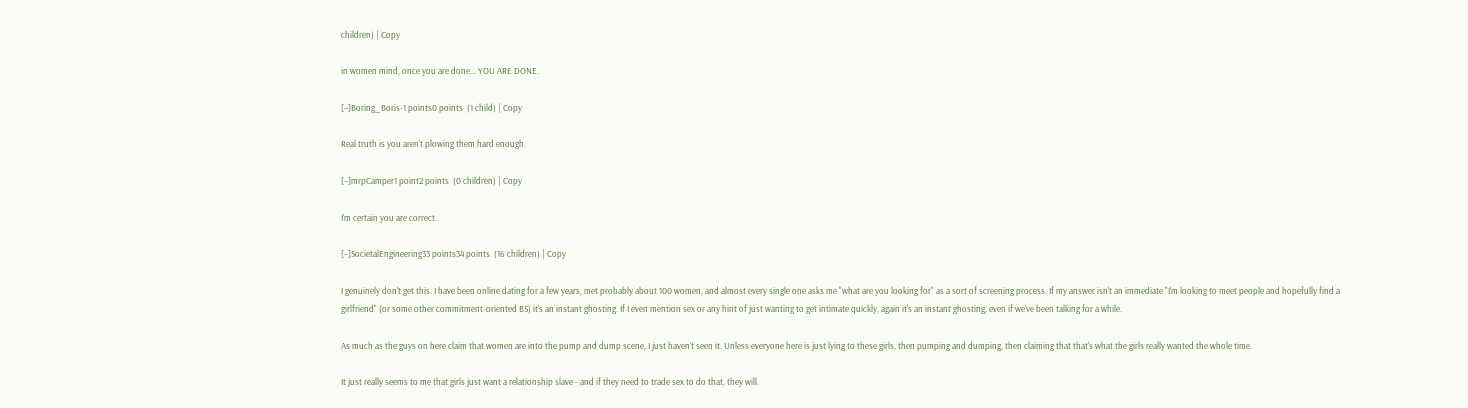children) | Copy

in women mind, once you are done... YOU ARE DONE.

[–]Boring_Boris-1 points0 points  (1 child) | Copy

Real truth is you aren't plowing them hard enough.

[–]mrpCamper1 point2 points  (0 children) | Copy

I'm certain you are correct.

[–]SocietalEngineering33 points34 points  (16 children) | Copy

I genuinely don't get this. I have been online dating for a few years, met probably about 100 women, and almost every single one asks me "what are you looking for" as a sort of screening process. If my answer isn't an immediate "I'm looking to meet people and hopefully find a girlfriend" (or some other commitment-oriented BS) it's an instant ghosting. If I even mention sex or any hint of just wanting to get intimate quickly, again it's an instant ghosting, even if we've been talking for a while.

As much as the guys on here claim that women are into the pump and dump scene, I just haven't seen it. Unless everyone here is just lying to these girls, then pumping and dumping, then claiming that that's what the girls really wanted the whole time.

It just really seems to me that girls just want a relationship slave - and if they need to trade sex to do that, they will.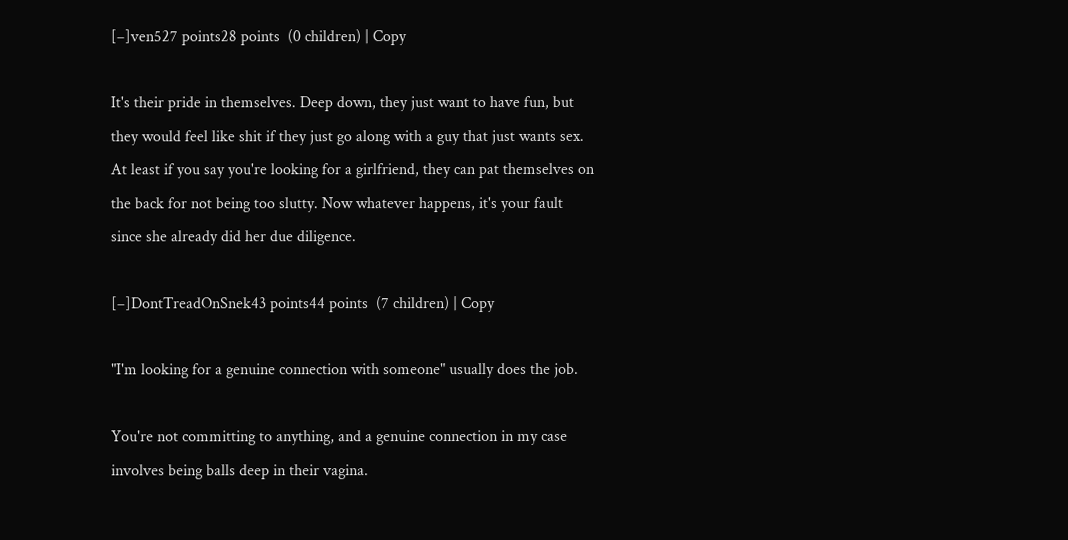[–]ven527 points28 points  (0 children) | Copy

It's their pride in themselves. Deep down, they just want to have fun, but they would feel like shit if they just go along with a guy that just wants sex. At least if you say you're looking for a girlfriend, they can pat themselves on the back for not being too slutty. Now whatever happens, it's your fault since she already did her due diligence.

[–]DontTreadOnSnek43 points44 points  (7 children) | Copy

"I'm looking for a genuine connection with someone" usually does the job.

You're not committing to anything, and a genuine connection in my case involves being balls deep in their vagina.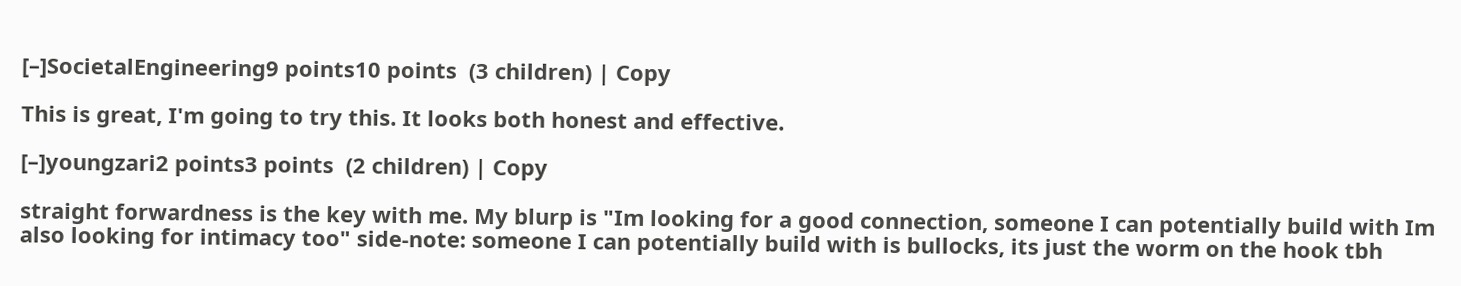[–]SocietalEngineering9 points10 points  (3 children) | Copy

This is great, I'm going to try this. It looks both honest and effective.

[–]youngzari2 points3 points  (2 children) | Copy

straight forwardness is the key with me. My blurp is "Im looking for a good connection, someone I can potentially build with Im also looking for intimacy too" side-note: someone I can potentially build with is bullocks, its just the worm on the hook tbh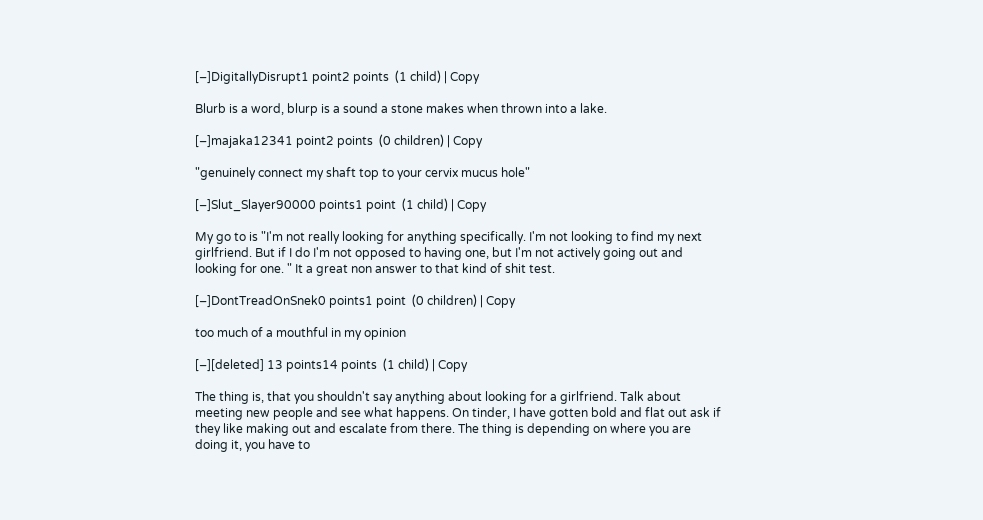[–]DigitallyDisrupt1 point2 points  (1 child) | Copy

Blurb is a word, blurp is a sound a stone makes when thrown into a lake.

[–]majaka12341 point2 points  (0 children) | Copy

"genuinely connect my shaft top to your cervix mucus hole"

[–]Slut_Slayer90000 points1 point  (1 child) | Copy

My go to is "I'm not really looking for anything specifically. I'm not looking to find my next girlfriend. But if I do I'm not opposed to having one, but I'm not actively going out and looking for one. " It a great non answer to that kind of shit test.

[–]DontTreadOnSnek0 points1 point  (0 children) | Copy

too much of a mouthful in my opinion

[–][deleted] 13 points14 points  (1 child) | Copy

The thing is, that you shouldn't say anything about looking for a girlfriend. Talk about meeting new people and see what happens. On tinder, I have gotten bold and flat out ask if they like making out and escalate from there. The thing is depending on where you are doing it, you have to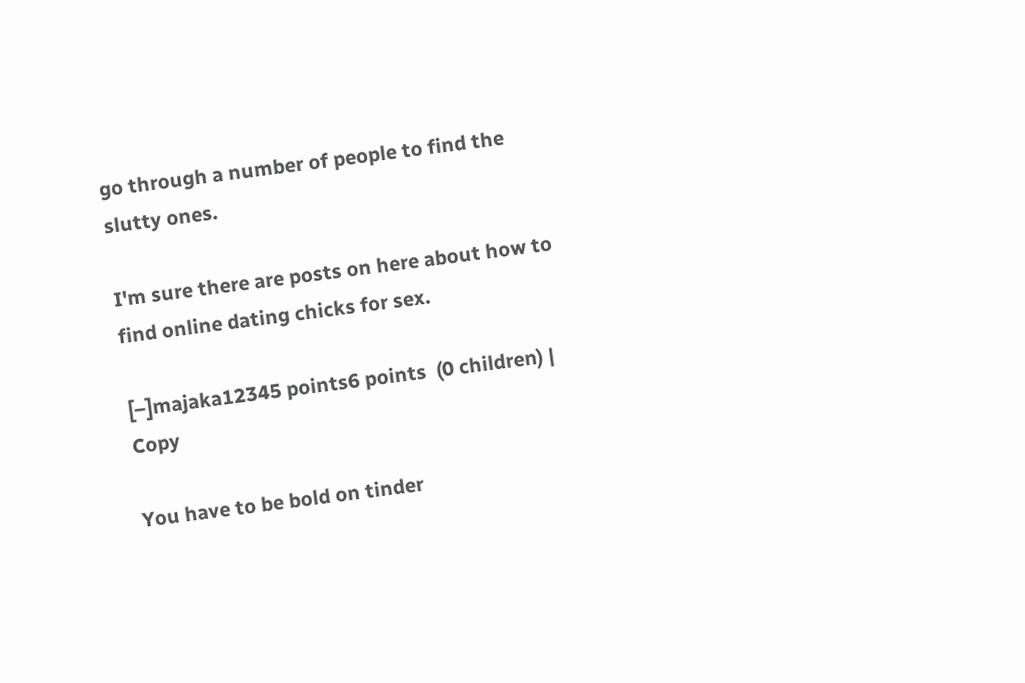go through a number of people to find the slutty ones.

I'm sure there are posts on here about how to find online dating chicks for sex.

[–]majaka12345 points6 points  (0 children) | Copy

You have to be bold on tinder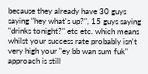because they already have 30 guys saying "hey what's up?", 15 guys saying "drinks tonight?" etc etc. which means whilst your success rate probably isn't very high your "ey bb wan sum fuk" approach is still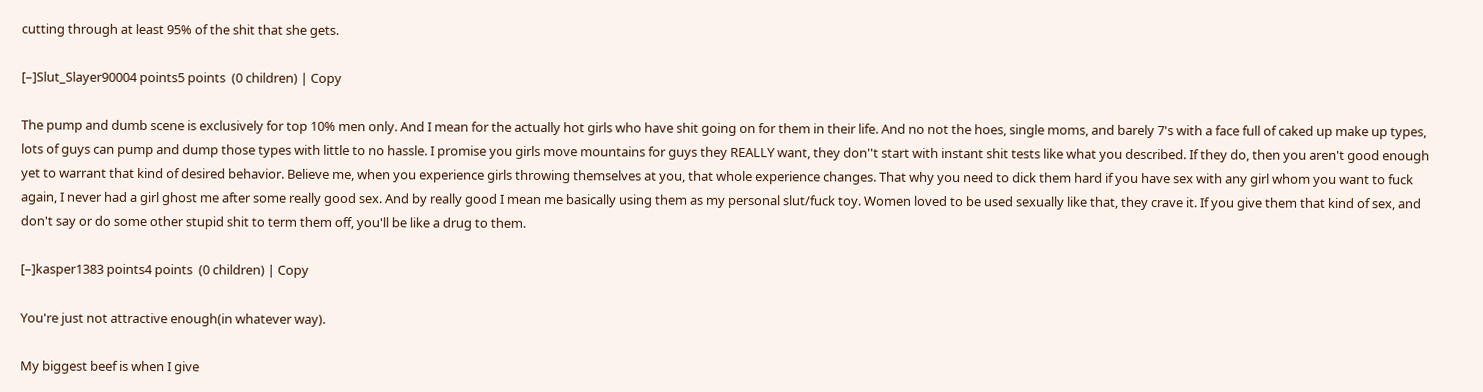cutting through at least 95% of the shit that she gets.

[–]Slut_Slayer90004 points5 points  (0 children) | Copy

The pump and dumb scene is exclusively for top 10% men only. And I mean for the actually hot girls who have shit going on for them in their life. And no not the hoes, single moms, and barely 7's with a face full of caked up make up types, lots of guys can pump and dump those types with little to no hassle. I promise you girls move mountains for guys they REALLY want, they don''t start with instant shit tests like what you described. If they do, then you aren't good enough yet to warrant that kind of desired behavior. Believe me, when you experience girls throwing themselves at you, that whole experience changes. That why you need to dick them hard if you have sex with any girl whom you want to fuck again, I never had a girl ghost me after some really good sex. And by really good I mean me basically using them as my personal slut/fuck toy. Women loved to be used sexually like that, they crave it. If you give them that kind of sex, and don't say or do some other stupid shit to term them off, you'll be like a drug to them.

[–]kasper1383 points4 points  (0 children) | Copy

You're just not attractive enough(in whatever way).

My biggest beef is when I give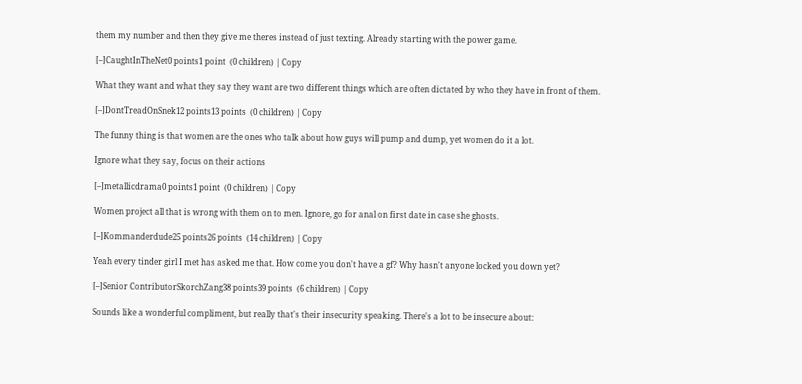them my number and then they give me theres instead of just texting. Already starting with the power game.

[–]CaughtInTheNet0 points1 point  (0 children) | Copy

What they want and what they say they want are two different things which are often dictated by who they have in front of them.

[–]DontTreadOnSnek12 points13 points  (0 children) | Copy

The funny thing is that women are the ones who talk about how guys will pump and dump, yet women do it a lot.

Ignore what they say, focus on their actions

[–]metallicdrama0 points1 point  (0 children) | Copy

Women project all that is wrong with them on to men. Ignore, go for anal on first date in case she ghosts.

[–]Kommanderdude25 points26 points  (14 children) | Copy

Yeah every tinder girl I met has asked me that. How come you don't have a gf? Why hasn't anyone locked you down yet?

[–]Senior ContributorSkorchZang38 points39 points  (6 children) | Copy

Sounds like a wonderful compliment, but really that's their insecurity speaking. There's a lot to be insecure about: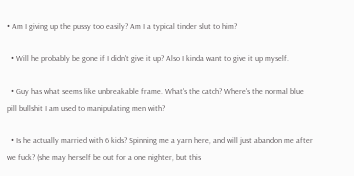• Am I giving up the pussy too easily? Am I a typical tinder slut to him?

  • Will he probably be gone if I didn't give it up? Also I kinda want to give it up myself.

  • Guy has what seems like unbreakable frame. What's the catch? Where's the normal blue pill bullshit I am used to manipulating men with?

  • Is he actually married with 6 kids? Spinning me a yarn here, and will just abandon me after we fuck? (she may herself be out for a one nighter, but this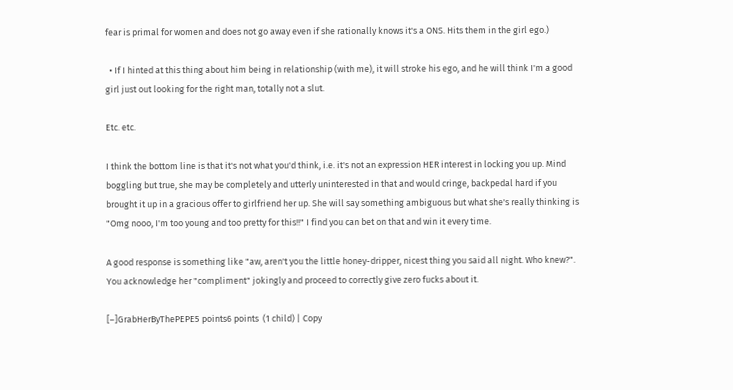fear is primal for women and does not go away even if she rationally knows it's a ONS. Hits them in the girl ego.)

  • If I hinted at this thing about him being in relationship (with me), it will stroke his ego, and he will think I'm a good girl just out looking for the right man, totally not a slut.

Etc. etc.

I think the bottom line is that it's not what you'd think, i.e. it's not an expression HER interest in locking you up. Mind boggling but true, she may be completely and utterly uninterested in that and would cringe, backpedal hard if you brought it up in a gracious offer to girlfriend her up. She will say something ambiguous but what she's really thinking is "Omg nooo, I'm too young and too pretty for this!!" I find you can bet on that and win it every time.

A good response is something like "aw, aren't you the little honey-dripper, nicest thing you said all night. Who knew?". You acknowledge her "compliment" jokingly and proceed to correctly give zero fucks about it.

[–]GrabHerByThePEPE5 points6 points  (1 child) | Copy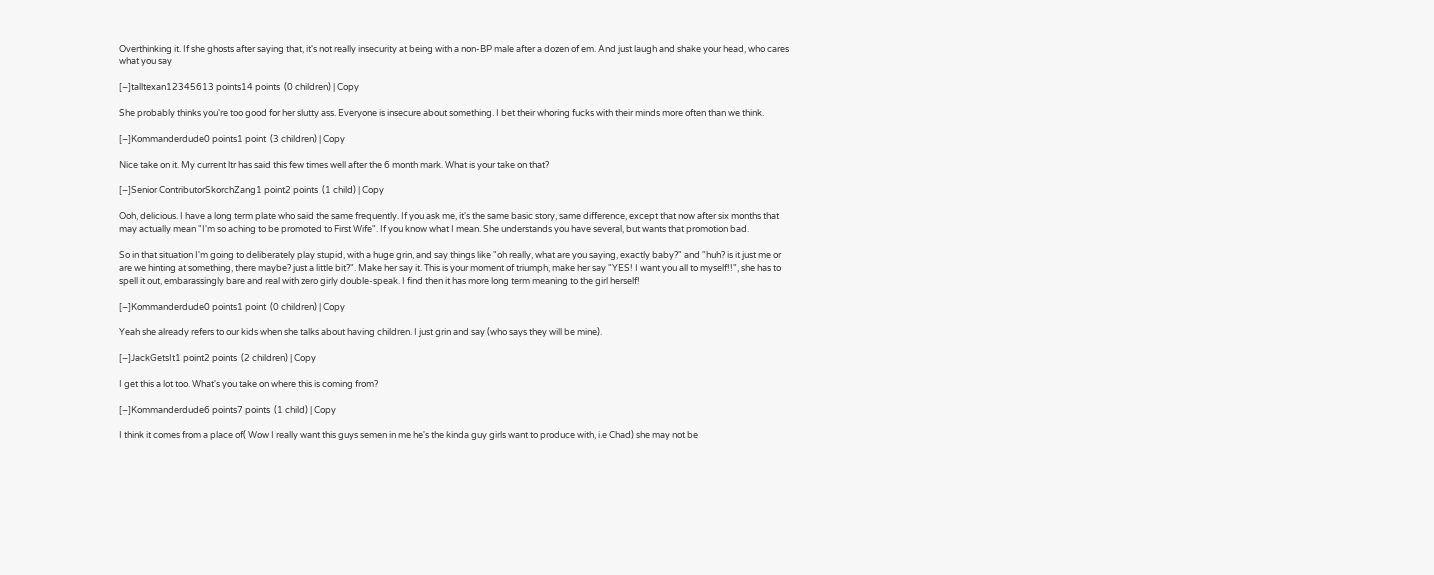Overthinking it. If she ghosts after saying that, it's not really insecurity at being with a non-BP male after a dozen of em. And just laugh and shake your head, who cares what you say

[–]talltexan12345613 points14 points  (0 children) | Copy

She probably thinks you're too good for her slutty ass. Everyone is insecure about something. I bet their whoring fucks with their minds more often than we think.

[–]Kommanderdude0 points1 point  (3 children) | Copy

Nice take on it. My current ltr has said this few times well after the 6 month mark. What is your take on that?

[–]Senior ContributorSkorchZang1 point2 points  (1 child) | Copy

Ooh, delicious. I have a long term plate who said the same frequently. If you ask me, it's the same basic story, same difference, except that now after six months that may actually mean "I'm so aching to be promoted to First Wife". If you know what I mean. She understands you have several, but wants that promotion bad.

So in that situation I'm going to deliberately play stupid, with a huge grin, and say things like "oh really, what are you saying, exactly baby?" and "huh? is it just me or are we hinting at something, there maybe? just a little bit?". Make her say it. This is your moment of triumph, make her say "YES! I want you all to myself!!", she has to spell it out, embarassingly bare and real with zero girly double-speak. I find then it has more long term meaning to the girl herself!

[–]Kommanderdude0 points1 point  (0 children) | Copy

Yeah she already refers to our kids when she talks about having children. I just grin and say (who says they will be mine).

[–]JackGetsIt1 point2 points  (2 children) | Copy

I get this a lot too. What's you take on where this is coming from?

[–]Kommanderdude6 points7 points  (1 child) | Copy

I think it comes from a place of( Wow I really want this guys semen in me he's the kinda guy girls want to produce with, i.e Chad) she may not be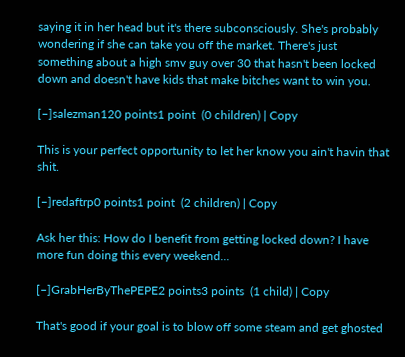saying it in her head but it's there subconsciously. She's probably wondering if she can take you off the market. There's just something about a high smv guy over 30 that hasn't been locked down and doesn't have kids that make bitches want to win you.

[–]salezman120 points1 point  (0 children) | Copy

This is your perfect opportunity to let her know you ain't havin that shit.

[–]redaftrp0 points1 point  (2 children) | Copy

Ask her this: How do I benefit from getting locked down? I have more fun doing this every weekend...

[–]GrabHerByThePEPE2 points3 points  (1 child) | Copy

That's good if your goal is to blow off some steam and get ghosted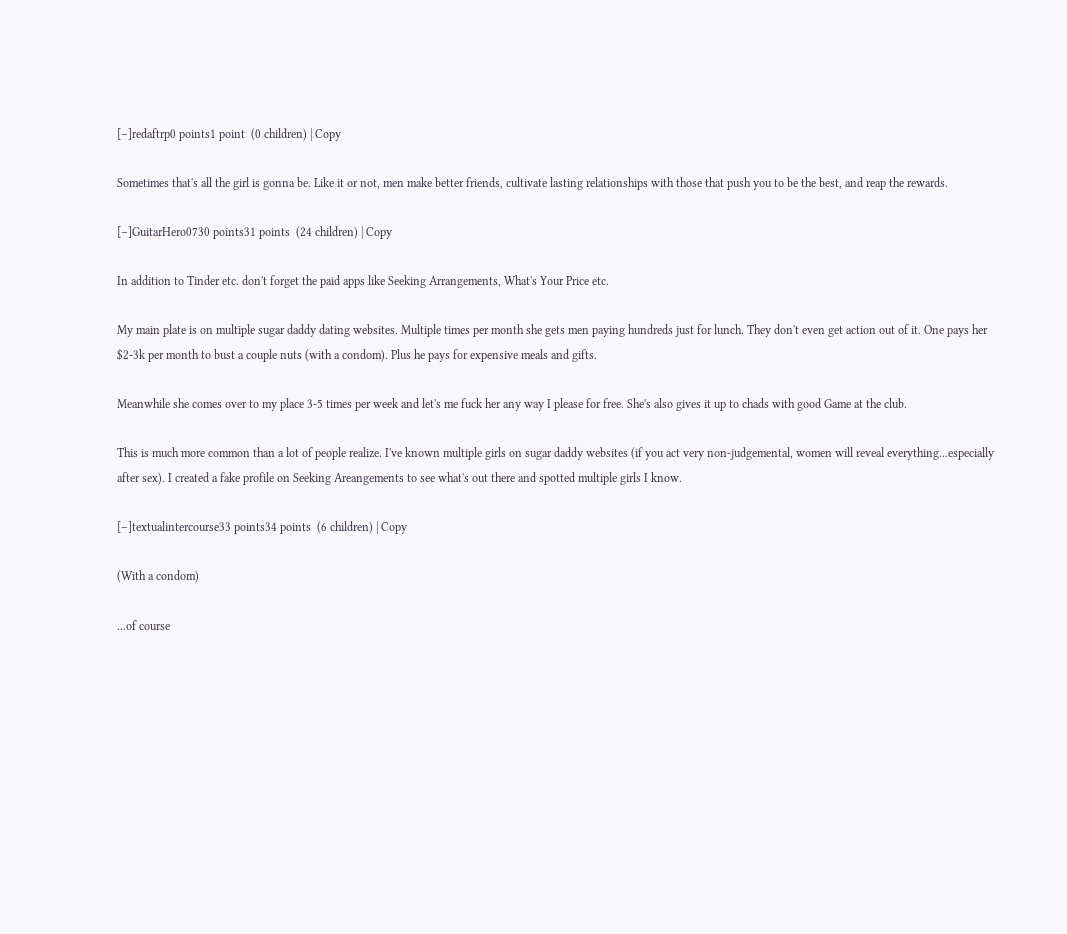[–]redaftrp0 points1 point  (0 children) | Copy

Sometimes that's all the girl is gonna be. Like it or not, men make better friends, cultivate lasting relationships with those that push you to be the best, and reap the rewards.

[–]GuitarHero0730 points31 points  (24 children) | Copy

In addition to Tinder etc. don't forget the paid apps like Seeking Arrangements, What's Your Price etc.

My main plate is on multiple sugar daddy dating websites. Multiple times per month she gets men paying hundreds just for lunch. They don't even get action out of it. One pays her $2-3k per month to bust a couple nuts (with a condom). Plus he pays for expensive meals and gifts.

Meanwhile she comes over to my place 3-5 times per week and let's me fuck her any way I please for free. She's also gives it up to chads with good Game at the club.

This is much more common than a lot of people realize. I've known multiple girls on sugar daddy websites (if you act very non-judgemental, women will reveal everything...especially after sex). I created a fake profile on Seeking Areangements to see what's out there and spotted multiple girls I know.

[–]textualintercourse33 points34 points  (6 children) | Copy

(With a condom)

...of course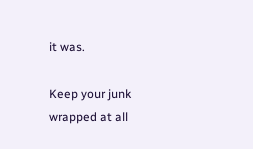it was.

Keep your junk wrapped at all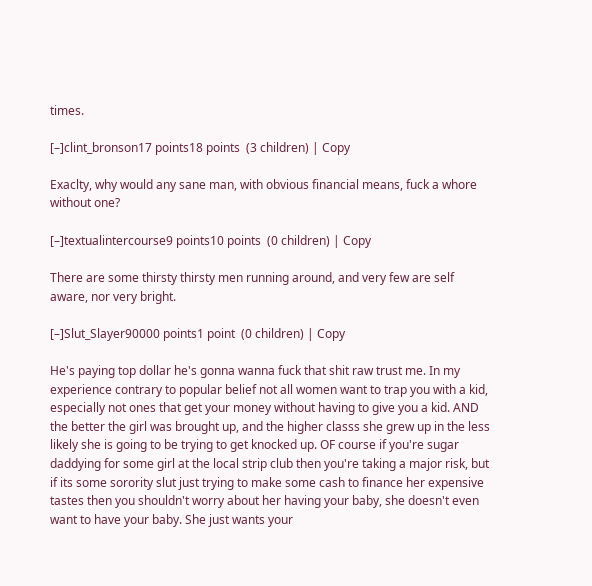times.

[–]clint_bronson17 points18 points  (3 children) | Copy

Exaclty, why would any sane man, with obvious financial means, fuck a whore without one?

[–]textualintercourse9 points10 points  (0 children) | Copy

There are some thirsty thirsty men running around, and very few are self aware, nor very bright.

[–]Slut_Slayer90000 points1 point  (0 children) | Copy

He's paying top dollar he's gonna wanna fuck that shit raw trust me. In my experience contrary to popular belief not all women want to trap you with a kid, especially not ones that get your money without having to give you a kid. AND the better the girl was brought up, and the higher classs she grew up in the less likely she is going to be trying to get knocked up. OF course if you're sugar daddying for some girl at the local strip club then you're taking a major risk, but if its some sorority slut just trying to make some cash to finance her expensive tastes then you shouldn't worry about her having your baby, she doesn't even want to have your baby. She just wants your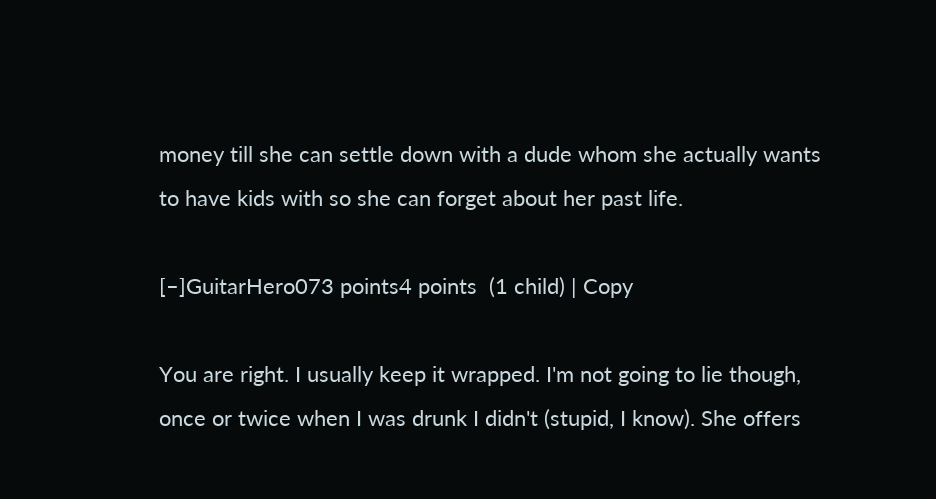money till she can settle down with a dude whom she actually wants to have kids with so she can forget about her past life.

[–]GuitarHero073 points4 points  (1 child) | Copy

You are right. I usually keep it wrapped. I'm not going to lie though, once or twice when I was drunk I didn't (stupid, I know). She offers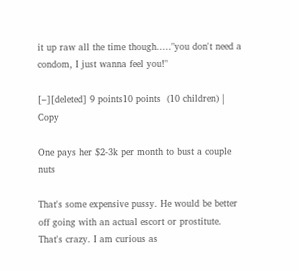it up raw all the time though....."you don't need a condom, I just wanna feel you!"

[–][deleted] 9 points10 points  (10 children) | Copy

One pays her $2-3k per month to bust a couple nuts

That's some expensive pussy. He would be better off going with an actual escort or prostitute. That's crazy. I am curious as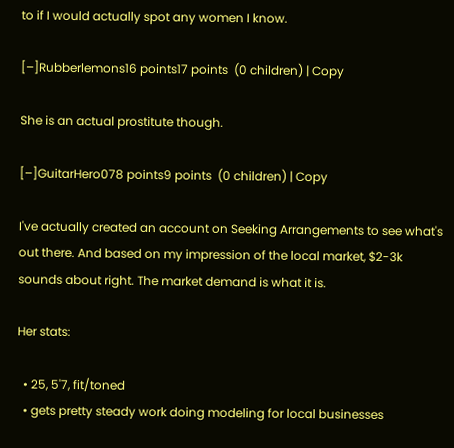to if I would actually spot any women I know.

[–]Rubberlemons16 points17 points  (0 children) | Copy

She is an actual prostitute though.

[–]GuitarHero078 points9 points  (0 children) | Copy

I've actually created an account on Seeking Arrangements to see what's out there. And based on my impression of the local market, $2-3k sounds about right. The market demand is what it is.

Her stats:

  • 25, 5'7, fit/toned
  • gets pretty steady work doing modeling for local businesses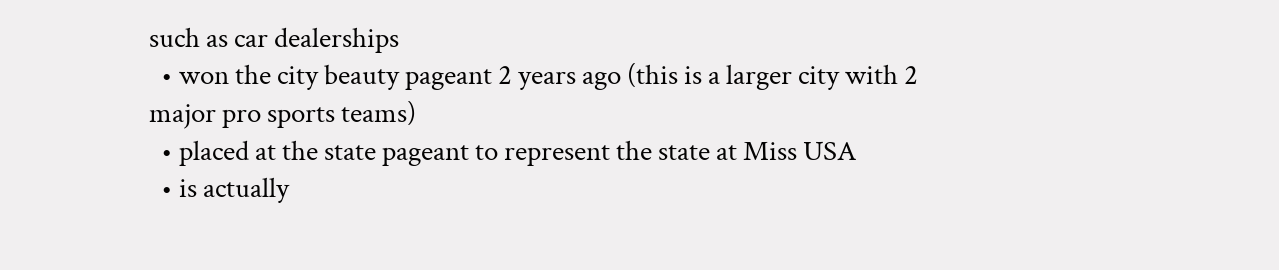such as car dealerships
  • won the city beauty pageant 2 years ago (this is a larger city with 2 major pro sports teams)
  • placed at the state pageant to represent the state at Miss USA
  • is actually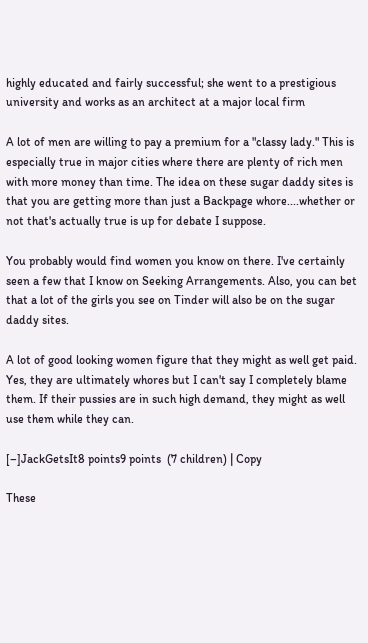highly educated and fairly successful; she went to a prestigious university and works as an architect at a major local firm

A lot of men are willing to pay a premium for a "classy lady." This is especially true in major cities where there are plenty of rich men with more money than time. The idea on these sugar daddy sites is that you are getting more than just a Backpage whore....whether or not that's actually true is up for debate I suppose.

You probably would find women you know on there. I've certainly seen a few that I know on Seeking Arrangements. Also, you can bet that a lot of the girls you see on Tinder will also be on the sugar daddy sites.

A lot of good looking women figure that they might as well get paid. Yes, they are ultimately whores but I can't say I completely blame them. If their pussies are in such high demand, they might as well use them while they can.

[–]JackGetsIt8 points9 points  (7 children) | Copy

These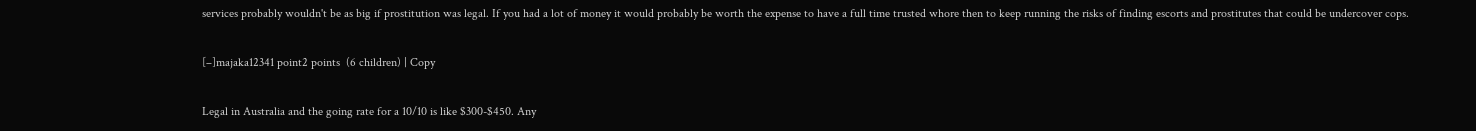services probably wouldn't be as big if prostitution was legal. If you had a lot of money it would probably be worth the expense to have a full time trusted whore then to keep running the risks of finding escorts and prostitutes that could be undercover cops.

[–]majaka12341 point2 points  (6 children) | Copy

Legal in Australia and the going rate for a 10/10 is like $300-$450. Any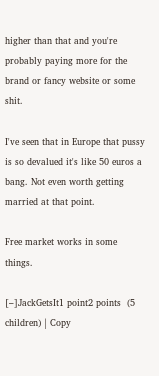higher than that and you're probably paying more for the brand or fancy website or some shit.

I've seen that in Europe that pussy is so devalued it's like 50 euros a bang. Not even worth getting married at that point.

Free market works in some things.

[–]JackGetsIt1 point2 points  (5 children) | Copy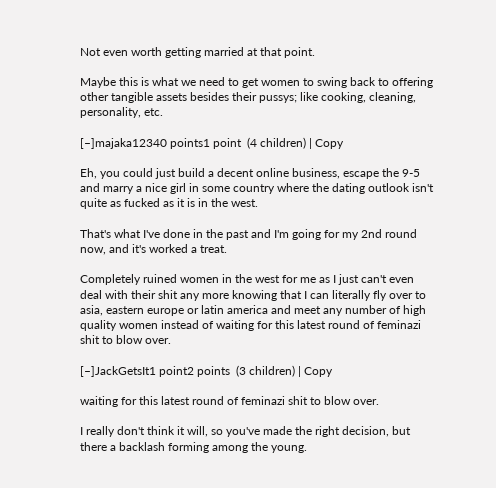Not even worth getting married at that point.

Maybe this is what we need to get women to swing back to offering other tangible assets besides their pussys; like cooking, cleaning, personality, etc.

[–]majaka12340 points1 point  (4 children) | Copy

Eh, you could just build a decent online business, escape the 9-5 and marry a nice girl in some country where the dating outlook isn't quite as fucked as it is in the west.

That's what I've done in the past and I'm going for my 2nd round now, and it's worked a treat.

Completely ruined women in the west for me as I just can't even deal with their shit any more knowing that I can literally fly over to asia, eastern europe or latin america and meet any number of high quality women instead of waiting for this latest round of feminazi shit to blow over.

[–]JackGetsIt1 point2 points  (3 children) | Copy

waiting for this latest round of feminazi shit to blow over.

I really don't think it will, so you've made the right decision, but there a backlash forming among the young.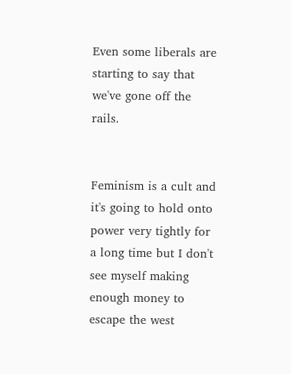Even some liberals are starting to say that we've gone off the rails.


Feminism is a cult and it's going to hold onto power very tightly for a long time but I don't see myself making enough money to escape the west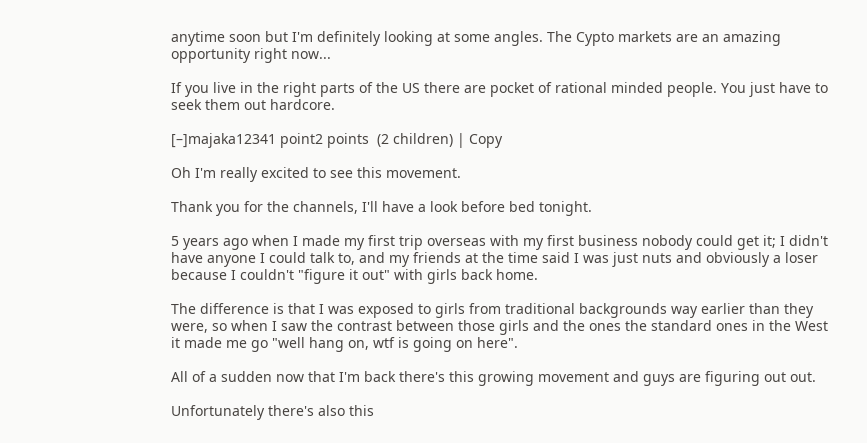anytime soon but I'm definitely looking at some angles. The Cypto markets are an amazing opportunity right now...

If you live in the right parts of the US there are pocket of rational minded people. You just have to seek them out hardcore.

[–]majaka12341 point2 points  (2 children) | Copy

Oh I'm really excited to see this movement.

Thank you for the channels, I'll have a look before bed tonight.

5 years ago when I made my first trip overseas with my first business nobody could get it; I didn't have anyone I could talk to, and my friends at the time said I was just nuts and obviously a loser because I couldn't "figure it out" with girls back home.

The difference is that I was exposed to girls from traditional backgrounds way earlier than they were, so when I saw the contrast between those girls and the ones the standard ones in the West it made me go "well hang on, wtf is going on here".

All of a sudden now that I'm back there's this growing movement and guys are figuring out out.

Unfortunately there's also this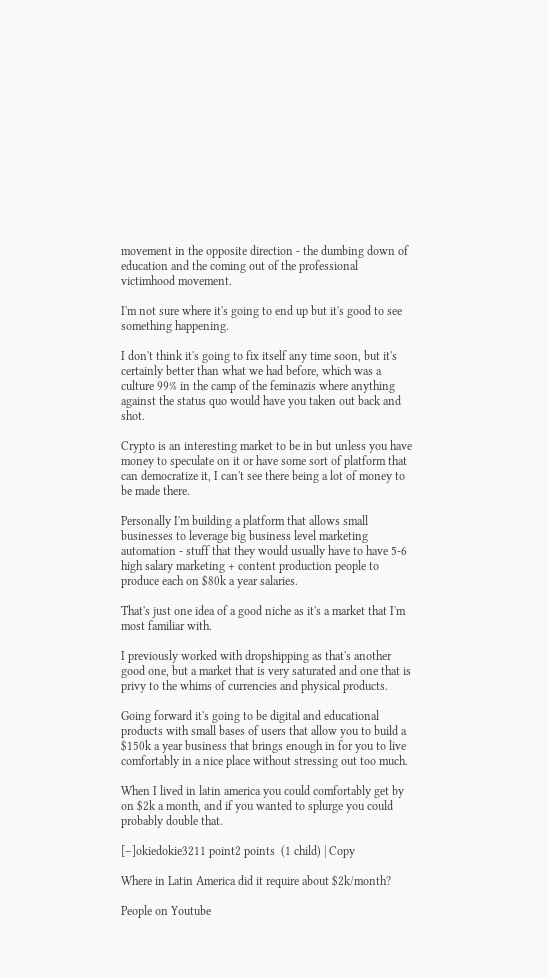movement in the opposite direction - the dumbing down of education and the coming out of the professional victimhood movement.

I'm not sure where it's going to end up but it's good to see something happening.

I don't think it's going to fix itself any time soon, but it's certainly better than what we had before, which was a culture 99% in the camp of the feminazis where anything against the status quo would have you taken out back and shot.

Crypto is an interesting market to be in but unless you have money to speculate on it or have some sort of platform that can democratize it, I can't see there being a lot of money to be made there.

Personally I'm building a platform that allows small businesses to leverage big business level marketing automation - stuff that they would usually have to have 5-6 high salary marketing + content production people to produce each on $80k a year salaries.

That's just one idea of a good niche as it's a market that I'm most familiar with.

I previously worked with dropshipping as that's another good one, but a market that is very saturated and one that is privy to the whims of currencies and physical products.

Going forward it's going to be digital and educational products with small bases of users that allow you to build a $150k a year business that brings enough in for you to live comfortably in a nice place without stressing out too much.

When I lived in latin america you could comfortably get by on $2k a month, and if you wanted to splurge you could probably double that.

[–]okiedokie3211 point2 points  (1 child) | Copy

Where in Latin America did it require about $2k/month?

People on Youtube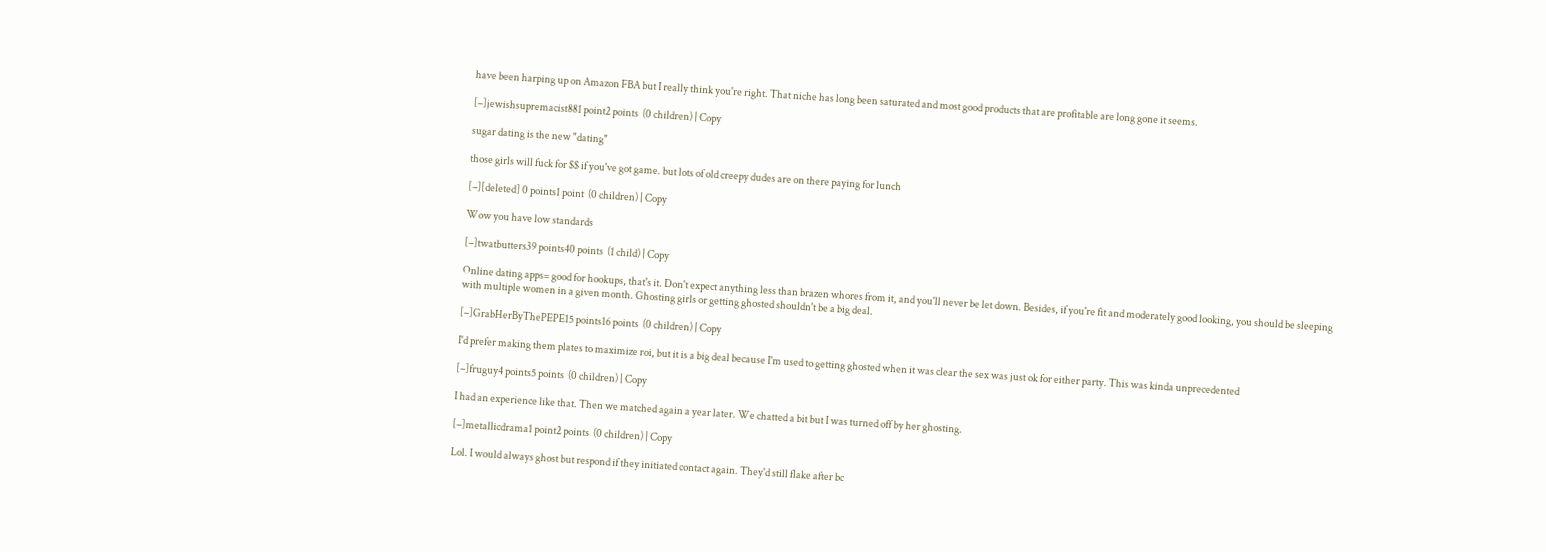have been harping up on Amazon FBA but I really think you're right. That niche has long been saturated and most good products that are profitable are long gone it seems.

[–]jewishsupremacist881 point2 points  (0 children) | Copy

sugar dating is the new "dating"

those girls will fuck for $$ if you've got game. but lots of old creepy dudes are on there paying for lunch

[–][deleted] 0 points1 point  (0 children) | Copy

Wow you have low standards

[–]twatbutters39 points40 points  (1 child) | Copy

Online dating apps= good for hookups, that's it. Don't expect anything less than brazen whores from it, and you'll never be let down. Besides, if you're fit and moderately good looking, you should be sleeping with multiple women in a given month. Ghosting girls or getting ghosted shouldn't be a big deal.

[–]GrabHerByThePEPE15 points16 points  (0 children) | Copy

I'd prefer making them plates to maximize roi, but it is a big deal because I'm used to getting ghosted when it was clear the sex was just ok for either party. This was kinda unprecedented

[–]fruguy4 points5 points  (0 children) | Copy

I had an experience like that. Then we matched again a year later. We chatted a bit but I was turned off by her ghosting.

[–]metallicdrama1 point2 points  (0 children) | Copy

Lol. I would always ghost but respond if they initiated contact again. They'd still flake after bc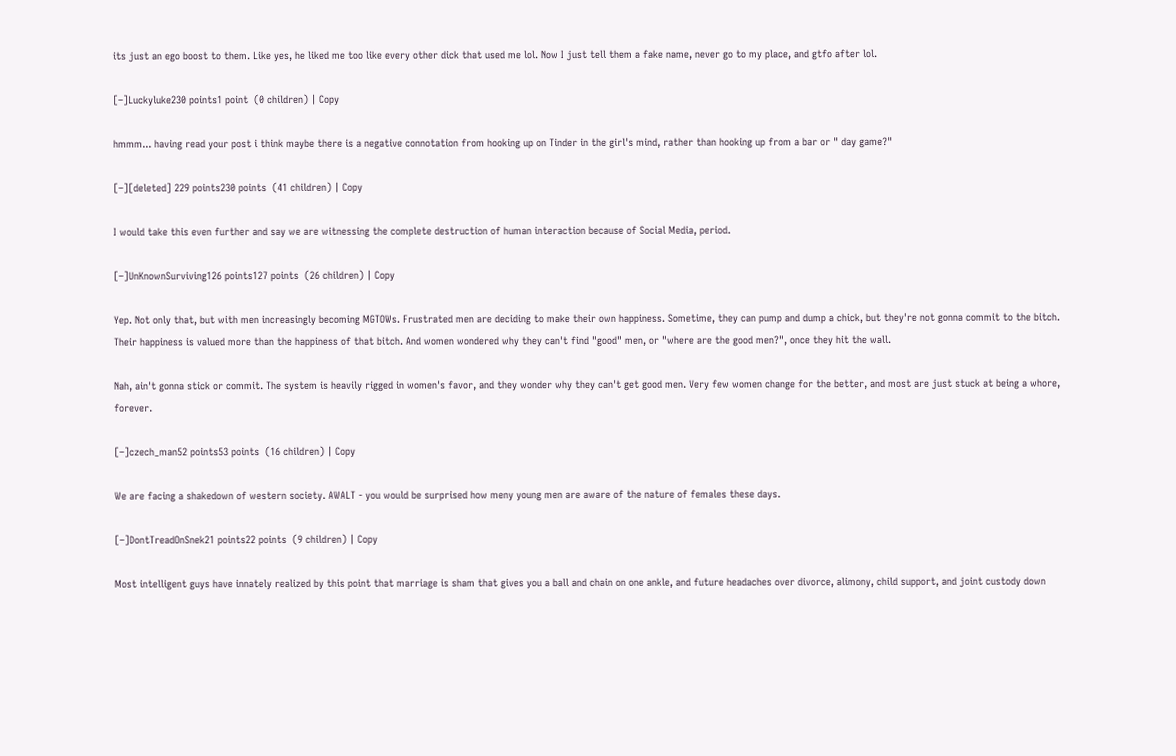its just an ego boost to them. Like yes, he liked me too like every other dick that used me lol. Now I just tell them a fake name, never go to my place, and gtfo after lol.

[–]Luckyluke230 points1 point  (0 children) | Copy

hmmm... having read your post i think maybe there is a negative connotation from hooking up on Tinder in the girl's mind, rather than hooking up from a bar or " day game?"

[–][deleted] 229 points230 points  (41 children) | Copy

I would take this even further and say we are witnessing the complete destruction of human interaction because of Social Media, period.

[–]UnKnownSurviving126 points127 points  (26 children) | Copy

Yep. Not only that, but with men increasingly becoming MGTOWs. Frustrated men are deciding to make their own happiness. Sometime, they can pump and dump a chick, but they're not gonna commit to the bitch. Their happiness is valued more than the happiness of that bitch. And women wondered why they can't find "good" men, or "where are the good men?", once they hit the wall.

Nah, ain't gonna stick or commit. The system is heavily rigged in women's favor, and they wonder why they can't get good men. Very few women change for the better, and most are just stuck at being a whore, forever.

[–]czech_man52 points53 points  (16 children) | Copy

We are facing a shakedown of western society. AWALT - you would be surprised how meny young men are aware of the nature of females these days.

[–]DontTreadOnSnek21 points22 points  (9 children) | Copy

Most intelligent guys have innately realized by this point that marriage is sham that gives you a ball and chain on one ankle, and future headaches over divorce, alimony, child support, and joint custody down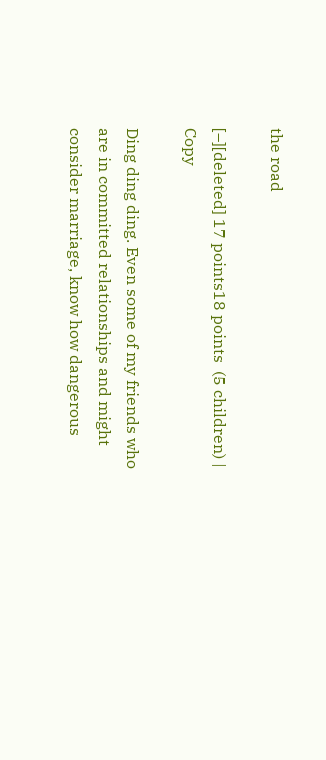the road

[–][deleted] 17 points18 points  (5 children) | Copy

Ding ding ding. Even some of my friends who are in committed relationships and might consider marriage, know how dangerous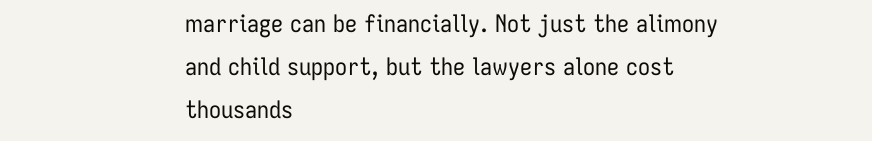marriage can be financially. Not just the alimony and child support, but the lawyers alone cost thousands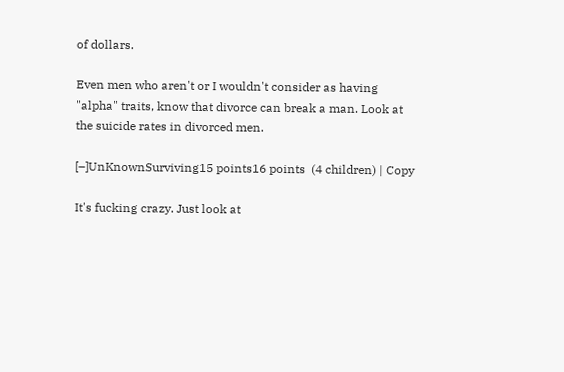of dollars.

Even men who aren't or I wouldn't consider as having "alpha" traits, know that divorce can break a man. Look at the suicide rates in divorced men.

[–]UnKnownSurviving15 points16 points  (4 children) | Copy

It's fucking crazy. Just look at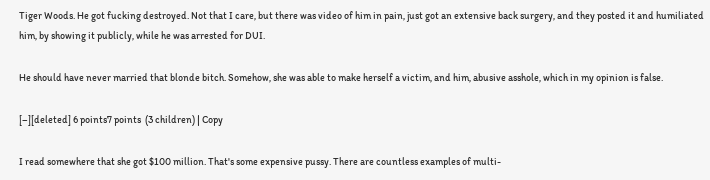Tiger Woods. He got fucking destroyed. Not that I care, but there was video of him in pain, just got an extensive back surgery, and they posted it and humiliated him, by showing it publicly, while he was arrested for DUI.

He should have never married that blonde bitch. Somehow, she was able to make herself a victim, and him, abusive asshole, which in my opinion is false.

[–][deleted] 6 points7 points  (3 children) | Copy

I read somewhere that she got $100 million. That's some expensive pussy. There are countless examples of multi-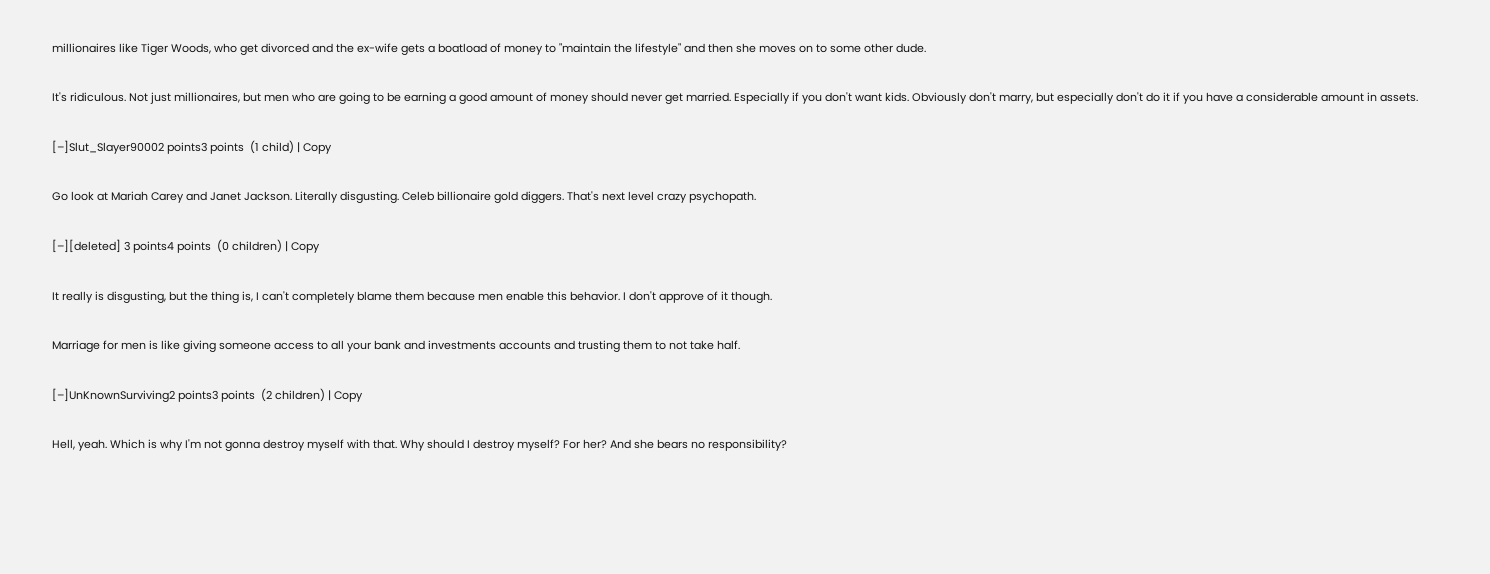millionaires like Tiger Woods, who get divorced and the ex-wife gets a boatload of money to "maintain the lifestyle" and then she moves on to some other dude.

It's ridiculous. Not just millionaires, but men who are going to be earning a good amount of money should never get married. Especially if you don't want kids. Obviously don't marry, but especially don't do it if you have a considerable amount in assets.

[–]Slut_Slayer90002 points3 points  (1 child) | Copy

Go look at Mariah Carey and Janet Jackson. Literally disgusting. Celeb billionaire gold diggers. That's next level crazy psychopath.

[–][deleted] 3 points4 points  (0 children) | Copy

It really is disgusting, but the thing is, I can't completely blame them because men enable this behavior. I don't approve of it though.

Marriage for men is like giving someone access to all your bank and investments accounts and trusting them to not take half.

[–]UnKnownSurviving2 points3 points  (2 children) | Copy

Hell, yeah. Which is why I'm not gonna destroy myself with that. Why should I destroy myself? For her? And she bears no responsibility?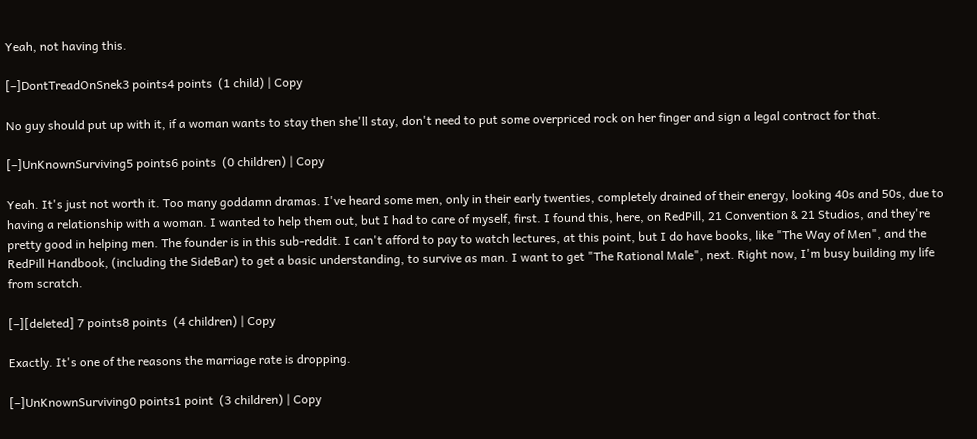Yeah, not having this.

[–]DontTreadOnSnek3 points4 points  (1 child) | Copy

No guy should put up with it, if a woman wants to stay then she'll stay, don't need to put some overpriced rock on her finger and sign a legal contract for that.

[–]UnKnownSurviving5 points6 points  (0 children) | Copy

Yeah. It's just not worth it. Too many goddamn dramas. I've heard some men, only in their early twenties, completely drained of their energy, looking 40s and 50s, due to having a relationship with a woman. I wanted to help them out, but I had to care of myself, first. I found this, here, on RedPill, 21 Convention & 21 Studios, and they're pretty good in helping men. The founder is in this sub-reddit. I can't afford to pay to watch lectures, at this point, but I do have books, like "The Way of Men", and the RedPill Handbook, (including the SideBar) to get a basic understanding, to survive as man. I want to get "The Rational Male", next. Right now, I'm busy building my life from scratch.

[–][deleted] 7 points8 points  (4 children) | Copy

Exactly. It's one of the reasons the marriage rate is dropping.

[–]UnKnownSurviving0 points1 point  (3 children) | Copy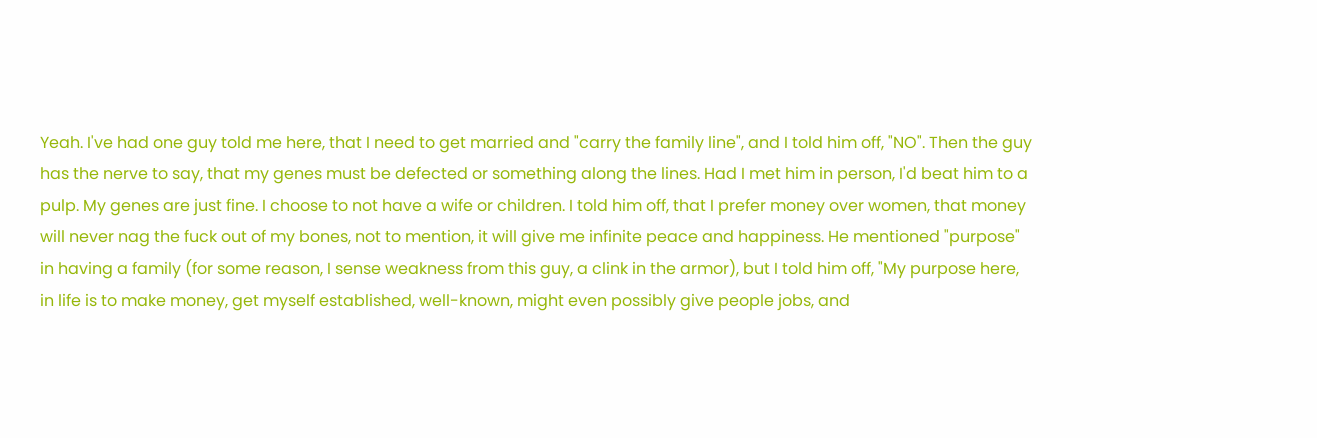Yeah. I've had one guy told me here, that I need to get married and "carry the family line", and I told him off, "NO". Then the guy has the nerve to say, that my genes must be defected or something along the lines. Had I met him in person, I'd beat him to a pulp. My genes are just fine. I choose to not have a wife or children. I told him off, that I prefer money over women, that money will never nag the fuck out of my bones, not to mention, it will give me infinite peace and happiness. He mentioned "purpose" in having a family (for some reason, I sense weakness from this guy, a clink in the armor), but I told him off, "My purpose here, in life is to make money, get myself established, well-known, might even possibly give people jobs, and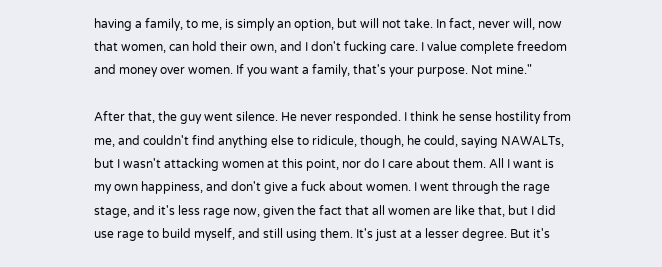having a family, to me, is simply an option, but will not take. In fact, never will, now that women, can hold their own, and I don't fucking care. I value complete freedom and money over women. If you want a family, that's your purpose. Not mine."

After that, the guy went silence. He never responded. I think he sense hostility from me, and couldn't find anything else to ridicule, though, he could, saying NAWALTs, but I wasn't attacking women at this point, nor do I care about them. All I want is my own happiness, and don't give a fuck about women. I went through the rage stage, and it's less rage now, given the fact that all women are like that, but I did use rage to build myself, and still using them. It's just at a lesser degree. But it's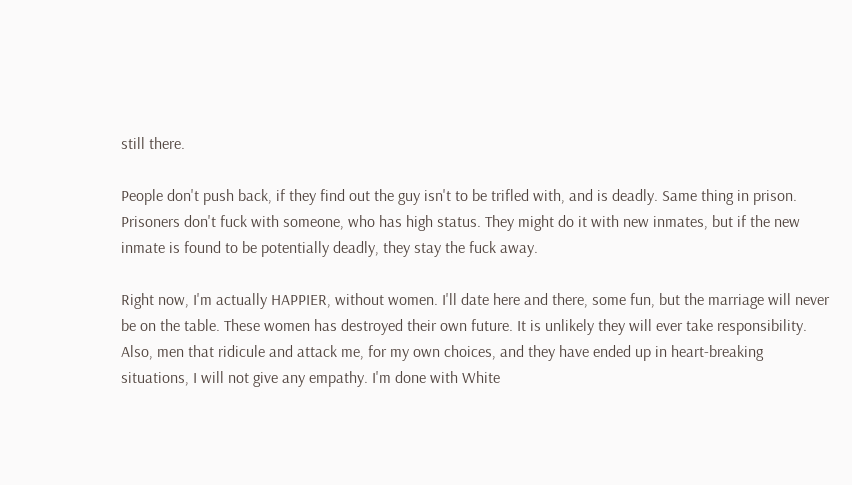still there.

People don't push back, if they find out the guy isn't to be trifled with, and is deadly. Same thing in prison. Prisoners don't fuck with someone, who has high status. They might do it with new inmates, but if the new inmate is found to be potentially deadly, they stay the fuck away.

Right now, I'm actually HAPPIER, without women. I'll date here and there, some fun, but the marriage will never be on the table. These women has destroyed their own future. It is unlikely they will ever take responsibility. Also, men that ridicule and attack me, for my own choices, and they have ended up in heart-breaking situations, I will not give any empathy. I'm done with White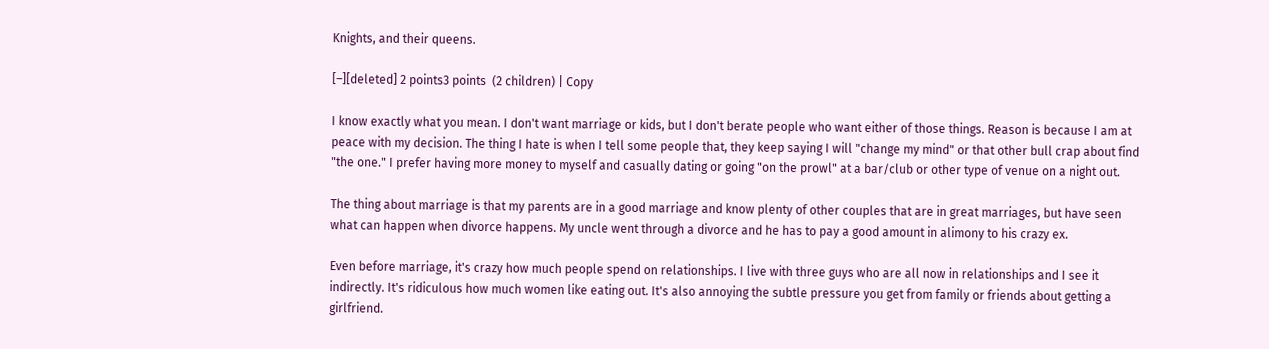Knights, and their queens.

[–][deleted] 2 points3 points  (2 children) | Copy

I know exactly what you mean. I don't want marriage or kids, but I don't berate people who want either of those things. Reason is because I am at peace with my decision. The thing I hate is when I tell some people that, they keep saying I will "change my mind" or that other bull crap about find "the one." I prefer having more money to myself and casually dating or going "on the prowl" at a bar/club or other type of venue on a night out.

The thing about marriage is that my parents are in a good marriage and know plenty of other couples that are in great marriages, but have seen what can happen when divorce happens. My uncle went through a divorce and he has to pay a good amount in alimony to his crazy ex.

Even before marriage, it's crazy how much people spend on relationships. I live with three guys who are all now in relationships and I see it indirectly. It's ridiculous how much women like eating out. It's also annoying the subtle pressure you get from family or friends about getting a girlfriend.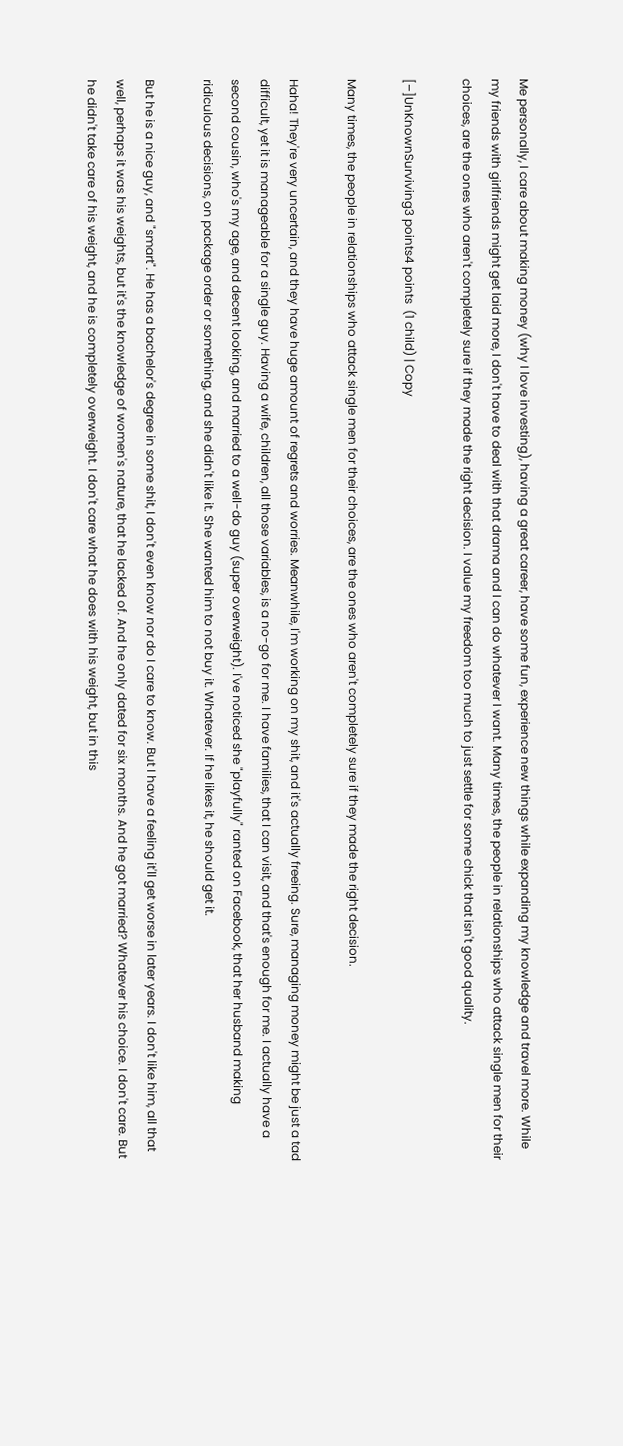Me personally, I care about making money (why I love investing), having a great career, have some fun, experience new things while expanding my knowledge and travel more. While my friends with girlfriends might get laid more, I don't have to deal with that drama and I can do whatever I want. Many times, the people in relationships who attack single men for their choices, are the ones who aren't completely sure if they made the right decision. I value my freedom too much to just settle for some chick that isn't good quality.

[–]UnKnownSurviving3 points4 points  (1 child) | Copy

Many times, the people in relationships who attack single men for their choices, are the ones who aren't completely sure if they made the right decision.

Haha! They're very uncertain, and they have huge amount of regrets and worries. Meanwhile, I'm working on my shit, and it's actually freeing. Sure, managing money might be just a tad difficult, yet it is manageable for a single guy. Having a wife, children, all those variables, is a no-go for me. I have families, that I can visit, and that's enough for me. I actually have a second cousin, who's my age, and decent looking, and married to a well-do guy (super overweight). I've noticed she "playfully" ranted on Facebook, that her husband making ridiculous decisions, on package order or something, and she didn't like it. She wanted him to not buy it. Whatever. If he likes it, he should get it.

But he is a nice guy, and "smart". He has a bachelor's degree in some shit, I don't even know nor do I care to know. But I have a feeling it'll get worse in later years. I don't like him, all that well, perhaps it was his weights, but it's the knowledge of women's nature, that he lacked of. And he only dated for six months. And he got married? Whatever his choice. I don't care. But he didn't take care of his weight, and he is completely overweight. I don't care what he does with his weight, but in this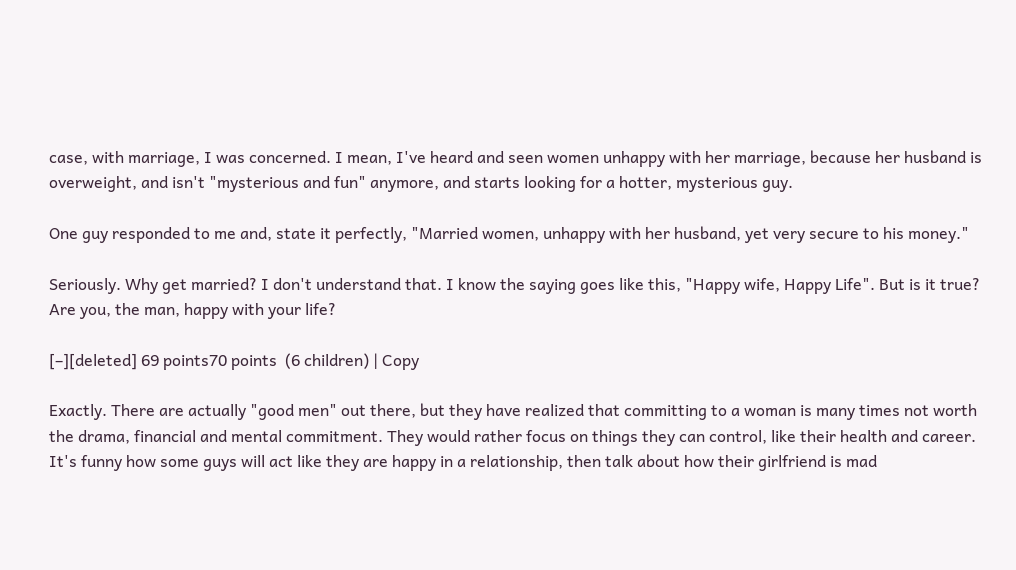case, with marriage, I was concerned. I mean, I've heard and seen women unhappy with her marriage, because her husband is overweight, and isn't "mysterious and fun" anymore, and starts looking for a hotter, mysterious guy.

One guy responded to me and, state it perfectly, "Married women, unhappy with her husband, yet very secure to his money."

Seriously. Why get married? I don't understand that. I know the saying goes like this, "Happy wife, Happy Life". But is it true? Are you, the man, happy with your life?

[–][deleted] 69 points70 points  (6 children) | Copy

Exactly. There are actually "good men" out there, but they have realized that committing to a woman is many times not worth the drama, financial and mental commitment. They would rather focus on things they can control, like their health and career. It's funny how some guys will act like they are happy in a relationship, then talk about how their girlfriend is mad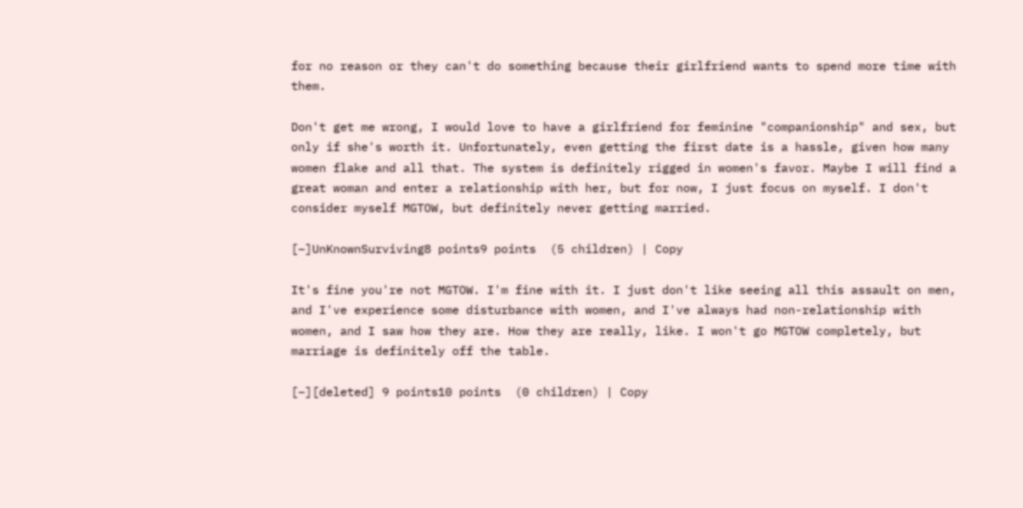for no reason or they can't do something because their girlfriend wants to spend more time with them.

Don't get me wrong, I would love to have a girlfriend for feminine "companionship" and sex, but only if she's worth it. Unfortunately, even getting the first date is a hassle, given how many women flake and all that. The system is definitely rigged in women's favor. Maybe I will find a great woman and enter a relationship with her, but for now, I just focus on myself. I don't consider myself MGTOW, but definitely never getting married.

[–]UnKnownSurviving8 points9 points  (5 children) | Copy

It's fine you're not MGTOW. I'm fine with it. I just don't like seeing all this assault on men, and I've experience some disturbance with women, and I've always had non-relationship with women, and I saw how they are. How they are really, like. I won't go MGTOW completely, but marriage is definitely off the table.

[–][deleted] 9 points10 points  (0 children) | Copy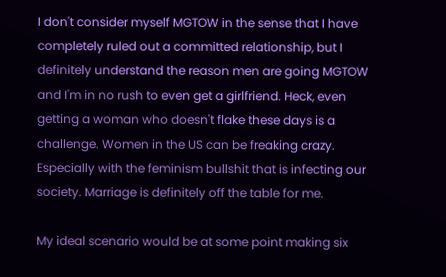I don't consider myself MGTOW in the sense that I have completely ruled out a committed relationship, but I definitely understand the reason men are going MGTOW and I'm in no rush to even get a girlfriend. Heck, even getting a woman who doesn't flake these days is a challenge. Women in the US can be freaking crazy. Especially with the feminism bullshit that is infecting our society. Marriage is definitely off the table for me.

My ideal scenario would be at some point making six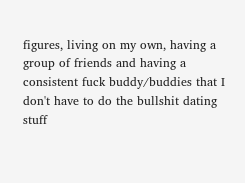figures, living on my own, having a group of friends and having a consistent fuck buddy/buddies that I don't have to do the bullshit dating stuff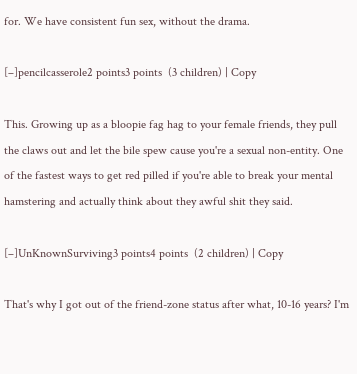for. We have consistent fun sex, without the drama.

[–]pencilcasserole2 points3 points  (3 children) | Copy

This. Growing up as a bloopie fag hag to your female friends, they pull the claws out and let the bile spew cause you're a sexual non-entity. One of the fastest ways to get red pilled if you're able to break your mental hamstering and actually think about they awful shit they said.

[–]UnKnownSurviving3 points4 points  (2 children) | Copy

That's why I got out of the friend-zone status after what, 10-16 years? I'm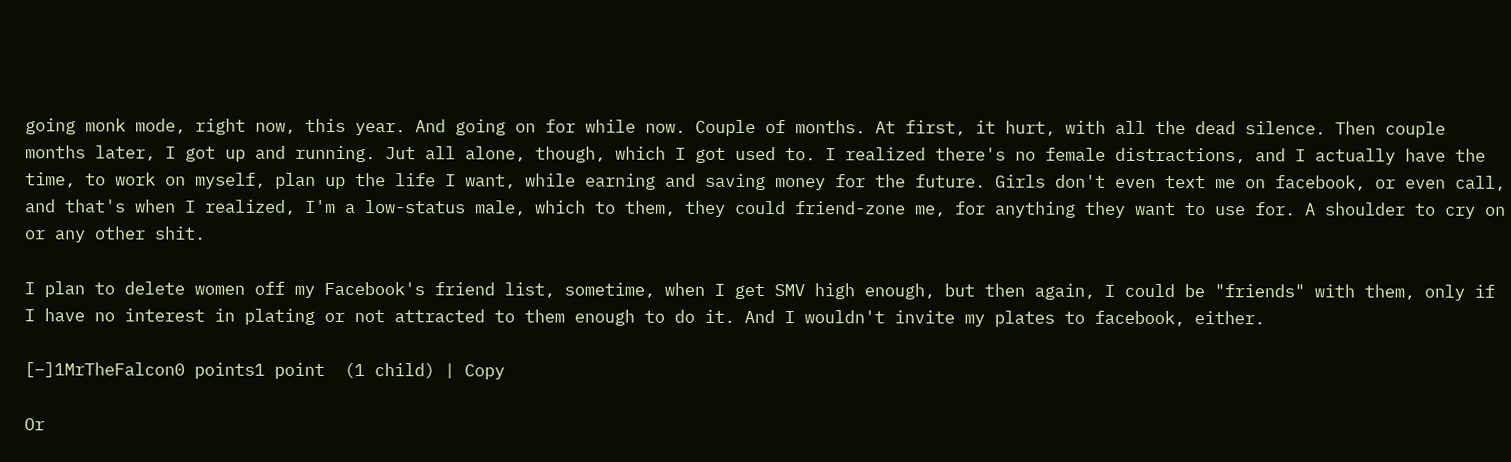going monk mode, right now, this year. And going on for while now. Couple of months. At first, it hurt, with all the dead silence. Then couple months later, I got up and running. Jut all alone, though, which I got used to. I realized there's no female distractions, and I actually have the time, to work on myself, plan up the life I want, while earning and saving money for the future. Girls don't even text me on facebook, or even call, and that's when I realized, I'm a low-status male, which to them, they could friend-zone me, for anything they want to use for. A shoulder to cry on or any other shit.

I plan to delete women off my Facebook's friend list, sometime, when I get SMV high enough, but then again, I could be "friends" with them, only if I have no interest in plating or not attracted to them enough to do it. And I wouldn't invite my plates to facebook, either.

[–]1MrTheFalcon0 points1 point  (1 child) | Copy

Or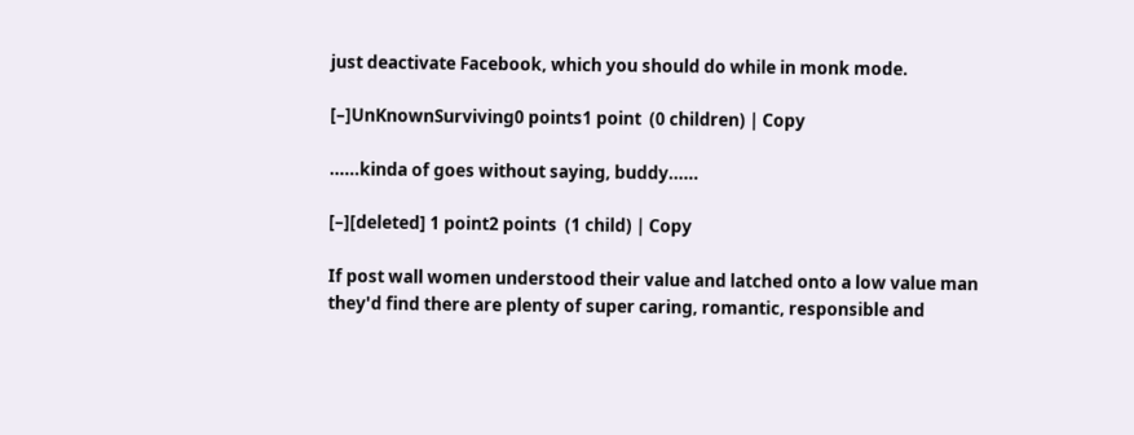just deactivate Facebook, which you should do while in monk mode.

[–]UnKnownSurviving0 points1 point  (0 children) | Copy

......kinda of goes without saying, buddy......

[–][deleted] 1 point2 points  (1 child) | Copy

If post wall women understood their value and latched onto a low value man they'd find there are plenty of super caring, romantic, responsible and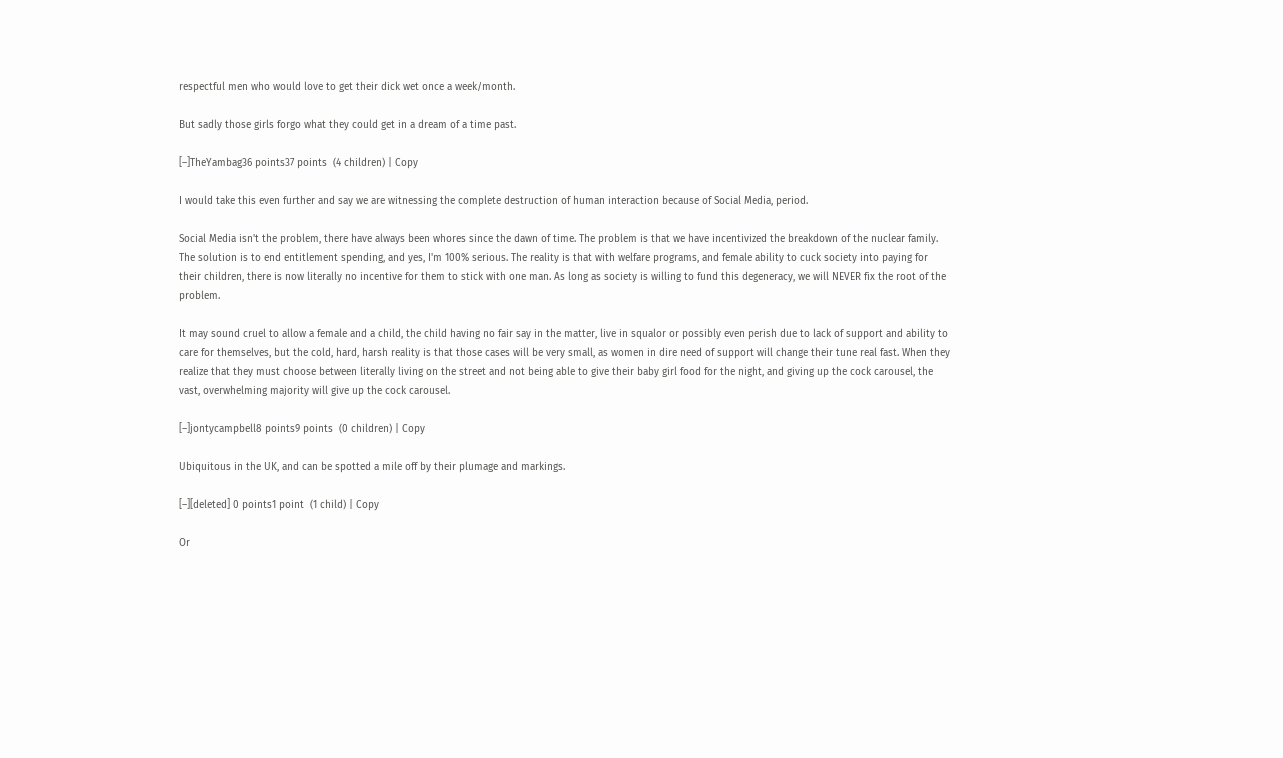respectful men who would love to get their dick wet once a week/month.

But sadly those girls forgo what they could get in a dream of a time past.

[–]TheYambag36 points37 points  (4 children) | Copy

I would take this even further and say we are witnessing the complete destruction of human interaction because of Social Media, period.

Social Media isn't the problem, there have always been whores since the dawn of time. The problem is that we have incentivized the breakdown of the nuclear family. The solution is to end entitlement spending, and yes, I'm 100% serious. The reality is that with welfare programs, and female ability to cuck society into paying for their children, there is now literally no incentive for them to stick with one man. As long as society is willing to fund this degeneracy, we will NEVER fix the root of the problem.

It may sound cruel to allow a female and a child, the child having no fair say in the matter, live in squalor or possibly even perish due to lack of support and ability to care for themselves, but the cold, hard, harsh reality is that those cases will be very small, as women in dire need of support will change their tune real fast. When they realize that they must choose between literally living on the street and not being able to give their baby girl food for the night, and giving up the cock carousel, the vast, overwhelming majority will give up the cock carousel.

[–]jontycampbell8 points9 points  (0 children) | Copy

Ubiquitous in the UK, and can be spotted a mile off by their plumage and markings.

[–][deleted] 0 points1 point  (1 child) | Copy

Or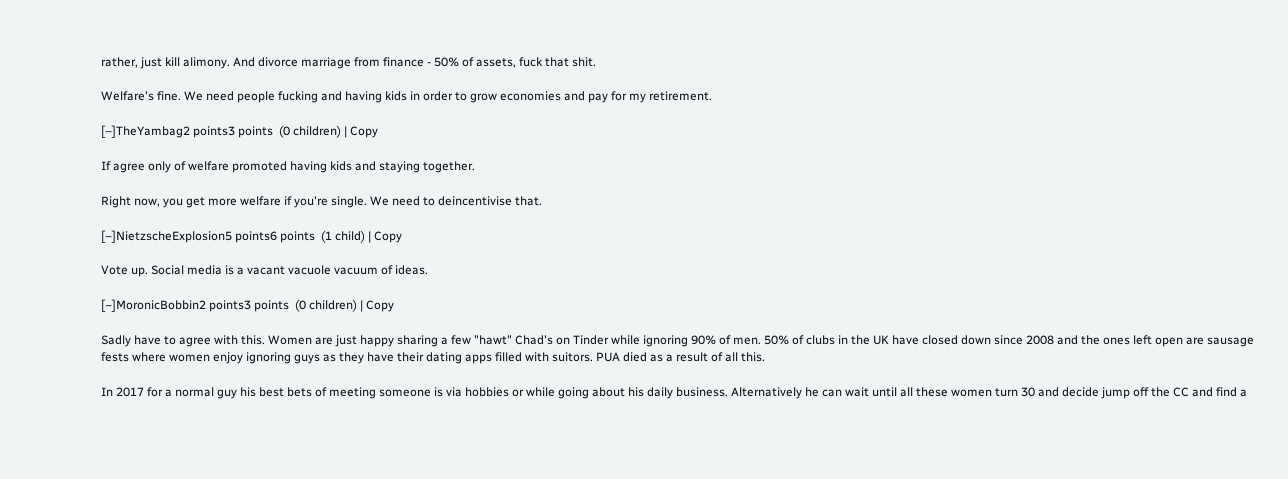rather, just kill alimony. And divorce marriage from finance - 50% of assets, fuck that shit.

Welfare's fine. We need people fucking and having kids in order to grow economies and pay for my retirement.

[–]TheYambag2 points3 points  (0 children) | Copy

If agree only of welfare promoted having kids and staying together.

Right now, you get more welfare if you're single. We need to deincentivise that.

[–]NietzscheExplosion5 points6 points  (1 child) | Copy

Vote up. Social media is a vacant vacuole vacuum of ideas.

[–]MoronicBobbin2 points3 points  (0 children) | Copy

Sadly have to agree with this. Women are just happy sharing a few "hawt" Chad's on Tinder while ignoring 90% of men. 50% of clubs in the UK have closed down since 2008 and the ones left open are sausage fests where women enjoy ignoring guys as they have their dating apps filled with suitors. PUA died as a result of all this.

In 2017 for a normal guy his best bets of meeting someone is via hobbies or while going about his daily business. Alternatively he can wait until all these women turn 30 and decide jump off the CC and find a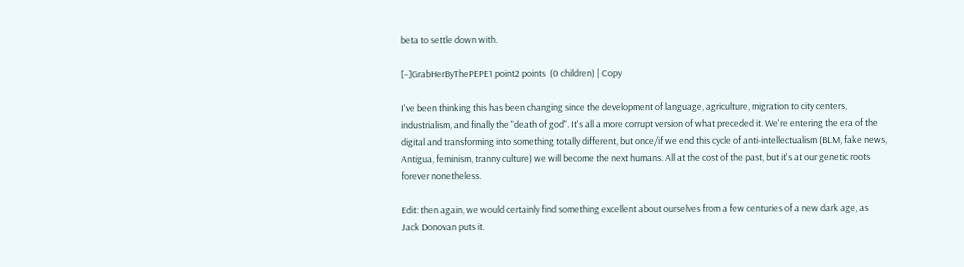beta to settle down with.

[–]GrabHerByThePEPE1 point2 points  (0 children) | Copy

I've been thinking this has been changing since the development of language, agriculture, migration to city centers, industrialism, and finally the "death of god". It's all a more corrupt version of what preceded it. We're entering the era of the digital and transforming into something totally different, but once/if we end this cycle of anti-intellectualism (BLM, fake news, Antigua, feminism, tranny culture) we will become the next humans. All at the cost of the past, but it's at our genetic roots forever nonetheless.

Edit: then again, we would certainly find something excellent about ourselves from a few centuries of a new dark age, as Jack Donovan puts it.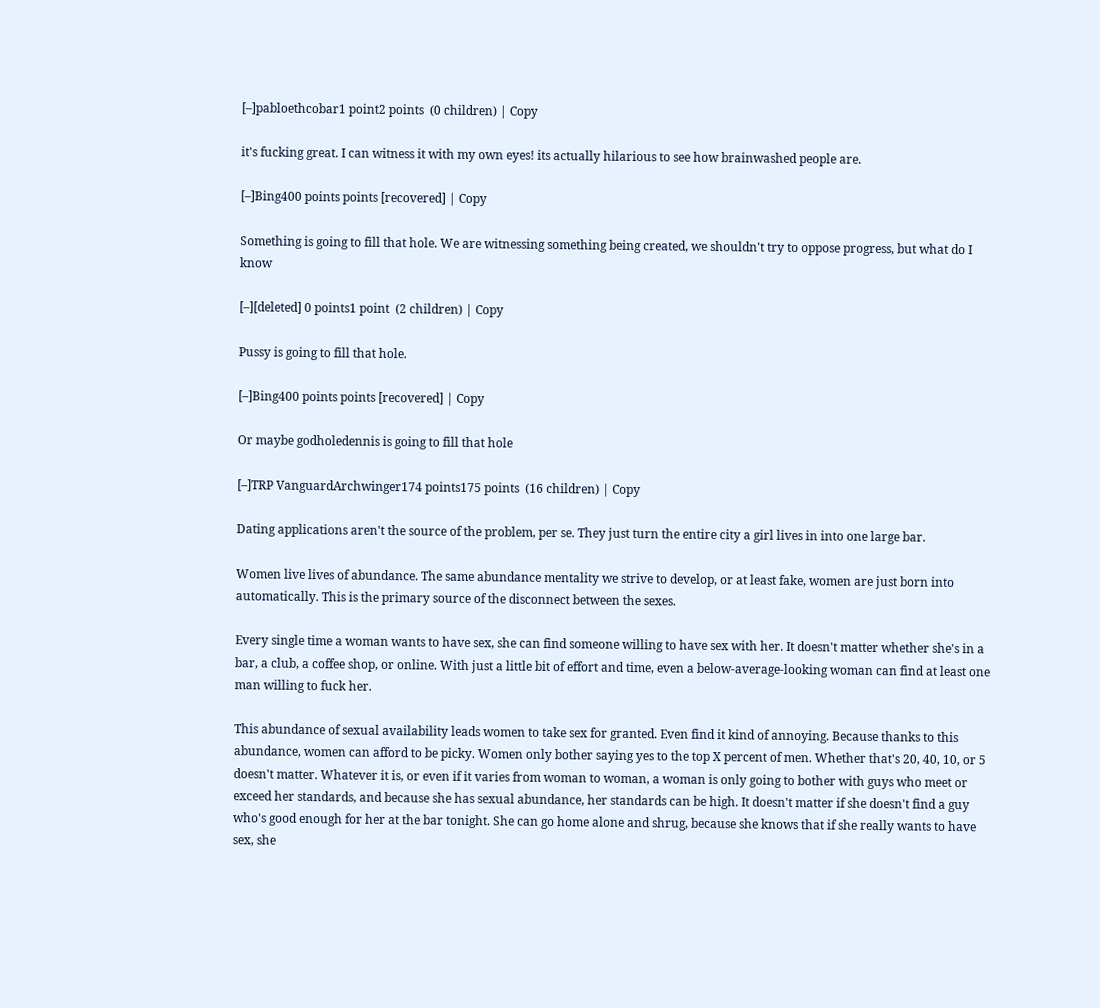[–]pabloethcobar1 point2 points  (0 children) | Copy

it's fucking great. I can witness it with my own eyes! its actually hilarious to see how brainwashed people are.

[–]Bing400 points points [recovered] | Copy

Something is going to fill that hole. We are witnessing something being created, we shouldn't try to oppose progress, but what do I know

[–][deleted] 0 points1 point  (2 children) | Copy

Pussy is going to fill that hole.

[–]Bing400 points points [recovered] | Copy

Or maybe godholedennis is going to fill that hole

[–]TRP VanguardArchwinger174 points175 points  (16 children) | Copy

Dating applications aren't the source of the problem, per se. They just turn the entire city a girl lives in into one large bar.

Women live lives of abundance. The same abundance mentality we strive to develop, or at least fake, women are just born into automatically. This is the primary source of the disconnect between the sexes.

Every single time a woman wants to have sex, she can find someone willing to have sex with her. It doesn't matter whether she's in a bar, a club, a coffee shop, or online. With just a little bit of effort and time, even a below-average-looking woman can find at least one man willing to fuck her.

This abundance of sexual availability leads women to take sex for granted. Even find it kind of annoying. Because thanks to this abundance, women can afford to be picky. Women only bother saying yes to the top X percent of men. Whether that's 20, 40, 10, or 5 doesn't matter. Whatever it is, or even if it varies from woman to woman, a woman is only going to bother with guys who meet or exceed her standards, and because she has sexual abundance, her standards can be high. It doesn't matter if she doesn't find a guy who's good enough for her at the bar tonight. She can go home alone and shrug, because she knows that if she really wants to have sex, she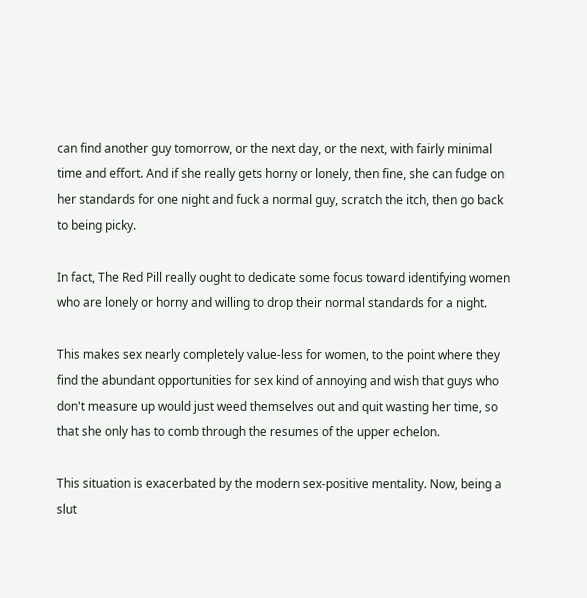can find another guy tomorrow, or the next day, or the next, with fairly minimal time and effort. And if she really gets horny or lonely, then fine, she can fudge on her standards for one night and fuck a normal guy, scratch the itch, then go back to being picky.

In fact, The Red Pill really ought to dedicate some focus toward identifying women who are lonely or horny and willing to drop their normal standards for a night.

This makes sex nearly completely value-less for women, to the point where they find the abundant opportunities for sex kind of annoying and wish that guys who don't measure up would just weed themselves out and quit wasting her time, so that she only has to comb through the resumes of the upper echelon.

This situation is exacerbated by the modern sex-positive mentality. Now, being a slut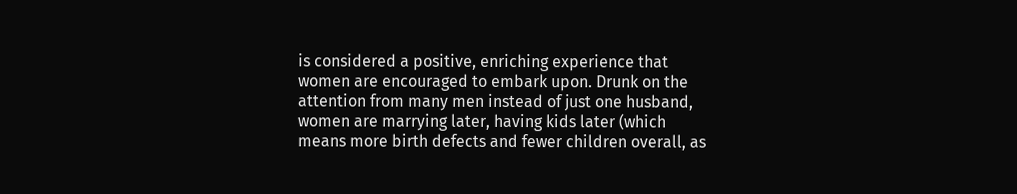is considered a positive, enriching experience that women are encouraged to embark upon. Drunk on the attention from many men instead of just one husband, women are marrying later, having kids later (which means more birth defects and fewer children overall, as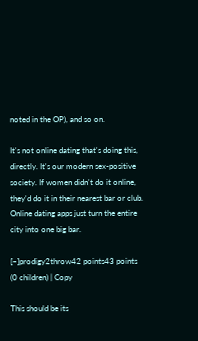noted in the OP), and so on.

It's not online dating that's doing this, directly. It's our modern sex-positive society. If women didn't do it online, they'd do it in their nearest bar or club. Online dating apps just turn the entire city into one big bar.

[–]prodigy2throw42 points43 points  (0 children) | Copy

This should be its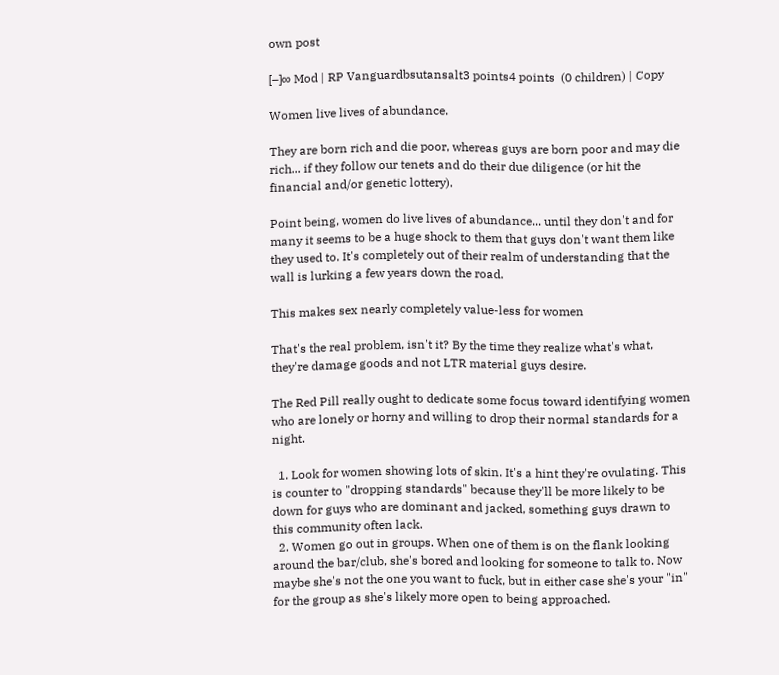own post

[–]∞ Mod | RP Vanguardbsutansalt3 points4 points  (0 children) | Copy

Women live lives of abundance.

They are born rich and die poor, whereas guys are born poor and may die rich... if they follow our tenets and do their due diligence (or hit the financial and/or genetic lottery).

Point being, women do live lives of abundance... until they don't and for many it seems to be a huge shock to them that guys don't want them like they used to. It's completely out of their realm of understanding that the wall is lurking a few years down the road.

This makes sex nearly completely value-less for women

That's the real problem, isn't it? By the time they realize what's what, they're damage goods and not LTR material guys desire.

The Red Pill really ought to dedicate some focus toward identifying women who are lonely or horny and willing to drop their normal standards for a night.

  1. Look for women showing lots of skin. It's a hint they're ovulating. This is counter to "dropping standards" because they'll be more likely to be down for guys who are dominant and jacked, something guys drawn to this community often lack.
  2. Women go out in groups. When one of them is on the flank looking around the bar/club, she's bored and looking for someone to talk to. Now maybe she's not the one you want to fuck, but in either case she's your "in" for the group as she's likely more open to being approached.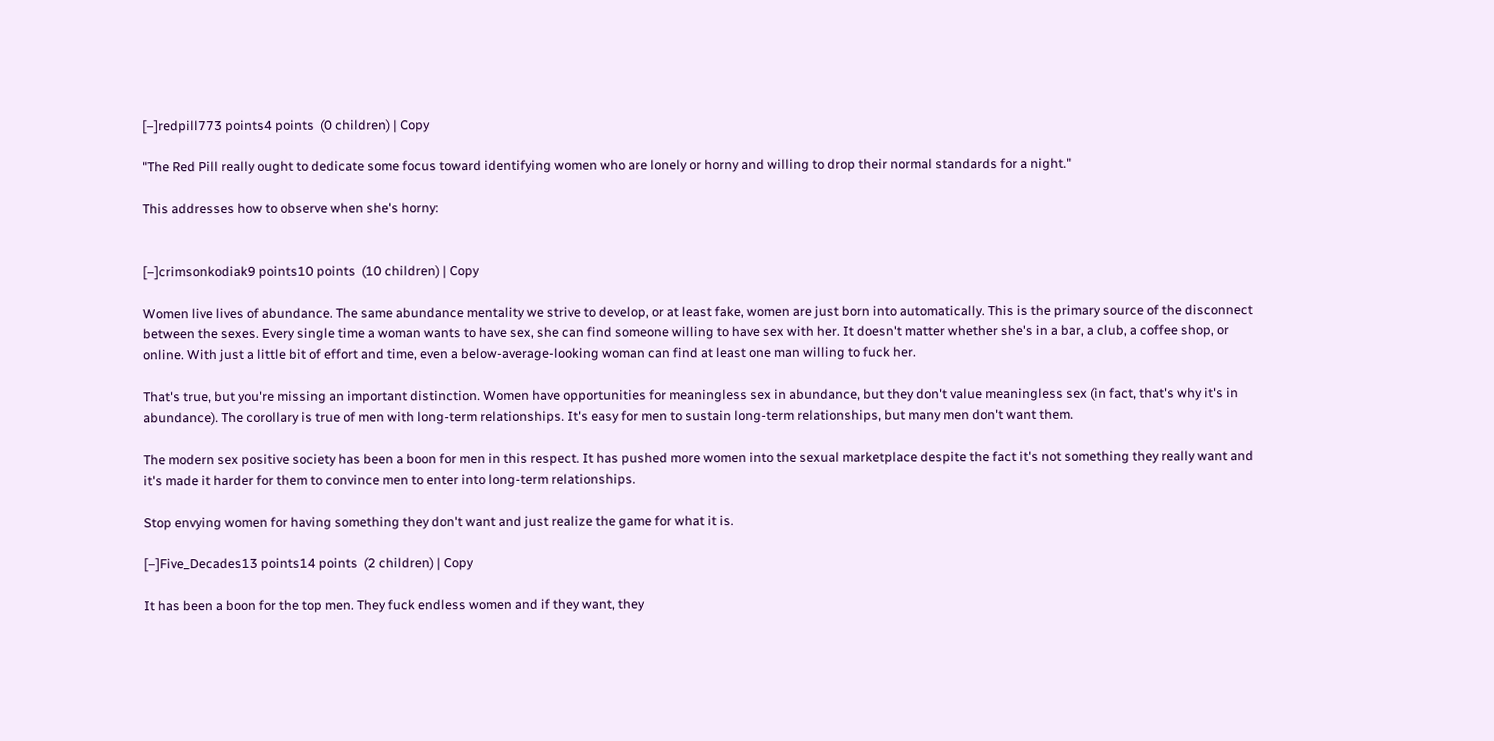[–]redpill773 points4 points  (0 children) | Copy

"The Red Pill really ought to dedicate some focus toward identifying women who are lonely or horny and willing to drop their normal standards for a night."

This addresses how to observe when she's horny:


[–]crimsonkodiak9 points10 points  (10 children) | Copy

Women live lives of abundance. The same abundance mentality we strive to develop, or at least fake, women are just born into automatically. This is the primary source of the disconnect between the sexes. Every single time a woman wants to have sex, she can find someone willing to have sex with her. It doesn't matter whether she's in a bar, a club, a coffee shop, or online. With just a little bit of effort and time, even a below-average-looking woman can find at least one man willing to fuck her.

That's true, but you're missing an important distinction. Women have opportunities for meaningless sex in abundance, but they don't value meaningless sex (in fact, that's why it's in abundance). The corollary is true of men with long-term relationships. It's easy for men to sustain long-term relationships, but many men don't want them.

The modern sex positive society has been a boon for men in this respect. It has pushed more women into the sexual marketplace despite the fact it's not something they really want and it's made it harder for them to convince men to enter into long-term relationships.

Stop envying women for having something they don't want and just realize the game for what it is.

[–]Five_Decades13 points14 points  (2 children) | Copy

It has been a boon for the top men. They fuck endless women and if they want, they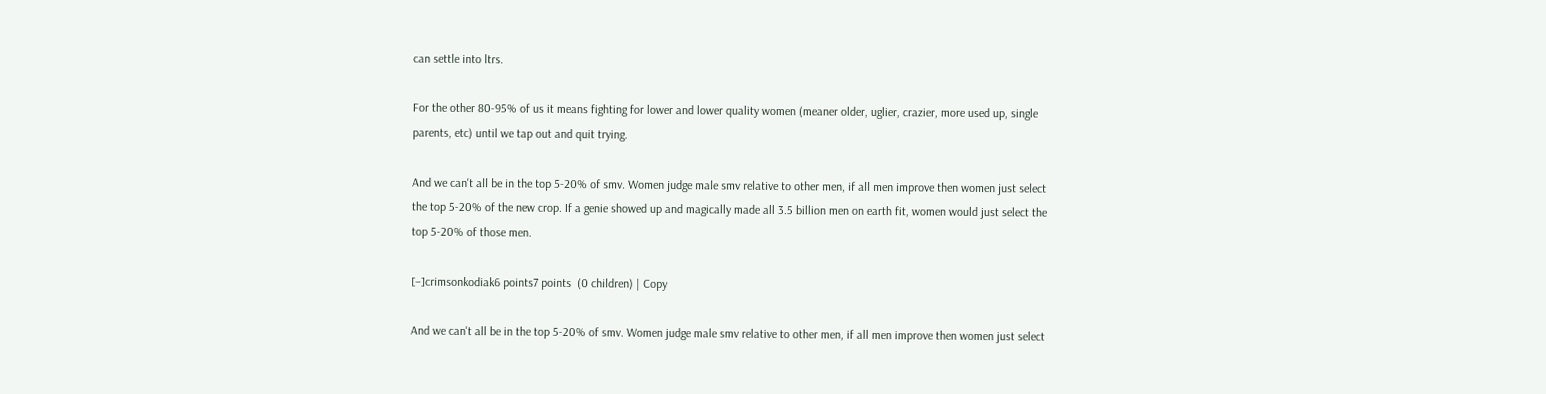can settle into ltrs.

For the other 80-95% of us it means fighting for lower and lower quality women (meaner older, uglier, crazier, more used up, single parents, etc) until we tap out and quit trying.

And we can't all be in the top 5-20% of smv. Women judge male smv relative to other men, if all men improve then women just select the top 5-20% of the new crop. If a genie showed up and magically made all 3.5 billion men on earth fit, women would just select the top 5-20% of those men.

[–]crimsonkodiak6 points7 points  (0 children) | Copy

And we can't all be in the top 5-20% of smv. Women judge male smv relative to other men, if all men improve then women just select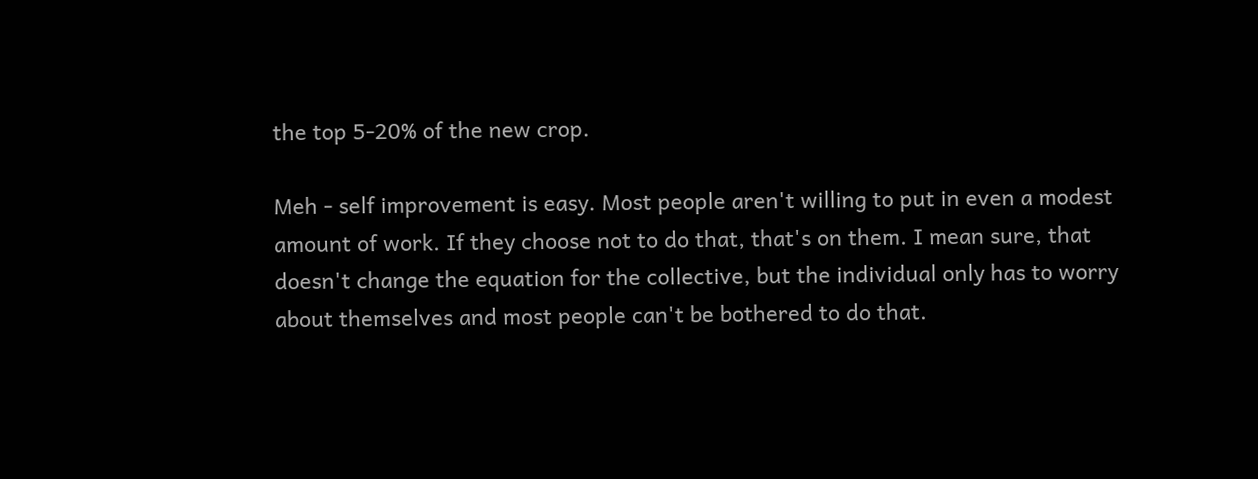the top 5-20% of the new crop.

Meh - self improvement is easy. Most people aren't willing to put in even a modest amount of work. If they choose not to do that, that's on them. I mean sure, that doesn't change the equation for the collective, but the individual only has to worry about themselves and most people can't be bothered to do that.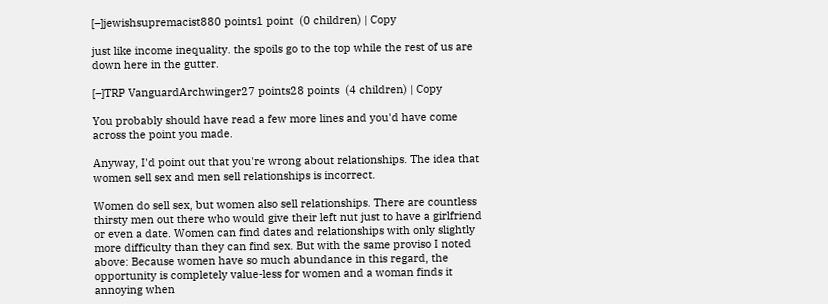[–]jewishsupremacist880 points1 point  (0 children) | Copy

just like income inequality. the spoils go to the top while the rest of us are down here in the gutter.

[–]TRP VanguardArchwinger27 points28 points  (4 children) | Copy

You probably should have read a few more lines and you'd have come across the point you made.

Anyway, I'd point out that you're wrong about relationships. The idea that women sell sex and men sell relationships is incorrect.

Women do sell sex, but women also sell relationships. There are countless thirsty men out there who would give their left nut just to have a girlfriend or even a date. Women can find dates and relationships with only slightly more difficulty than they can find sex. But with the same proviso I noted above: Because women have so much abundance in this regard, the opportunity is completely value-less for women and a woman finds it annoying when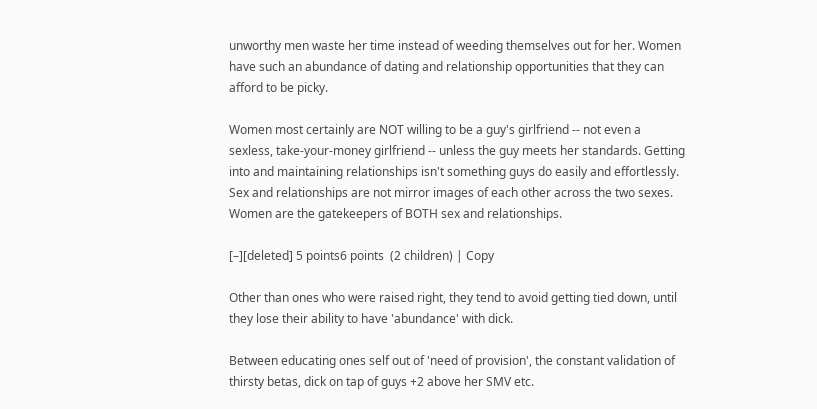unworthy men waste her time instead of weeding themselves out for her. Women have such an abundance of dating and relationship opportunities that they can afford to be picky.

Women most certainly are NOT willing to be a guy's girlfriend -- not even a sexless, take-your-money girlfriend -- unless the guy meets her standards. Getting into and maintaining relationships isn't something guys do easily and effortlessly. Sex and relationships are not mirror images of each other across the two sexes. Women are the gatekeepers of BOTH sex and relationships.

[–][deleted] 5 points6 points  (2 children) | Copy

Other than ones who were raised right, they tend to avoid getting tied down, until they lose their ability to have 'abundance' with dick.

Between educating ones self out of 'need of provision', the constant validation of thirsty betas, dick on tap of guys +2 above her SMV etc.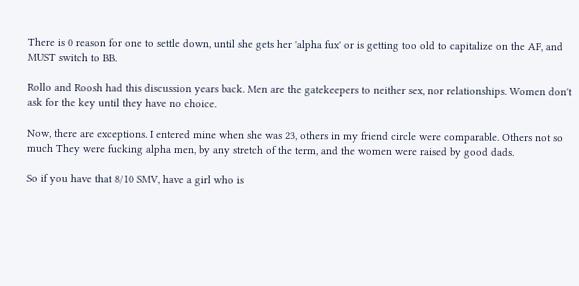There is 0 reason for one to settle down, until she gets her 'alpha fux' or is getting too old to capitalize on the AF, and MUST switch to BB.

Rollo and Roosh had this discussion years back. Men are the gatekeepers to neither sex, nor relationships. Women don't ask for the key until they have no choice.

Now, there are exceptions. I entered mine when she was 23, others in my friend circle were comparable. Others not so much They were fucking alpha men, by any stretch of the term, and the women were raised by good dads.

So if you have that 8/10 SMV, have a girl who is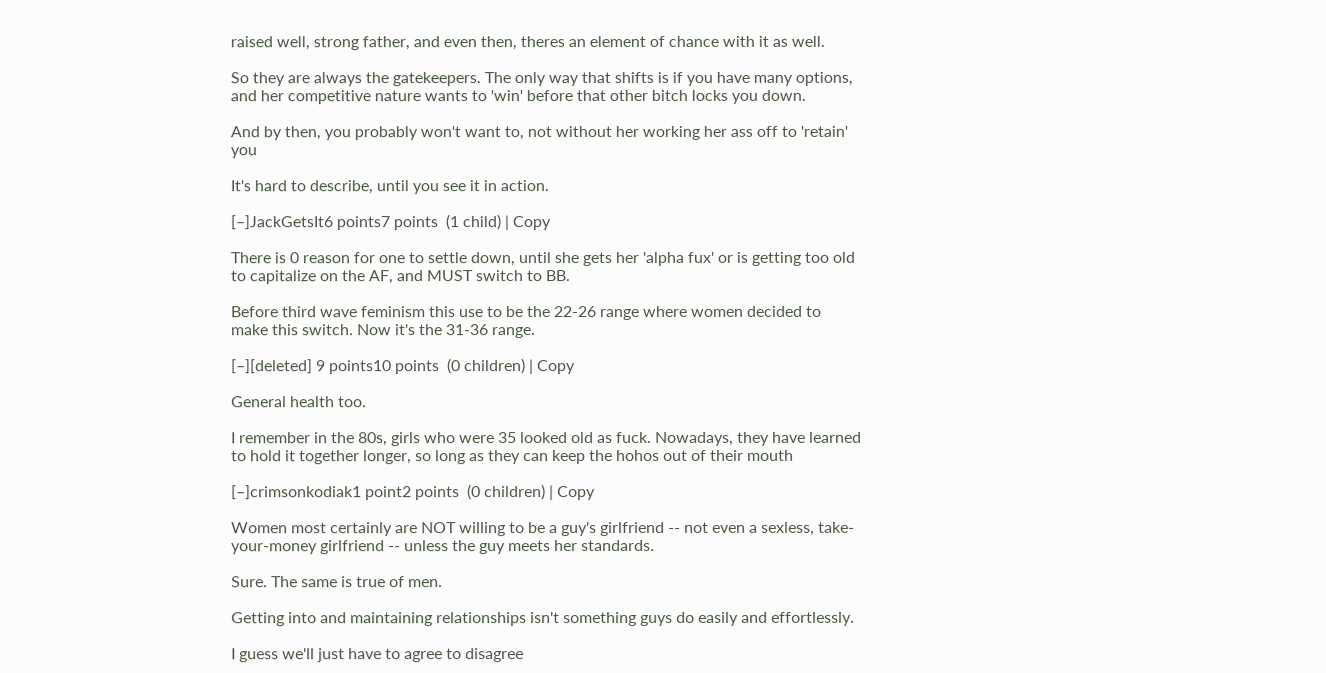raised well, strong father, and even then, theres an element of chance with it as well.

So they are always the gatekeepers. The only way that shifts is if you have many options, and her competitive nature wants to 'win' before that other bitch locks you down.

And by then, you probably won't want to, not without her working her ass off to 'retain' you

It's hard to describe, until you see it in action.

[–]JackGetsIt6 points7 points  (1 child) | Copy

There is 0 reason for one to settle down, until she gets her 'alpha fux' or is getting too old to capitalize on the AF, and MUST switch to BB.

Before third wave feminism this use to be the 22-26 range where women decided to make this switch. Now it's the 31-36 range.

[–][deleted] 9 points10 points  (0 children) | Copy

General health too.

I remember in the 80s, girls who were 35 looked old as fuck. Nowadays, they have learned to hold it together longer, so long as they can keep the hohos out of their mouth

[–]crimsonkodiak1 point2 points  (0 children) | Copy

Women most certainly are NOT willing to be a guy's girlfriend -- not even a sexless, take-your-money girlfriend -- unless the guy meets her standards.

Sure. The same is true of men.

Getting into and maintaining relationships isn't something guys do easily and effortlessly.

I guess we'll just have to agree to disagree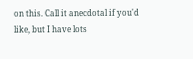on this. Call it anecdotal if you'd like, but I have lots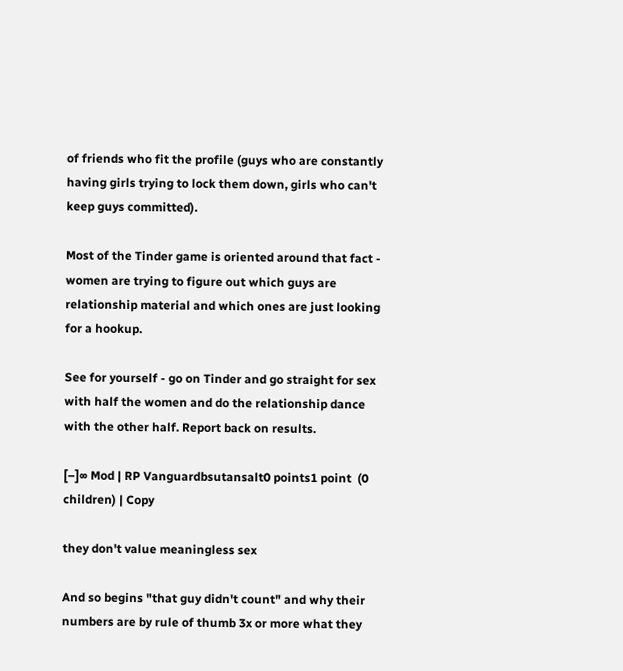of friends who fit the profile (guys who are constantly having girls trying to lock them down, girls who can't keep guys committed).

Most of the Tinder game is oriented around that fact - women are trying to figure out which guys are relationship material and which ones are just looking for a hookup.

See for yourself - go on Tinder and go straight for sex with half the women and do the relationship dance with the other half. Report back on results.

[–]∞ Mod | RP Vanguardbsutansalt0 points1 point  (0 children) | Copy

they don't value meaningless sex

And so begins "that guy didn't count" and why their numbers are by rule of thumb 3x or more what they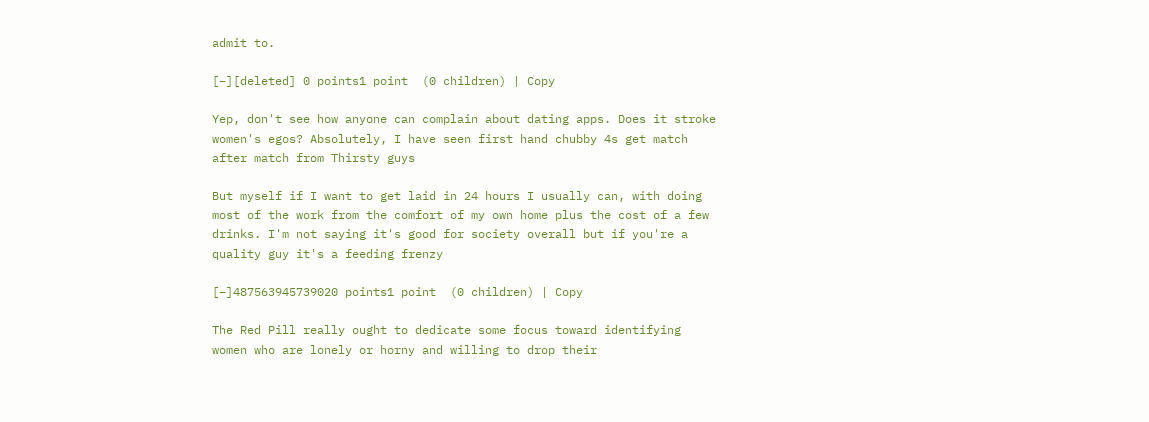admit to.

[–][deleted] 0 points1 point  (0 children) | Copy

Yep, don't see how anyone can complain about dating apps. Does it stroke women's egos? Absolutely, I have seen first hand chubby 4s get match after match from Thirsty guys

But myself if I want to get laid in 24 hours I usually can, with doing most of the work from the comfort of my own home plus the cost of a few drinks. I'm not saying it's good for society overall but if you're a quality guy it's a feeding frenzy

[–]487563945739020 points1 point  (0 children) | Copy

The Red Pill really ought to dedicate some focus toward identifying women who are lonely or horny and willing to drop their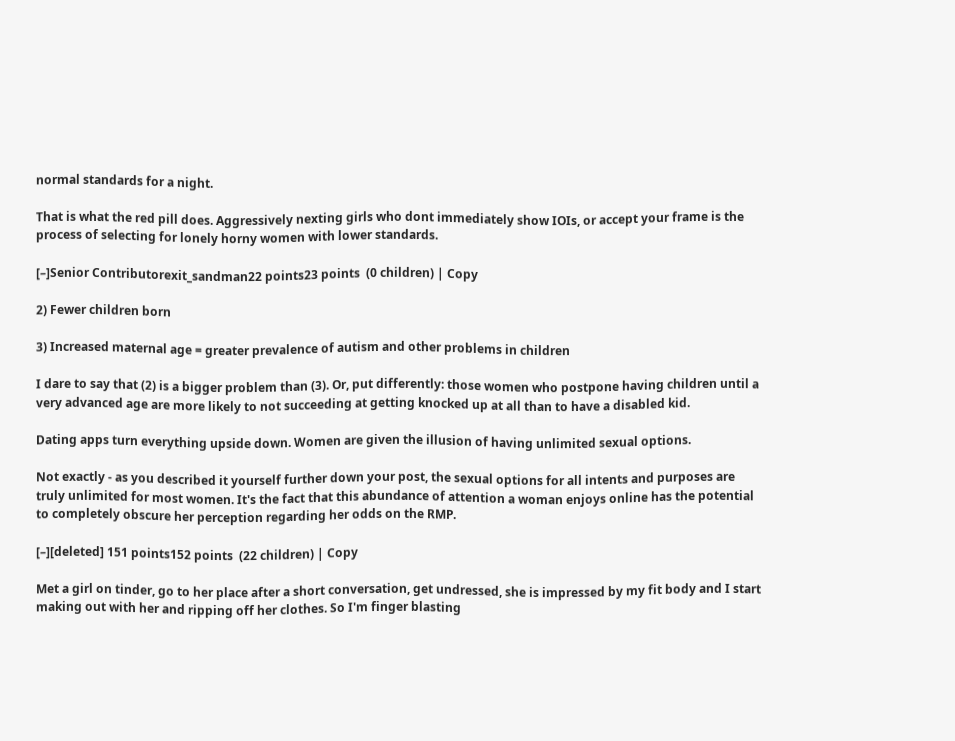normal standards for a night.

That is what the red pill does. Aggressively nexting girls who dont immediately show IOIs, or accept your frame is the process of selecting for lonely horny women with lower standards.

[–]Senior Contributorexit_sandman22 points23 points  (0 children) | Copy

2) Fewer children born

3) Increased maternal age = greater prevalence of autism and other problems in children

I dare to say that (2) is a bigger problem than (3). Or, put differently: those women who postpone having children until a very advanced age are more likely to not succeeding at getting knocked up at all than to have a disabled kid.

Dating apps turn everything upside down. Women are given the illusion of having unlimited sexual options.

Not exactly - as you described it yourself further down your post, the sexual options for all intents and purposes are truly unlimited for most women. It's the fact that this abundance of attention a woman enjoys online has the potential to completely obscure her perception regarding her odds on the RMP.

[–][deleted] 151 points152 points  (22 children) | Copy

Met a girl on tinder, go to her place after a short conversation, get undressed, she is impressed by my fit body and I start making out with her and ripping off her clothes. So I'm finger blasting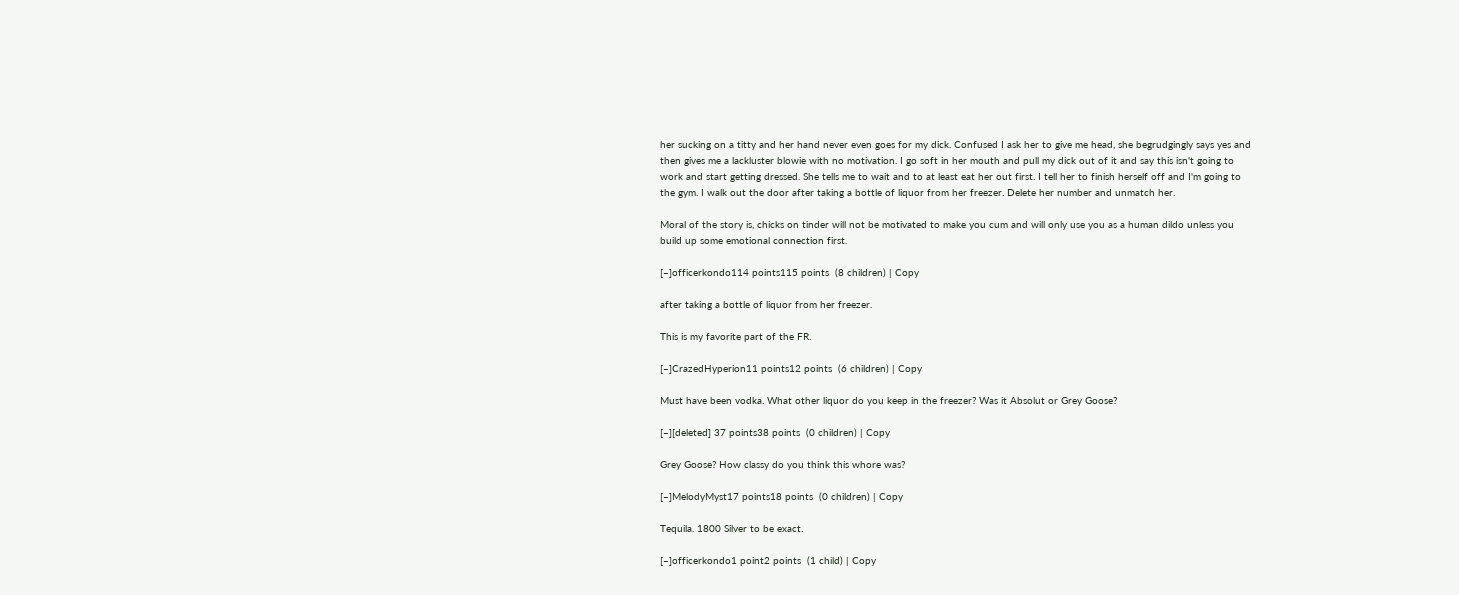her sucking on a titty and her hand never even goes for my dick. Confused I ask her to give me head, she begrudgingly says yes and then gives me a lackluster blowie with no motivation. I go soft in her mouth and pull my dick out of it and say this isn't going to work and start getting dressed. She tells me to wait and to at least eat her out first. I tell her to finish herself off and I'm going to the gym. I walk out the door after taking a bottle of liquor from her freezer. Delete her number and unmatch her.

Moral of the story is, chicks on tinder will not be motivated to make you cum and will only use you as a human dildo unless you build up some emotional connection first.

[–]officerkondo114 points115 points  (8 children) | Copy

after taking a bottle of liquor from her freezer.

This is my favorite part of the FR.

[–]CrazedHyperion11 points12 points  (6 children) | Copy

Must have been vodka. What other liquor do you keep in the freezer? Was it Absolut or Grey Goose?

[–][deleted] 37 points38 points  (0 children) | Copy

Grey Goose? How classy do you think this whore was?

[–]MelodyMyst17 points18 points  (0 children) | Copy

Tequila. 1800 Silver to be exact.

[–]officerkondo1 point2 points  (1 child) | Copy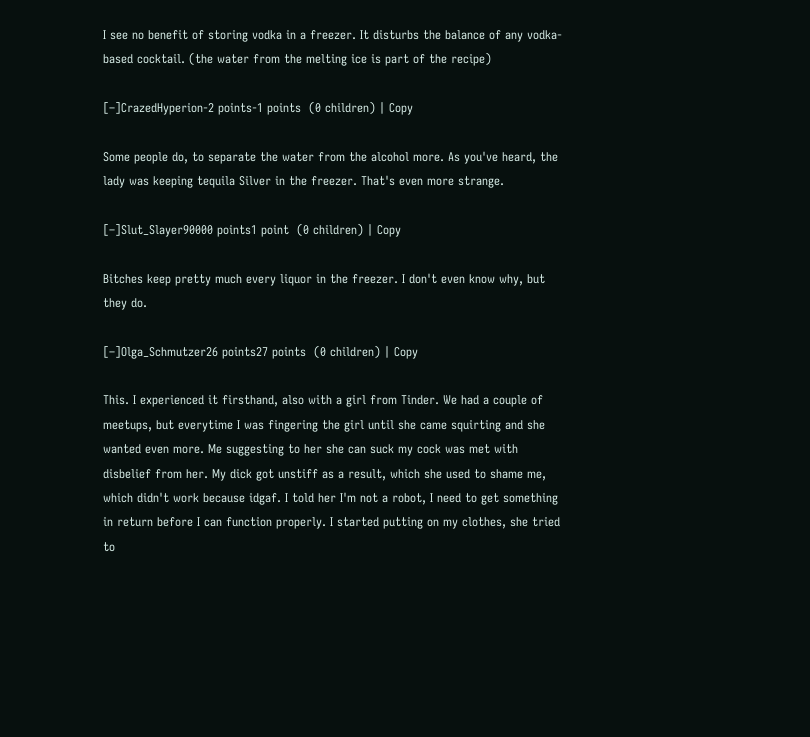I see no benefit of storing vodka in a freezer. It disturbs the balance of any vodka-based cocktail. (the water from the melting ice is part of the recipe)

[–]CrazedHyperion-2 points-1 points  (0 children) | Copy

Some people do, to separate the water from the alcohol more. As you've heard, the lady was keeping tequila Silver in the freezer. That's even more strange.

[–]Slut_Slayer90000 points1 point  (0 children) | Copy

Bitches keep pretty much every liquor in the freezer. I don't even know why, but they do.

[–]Olga_Schmutzer26 points27 points  (0 children) | Copy

This. I experienced it firsthand, also with a girl from Tinder. We had a couple of meetups, but everytime I was fingering the girl until she came squirting and she wanted even more. Me suggesting to her she can suck my cock was met with disbelief from her. My dick got unstiff as a result, which she used to shame me, which didn't work because idgaf. I told her I'm not a robot, I need to get something in return before I can function properly. I started putting on my clothes, she tried to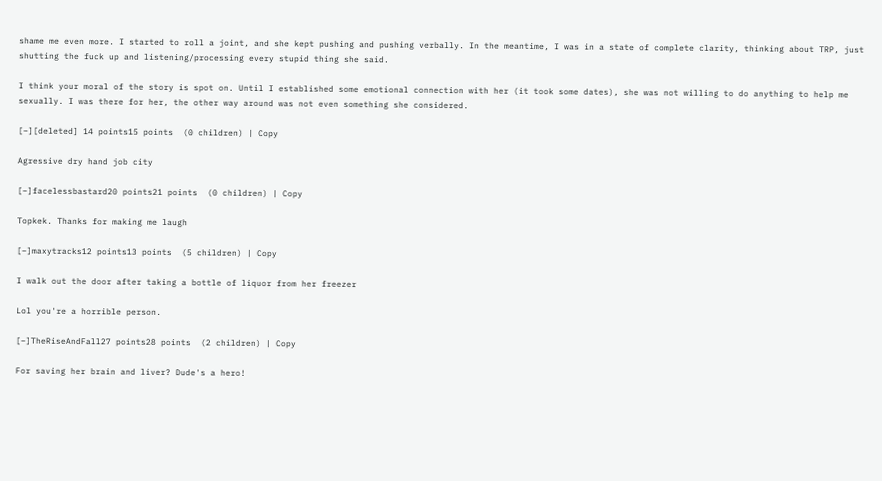shame me even more. I started to roll a joint, and she kept pushing and pushing verbally. In the meantime, I was in a state of complete clarity, thinking about TRP, just shutting the fuck up and listening/processing every stupid thing she said.

I think your moral of the story is spot on. Until I established some emotional connection with her (it took some dates), she was not willing to do anything to help me sexually. I was there for her, the other way around was not even something she considered.

[–][deleted] 14 points15 points  (0 children) | Copy

Agressive dry hand job city

[–]facelessbastard20 points21 points  (0 children) | Copy

Topkek. Thanks for making me laugh

[–]maxytracks12 points13 points  (5 children) | Copy

I walk out the door after taking a bottle of liquor from her freezer

Lol you're a horrible person.

[–]TheRiseAndFall27 points28 points  (2 children) | Copy

For saving her brain and liver? Dude's a hero!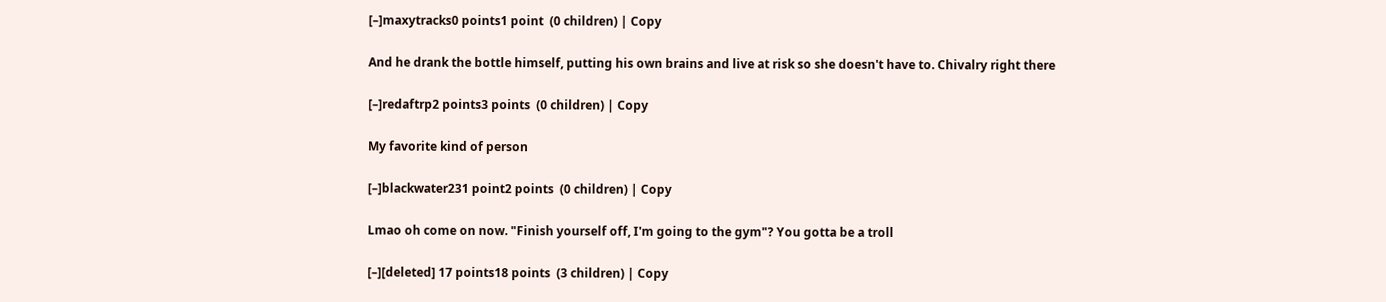[–]maxytracks0 points1 point  (0 children) | Copy

And he drank the bottle himself, putting his own brains and live at risk so she doesn't have to. Chivalry right there

[–]redaftrp2 points3 points  (0 children) | Copy

My favorite kind of person

[–]blackwater231 point2 points  (0 children) | Copy

Lmao oh come on now. "Finish yourself off, I'm going to the gym"? You gotta be a troll

[–][deleted] 17 points18 points  (3 children) | Copy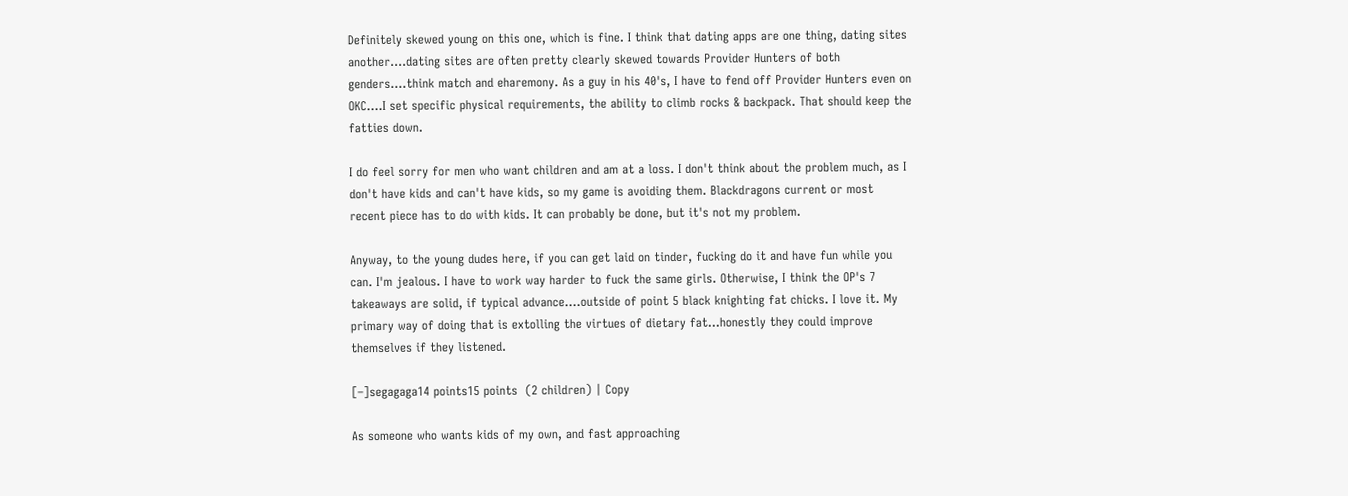Definitely skewed young on this one, which is fine. I think that dating apps are one thing, dating sites another....dating sites are often pretty clearly skewed towards Provider Hunters of both genders....think match and eharemony. As a guy in his 40's, I have to fend off Provider Hunters even on OKC....I set specific physical requirements, the ability to climb rocks & backpack. That should keep the fatties down.

I do feel sorry for men who want children and am at a loss. I don't think about the problem much, as I don't have kids and can't have kids, so my game is avoiding them. Blackdragons current or most recent piece has to do with kids. It can probably be done, but it's not my problem.

Anyway, to the young dudes here, if you can get laid on tinder, fucking do it and have fun while you can. I'm jealous. I have to work way harder to fuck the same girls. Otherwise, I think the OP's 7 takeaways are solid, if typical advance....outside of point 5 black knighting fat chicks. I love it. My primary way of doing that is extolling the virtues of dietary fat...honestly they could improve themselves if they listened.

[–]segagaga14 points15 points  (2 children) | Copy

As someone who wants kids of my own, and fast approaching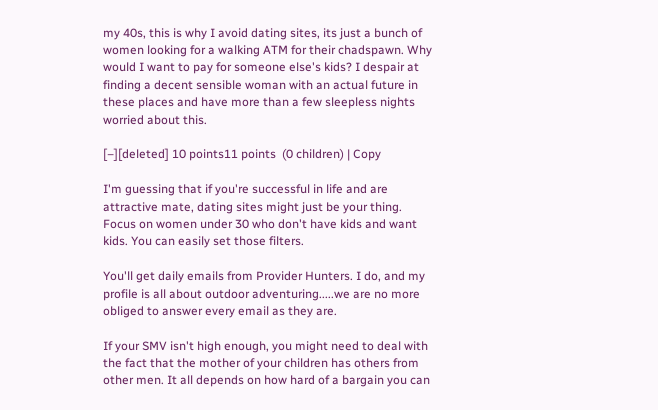my 40s, this is why I avoid dating sites, its just a bunch of women looking for a walking ATM for their chadspawn. Why would I want to pay for someone else's kids? I despair at finding a decent sensible woman with an actual future in these places and have more than a few sleepless nights worried about this.

[–][deleted] 10 points11 points  (0 children) | Copy

I'm guessing that if you're successful in life and are attractive mate, dating sites might just be your thing. Focus on women under 30 who don't have kids and want kids. You can easily set those filters.

You'll get daily emails from Provider Hunters. I do, and my profile is all about outdoor adventuring.....we are no more obliged to answer every email as they are.

If your SMV isn't high enough, you might need to deal with the fact that the mother of your children has others from other men. It all depends on how hard of a bargain you can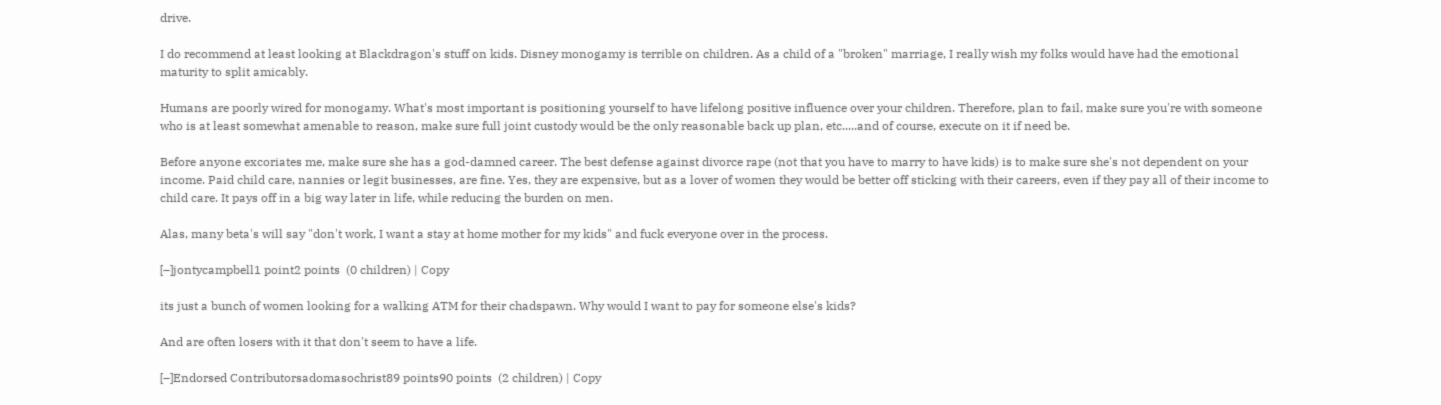drive.

I do recommend at least looking at Blackdragon's stuff on kids. Disney monogamy is terrible on children. As a child of a "broken" marriage, I really wish my folks would have had the emotional maturity to split amicably.

Humans are poorly wired for monogamy. What's most important is positioning yourself to have lifelong positive influence over your children. Therefore, plan to fail, make sure you're with someone who is at least somewhat amenable to reason, make sure full joint custody would be the only reasonable back up plan, etc.....and of course, execute on it if need be.

Before anyone excoriates me, make sure she has a god-damned career. The best defense against divorce rape (not that you have to marry to have kids) is to make sure she's not dependent on your income. Paid child care, nannies or legit businesses, are fine. Yes, they are expensive, but as a lover of women they would be better off sticking with their careers, even if they pay all of their income to child care. It pays off in a big way later in life, while reducing the burden on men.

Alas, many beta's will say "don't work, I want a stay at home mother for my kids" and fuck everyone over in the process.

[–]jontycampbell1 point2 points  (0 children) | Copy

its just a bunch of women looking for a walking ATM for their chadspawn. Why would I want to pay for someone else's kids?

And are often losers with it that don't seem to have a life.

[–]Endorsed Contributorsadomasochrist89 points90 points  (2 children) | Copy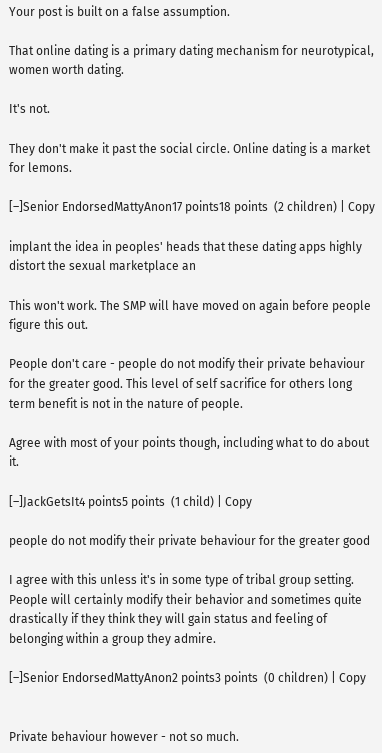Your post is built on a false assumption.

That online dating is a primary dating mechanism for neurotypical, women worth dating.

It's not.

They don't make it past the social circle. Online dating is a market for lemons.

[–]Senior EndorsedMattyAnon17 points18 points  (2 children) | Copy

implant the idea in peoples' heads that these dating apps highly distort the sexual marketplace an

This won't work. The SMP will have moved on again before people figure this out.

People don't care - people do not modify their private behaviour for the greater good. This level of self sacrifice for others long term benefit is not in the nature of people.

Agree with most of your points though, including what to do about it.

[–]JackGetsIt4 points5 points  (1 child) | Copy

people do not modify their private behaviour for the greater good

I agree with this unless it's in some type of tribal group setting. People will certainly modify their behavior and sometimes quite drastically if they think they will gain status and feeling of belonging within a group they admire.

[–]Senior EndorsedMattyAnon2 points3 points  (0 children) | Copy


Private behaviour however - not so much.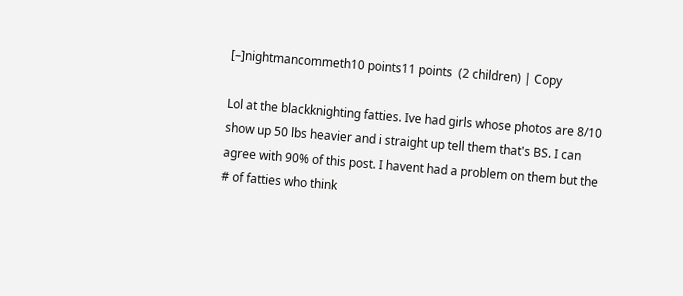[–]nightmancommeth10 points11 points  (2 children) | Copy

Lol at the blackknighting fatties. Ive had girls whose photos are 8/10 show up 50 lbs heavier and i straight up tell them that's BS. I can agree with 90% of this post. I havent had a problem on them but the # of fatties who think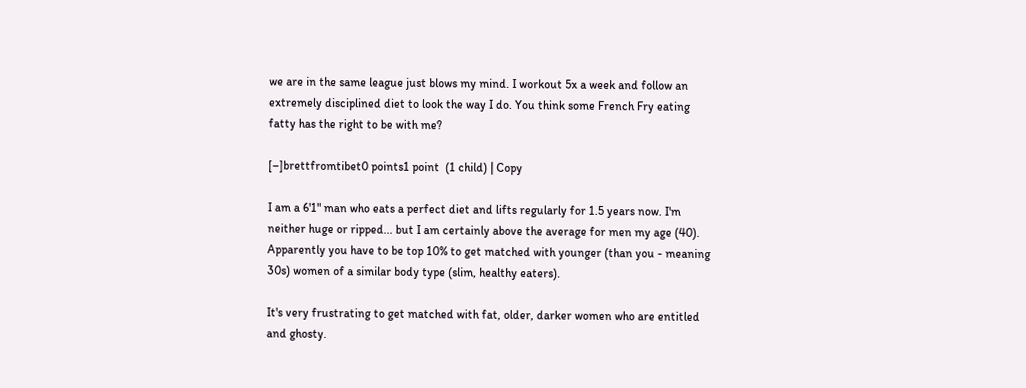we are in the same league just blows my mind. I workout 5x a week and follow an extremely disciplined diet to look the way I do. You think some French Fry eating fatty has the right to be with me?

[–]brettfromtibet0 points1 point  (1 child) | Copy

I am a 6'1" man who eats a perfect diet and lifts regularly for 1.5 years now. I'm neither huge or ripped... but I am certainly above the average for men my age (40). Apparently you have to be top 10% to get matched with younger (than you - meaning 30s) women of a similar body type (slim, healthy eaters).

It's very frustrating to get matched with fat, older, darker women who are entitled and ghosty.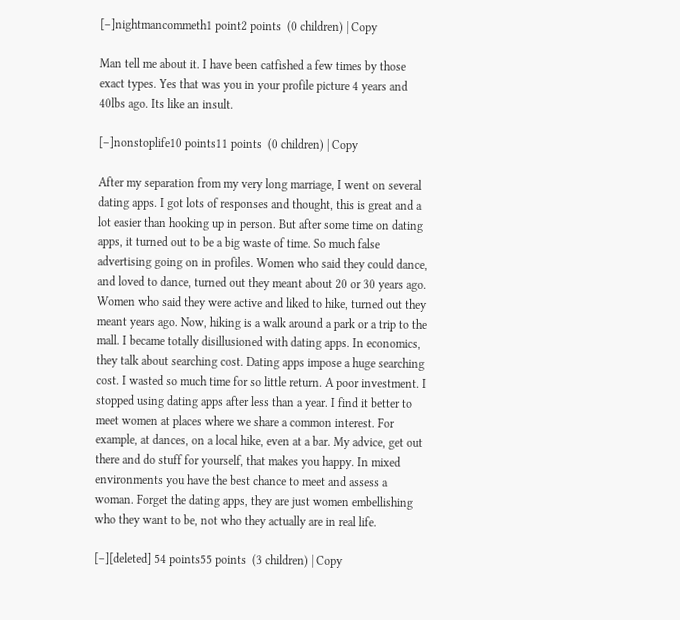[–]nightmancommeth1 point2 points  (0 children) | Copy

Man tell me about it. I have been catfished a few times by those exact types. Yes that was you in your profile picture 4 years and 40lbs ago. Its like an insult.

[–]nonstoplife10 points11 points  (0 children) | Copy

After my separation from my very long marriage, I went on several dating apps. I got lots of responses and thought, this is great and a lot easier than hooking up in person. But after some time on dating apps, it turned out to be a big waste of time. So much false advertising going on in profiles. Women who said they could dance, and loved to dance, turned out they meant about 20 or 30 years ago. Women who said they were active and liked to hike, turned out they meant years ago. Now, hiking is a walk around a park or a trip to the mall. I became totally disillusioned with dating apps. In economics, they talk about searching cost. Dating apps impose a huge searching cost. I wasted so much time for so little return. A poor investment. I stopped using dating apps after less than a year. I find it better to meet women at places where we share a common interest. For example, at dances, on a local hike, even at a bar. My advice, get out there and do stuff for yourself, that makes you happy. In mixed environments you have the best chance to meet and assess a woman. Forget the dating apps, they are just women embellishing who they want to be, not who they actually are in real life.

[–][deleted] 54 points55 points  (3 children) | Copy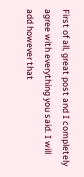First of all, great post and I completely agree with everything you said. I will add however that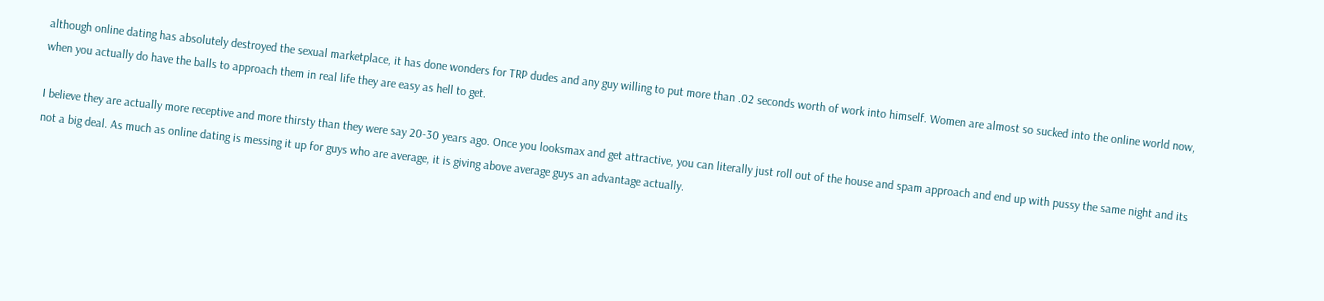although online dating has absolutely destroyed the sexual marketplace, it has done wonders for TRP dudes and any guy willing to put more than .02 seconds worth of work into himself. Women are almost so sucked into the online world now, when you actually do have the balls to approach them in real life they are easy as hell to get.

I believe they are actually more receptive and more thirsty than they were say 20-30 years ago. Once you looksmax and get attractive, you can literally just roll out of the house and spam approach and end up with pussy the same night and its not a big deal. As much as online dating is messing it up for guys who are average, it is giving above average guys an advantage actually.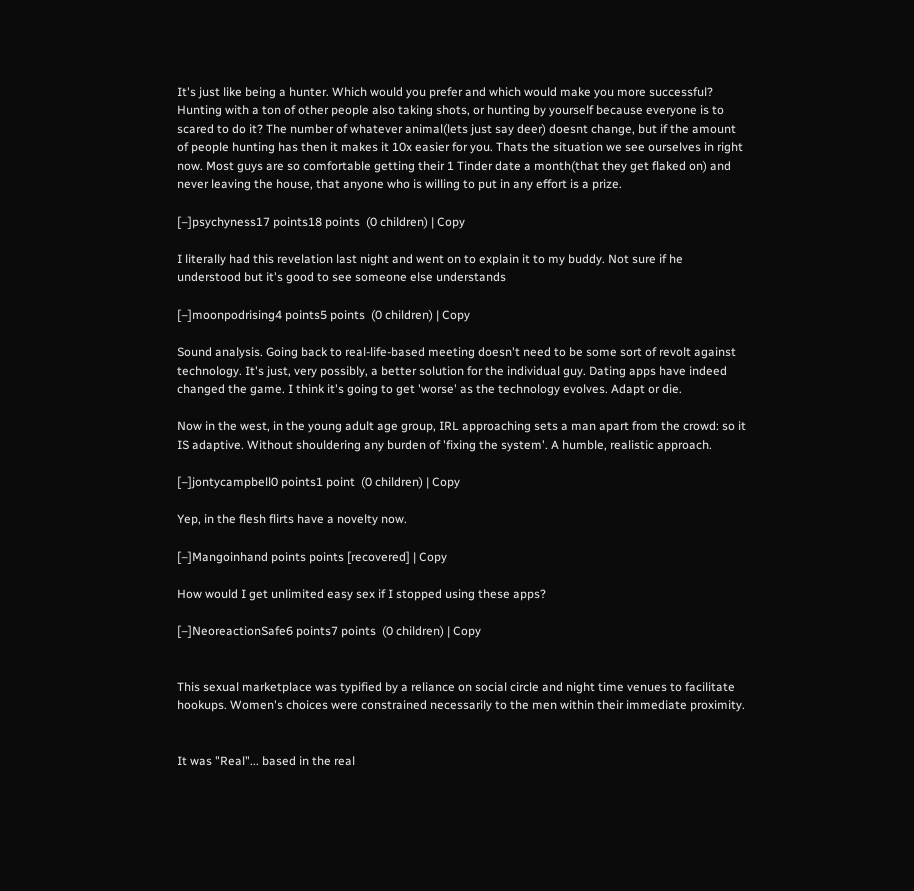It's just like being a hunter. Which would you prefer and which would make you more successful? Hunting with a ton of other people also taking shots, or hunting by yourself because everyone is to scared to do it? The number of whatever animal(lets just say deer) doesnt change, but if the amount of people hunting has then it makes it 10x easier for you. Thats the situation we see ourselves in right now. Most guys are so comfortable getting their 1 Tinder date a month(that they get flaked on) and never leaving the house, that anyone who is willing to put in any effort is a prize.

[–]psychyness17 points18 points  (0 children) | Copy

I literally had this revelation last night and went on to explain it to my buddy. Not sure if he understood but it's good to see someone else understands

[–]moonpodrising4 points5 points  (0 children) | Copy

Sound analysis. Going back to real-life-based meeting doesn't need to be some sort of revolt against technology. It's just, very possibly, a better solution for the individual guy. Dating apps have indeed changed the game. I think it's going to get 'worse' as the technology evolves. Adapt or die.

Now in the west, in the young adult age group, IRL approaching sets a man apart from the crowd: so it IS adaptive. Without shouldering any burden of 'fixing the system'. A humble, realistic approach.

[–]jontycampbell0 points1 point  (0 children) | Copy

Yep, in the flesh flirts have a novelty now.

[–]Mangoinhand points points [recovered] | Copy

How would I get unlimited easy sex if I stopped using these apps?

[–]NeoreactionSafe6 points7 points  (0 children) | Copy


This sexual marketplace was typified by a reliance on social circle and night time venues to facilitate hookups. Women's choices were constrained necessarily to the men within their immediate proximity.


It was "Real"... based in the real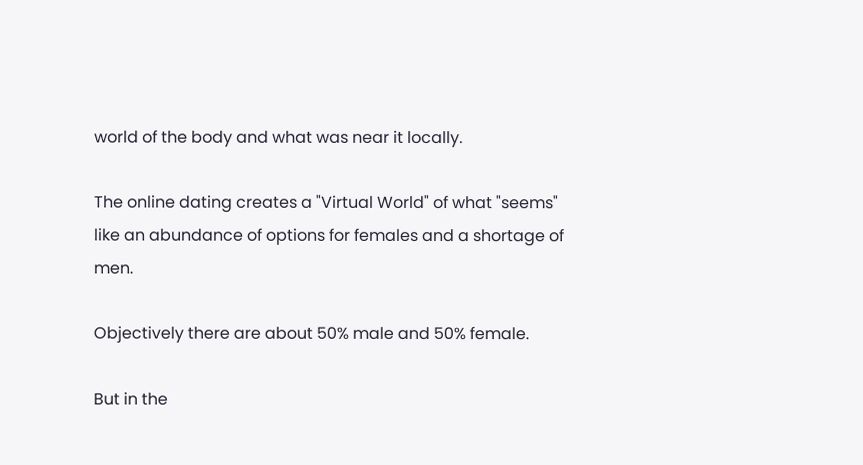world of the body and what was near it locally.

The online dating creates a "Virtual World" of what "seems" like an abundance of options for females and a shortage of men.

Objectively there are about 50% male and 50% female.

But in the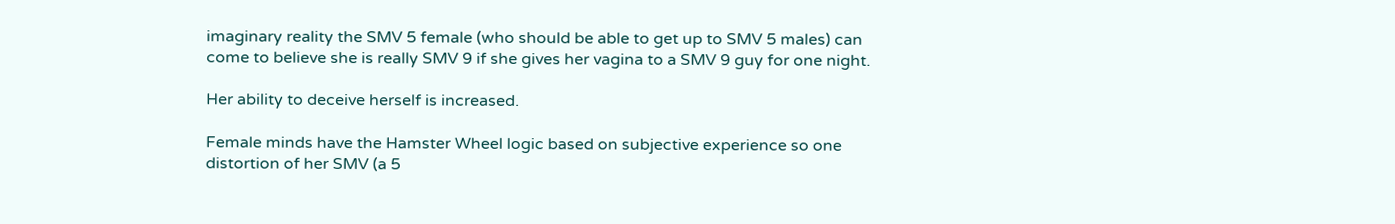imaginary reality the SMV 5 female (who should be able to get up to SMV 5 males) can come to believe she is really SMV 9 if she gives her vagina to a SMV 9 guy for one night.

Her ability to deceive herself is increased.

Female minds have the Hamster Wheel logic based on subjective experience so one distortion of her SMV (a 5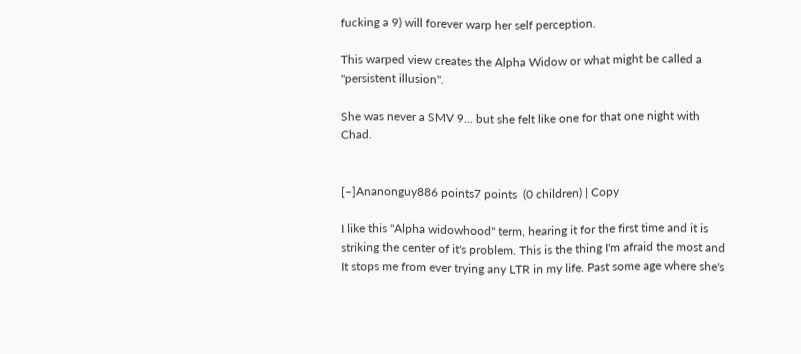fucking a 9) will forever warp her self perception.

This warped view creates the Alpha Widow or what might be called a "persistent illusion".

She was never a SMV 9... but she felt like one for that one night with Chad.


[–]Ananonguy886 points7 points  (0 children) | Copy

I like this "Alpha widowhood" term, hearing it for the first time and it is striking the center of it's problem. This is the thing I'm afraid the most and It stops me from ever trying any LTR in my life. Past some age where she's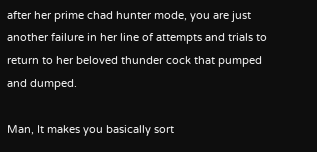after her prime chad hunter mode, you are just another failure in her line of attempts and trials to return to her beloved thunder cock that pumped and dumped.

Man, It makes you basically sort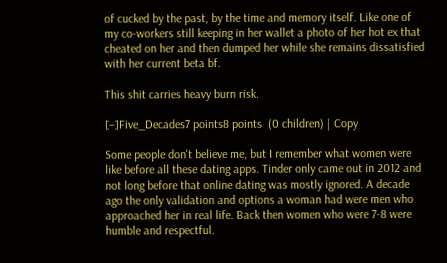of cucked by the past, by the time and memory itself. Like one of my co-workers still keeping in her wallet a photo of her hot ex that cheated on her and then dumped her while she remains dissatisfied with her current beta bf.

This shit carries heavy burn risk.

[–]Five_Decades7 points8 points  (0 children) | Copy

Some people don't believe me, but I remember what women were like before all these dating apps. Tinder only came out in 2012 and not long before that online dating was mostly ignored. A decade ago the only validation and options a woman had were men who approached her in real life. Back then women who were 7-8 were humble and respectful.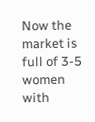Now the market is full of 3-5 women with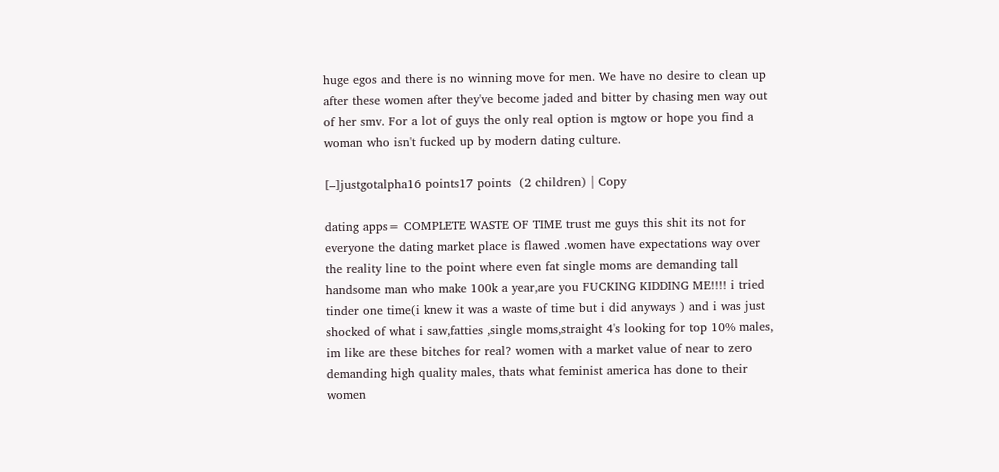huge egos and there is no winning move for men. We have no desire to clean up after these women after they've become jaded and bitter by chasing men way out of her smv. For a lot of guys the only real option is mgtow or hope you find a woman who isn't fucked up by modern dating culture.

[–]justgotalpha16 points17 points  (2 children) | Copy

dating apps= COMPLETE WASTE OF TIME trust me guys this shit its not for everyone the dating market place is flawed .women have expectations way over the reality line to the point where even fat single moms are demanding tall handsome man who make 100k a year,are you FUCKING KIDDING ME!!!! i tried tinder one time(i knew it was a waste of time but i did anyways ) and i was just shocked of what i saw,fatties ,single moms,straight 4's looking for top 10% males, im like are these bitches for real? women with a market value of near to zero demanding high quality males, thats what feminist america has done to their women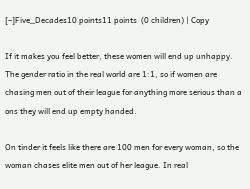[–]Five_Decades10 points11 points  (0 children) | Copy

If it makes you feel better, these women will end up unhappy. The gender ratio in the real world are 1:1, so if women are chasing men out of their league for anything more serious than a ons they will end up empty handed.

On tinder it feels like there are 100 men for every woman, so the woman chases elite men out of her league. In real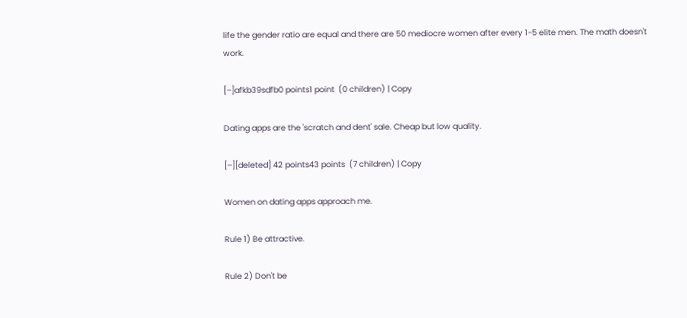life the gender ratio are equal and there are 50 mediocre women after every 1-5 elite men. The math doesn't work.

[–]afkb39sdfb0 points1 point  (0 children) | Copy

Dating apps are the 'scratch and dent' sale. Cheap but low quality.

[–][deleted] 42 points43 points  (7 children) | Copy

Women on dating apps approach me.

Rule 1) Be attractive.

Rule 2) Don't be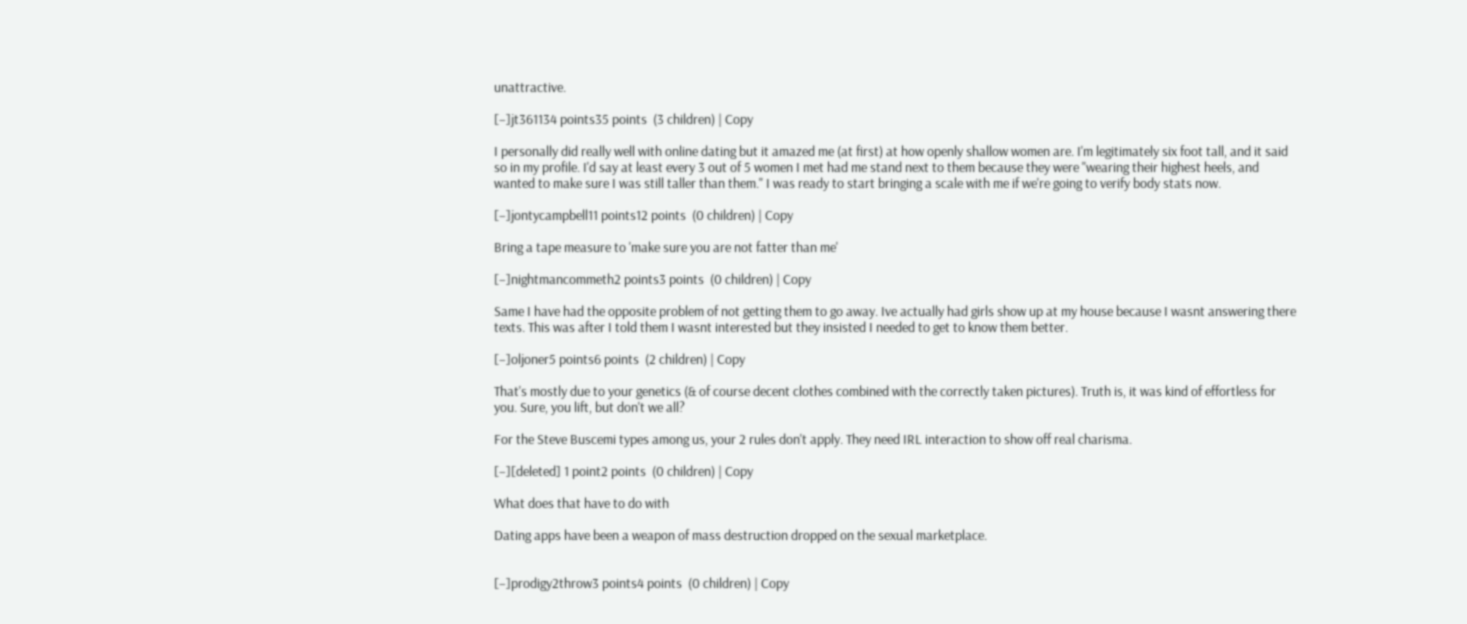unattractive.

[–]jt361134 points35 points  (3 children) | Copy

I personally did really well with online dating but it amazed me (at first) at how openly shallow women are. I'm legitimately six foot tall, and it said so in my profile. I'd say at least every 3 out of 5 women I met had me stand next to them because they were "wearing their highest heels, and wanted to make sure I was still taller than them." I was ready to start bringing a scale with me if we're going to verify body stats now.

[–]jontycampbell11 points12 points  (0 children) | Copy

Bring a tape measure to 'make sure you are not fatter than me'

[–]nightmancommeth2 points3 points  (0 children) | Copy

Same I have had the opposite problem of not getting them to go away. Ive actually had girls show up at my house because I wasnt answering there texts. This was after I told them I wasnt interested but they insisted I needed to get to know them better.

[–]oljoner5 points6 points  (2 children) | Copy

That's mostly due to your genetics (& of course decent clothes combined with the correctly taken pictures). Truth is, it was kind of effortless for you. Sure, you lift, but don't we all?

For the Steve Buscemi types among us, your 2 rules don't apply. They need IRL interaction to show off real charisma.

[–][deleted] 1 point2 points  (0 children) | Copy

What does that have to do with

Dating apps have been a weapon of mass destruction dropped on the sexual marketplace.


[–]prodigy2throw3 points4 points  (0 children) | Copy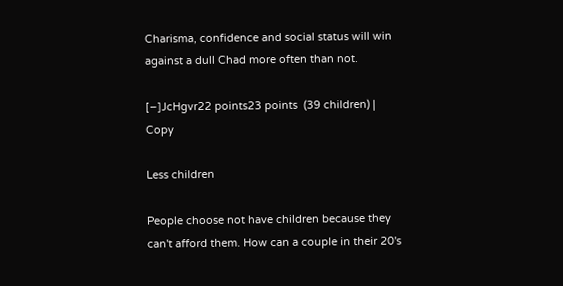Charisma, confidence and social status will win against a dull Chad more often than not.

[–]JcHgvr22 points23 points  (39 children) | Copy

Less children

People choose not have children because they can't afford them. How can a couple in their 20's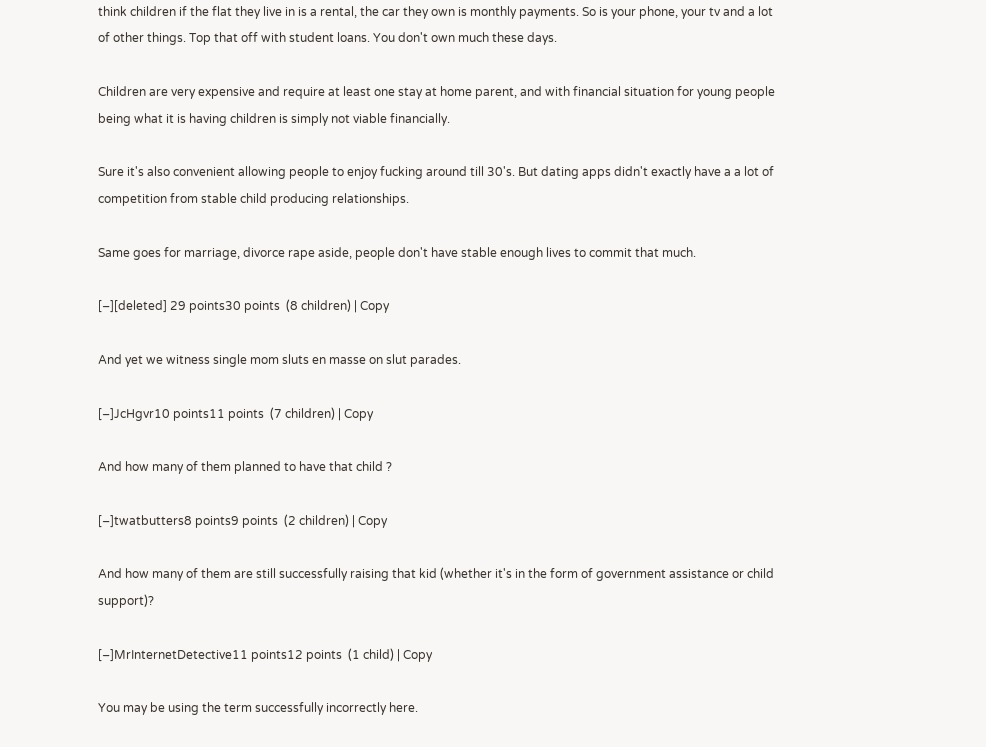think children if the flat they live in is a rental, the car they own is monthly payments. So is your phone, your tv and a lot of other things. Top that off with student loans. You don't own much these days.

Children are very expensive and require at least one stay at home parent, and with financial situation for young people being what it is having children is simply not viable financially.

Sure it's also convenient allowing people to enjoy fucking around till 30's. But dating apps didn't exactly have a a lot of competition from stable child producing relationships.

Same goes for marriage, divorce rape aside, people don't have stable enough lives to commit that much.

[–][deleted] 29 points30 points  (8 children) | Copy

And yet we witness single mom sluts en masse on slut parades.

[–]JcHgvr10 points11 points  (7 children) | Copy

And how many of them planned to have that child ?

[–]twatbutters8 points9 points  (2 children) | Copy

And how many of them are still successfully raising that kid (whether it's in the form of government assistance or child support)?

[–]MrInternetDetective11 points12 points  (1 child) | Copy

You may be using the term successfully incorrectly here.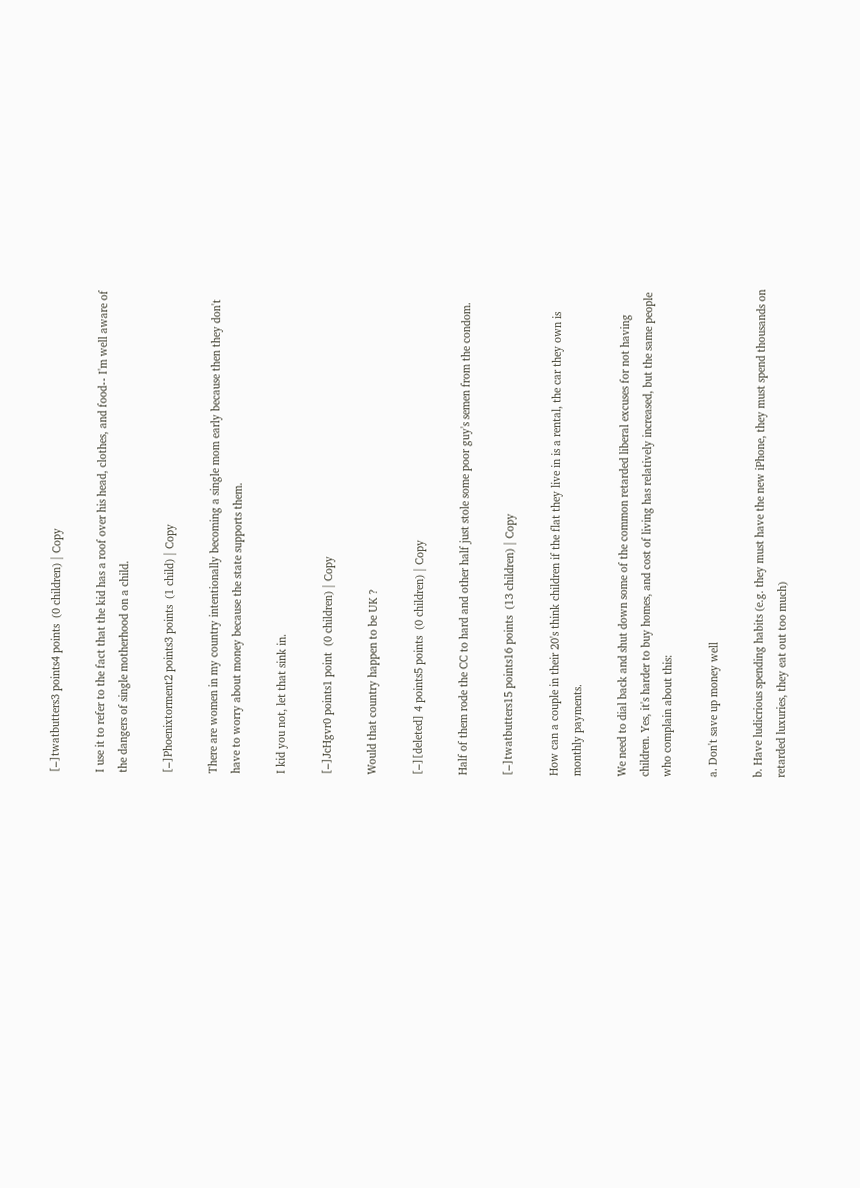[–]twatbutters3 points4 points  (0 children) | Copy

I use it to refer to the fact that the kid has a roof over his head, clothes, and food-- I'm well aware of the dangers of single motherhood on a child.

[–]Phoenixtorment2 points3 points  (1 child) | Copy

There are women in my country intentionally becoming a single mom early because then they don't have to worry about money because the state supports them.

I kid you not, let that sink in.

[–]JcHgvr0 points1 point  (0 children) | Copy

Would that country happen to be UK ?

[–][deleted] 4 points5 points  (0 children) | Copy

Half of them rode the CC to hard and other half just stole some poor guy's semen from the condom.

[–]twatbutters15 points16 points  (13 children) | Copy

How can a couple in their 20's think children if the flat they live in is a rental, the car they own is monthly payments.

We need to dial back and shut down some of the common retarded liberal excuses for not having children. Yes, it's harder to buy homes, and cost of living has relatively increased, but the same people who complain about this:

a. Don't save up money well

b. Have ludicrious spending habits (e.g. they must have the new iPhone, they must spend thousands on retarded luxuries, they eat out too much)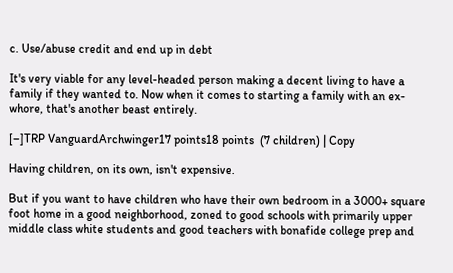c. Use/abuse credit and end up in debt

It's very viable for any level-headed person making a decent living to have a family if they wanted to. Now when it comes to starting a family with an ex-whore, that's another beast entirely.

[–]TRP VanguardArchwinger17 points18 points  (7 children) | Copy

Having children, on its own, isn't expensive.

But if you want to have children who have their own bedroom in a 3000+ square foot home in a good neighborhood, zoned to good schools with primarily upper middle class white students and good teachers with bonafide college prep and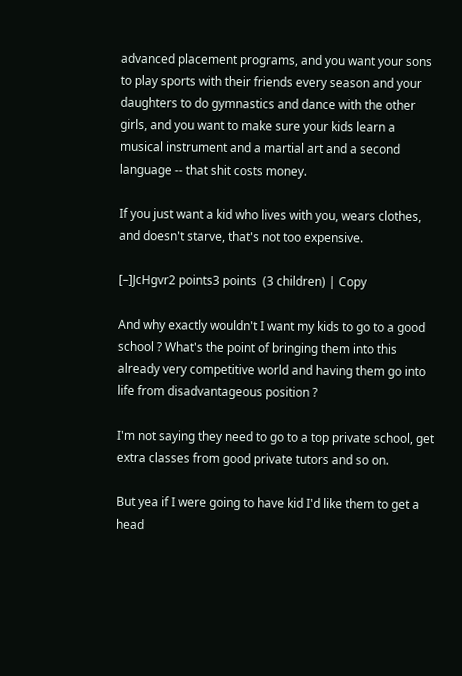advanced placement programs, and you want your sons to play sports with their friends every season and your daughters to do gymnastics and dance with the other girls, and you want to make sure your kids learn a musical instrument and a martial art and a second language -- that shit costs money.

If you just want a kid who lives with you, wears clothes, and doesn't starve, that's not too expensive.

[–]JcHgvr2 points3 points  (3 children) | Copy

And why exactly wouldn't I want my kids to go to a good school ? What's the point of bringing them into this already very competitive world and having them go into life from disadvantageous position ?

I'm not saying they need to go to a top private school, get extra classes from good private tutors and so on.

But yea if I were going to have kid I'd like them to get a head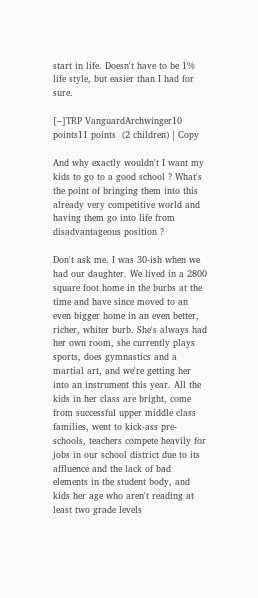start in life. Doesn't have to be 1% life style, but easier than I had for sure.

[–]TRP VanguardArchwinger10 points11 points  (2 children) | Copy

And why exactly wouldn't I want my kids to go to a good school ? What's the point of bringing them into this already very competitive world and having them go into life from disadvantageous position ?

Don't ask me. I was 30-ish when we had our daughter. We lived in a 2800 square foot home in the burbs at the time and have since moved to an even bigger home in an even better, richer, whiter burb. She's always had her own room, she currently plays sports, does gymnastics and a martial art, and we're getting her into an instrument this year. All the kids in her class are bright, come from successful upper middle class families, went to kick-ass pre-schools, teachers compete heavily for jobs in our school district due to its affluence and the lack of bad elements in the student body, and kids her age who aren't reading at least two grade levels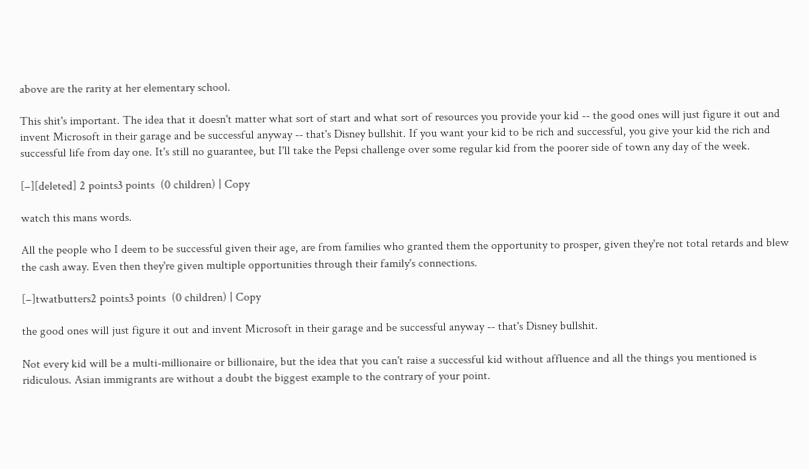above are the rarity at her elementary school.

This shit's important. The idea that it doesn't matter what sort of start and what sort of resources you provide your kid -- the good ones will just figure it out and invent Microsoft in their garage and be successful anyway -- that's Disney bullshit. If you want your kid to be rich and successful, you give your kid the rich and successful life from day one. It's still no guarantee, but I'll take the Pepsi challenge over some regular kid from the poorer side of town any day of the week.

[–][deleted] 2 points3 points  (0 children) | Copy

watch this mans words.

All the people who I deem to be successful given their age, are from families who granted them the opportunity to prosper, given they're not total retards and blew the cash away. Even then they're given multiple opportunities through their family's connections.

[–]twatbutters2 points3 points  (0 children) | Copy

the good ones will just figure it out and invent Microsoft in their garage and be successful anyway -- that's Disney bullshit.

Not every kid will be a multi-millionaire or billionaire, but the idea that you can't raise a successful kid without affluence and all the things you mentioned is ridiculous. Asian immigrants are without a doubt the biggest example to the contrary of your point.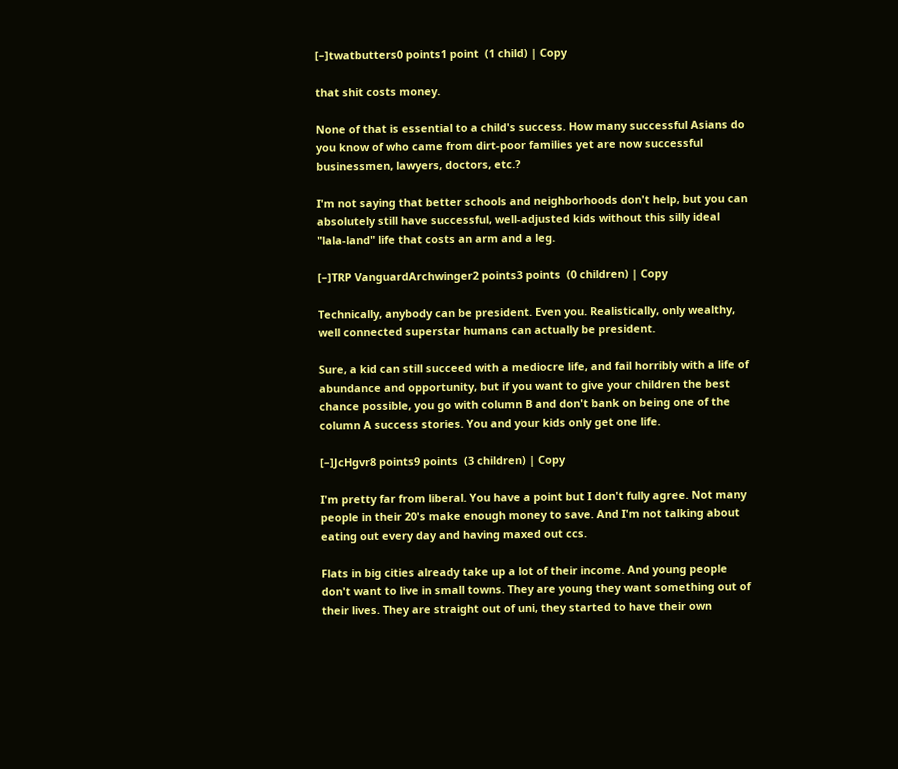[–]twatbutters0 points1 point  (1 child) | Copy

that shit costs money.

None of that is essential to a child's success. How many successful Asians do you know of who came from dirt-poor families yet are now successful businessmen, lawyers, doctors, etc.?

I'm not saying that better schools and neighborhoods don't help, but you can absolutely still have successful, well-adjusted kids without this silly ideal "lala-land" life that costs an arm and a leg.

[–]TRP VanguardArchwinger2 points3 points  (0 children) | Copy

Technically, anybody can be president. Even you. Realistically, only wealthy, well connected superstar humans can actually be president.

Sure, a kid can still succeed with a mediocre life, and fail horribly with a life of abundance and opportunity, but if you want to give your children the best chance possible, you go with column B and don't bank on being one of the column A success stories. You and your kids only get one life.

[–]JcHgvr8 points9 points  (3 children) | Copy

I'm pretty far from liberal. You have a point but I don't fully agree. Not many people in their 20's make enough money to save. And I'm not talking about eating out every day and having maxed out ccs.

Flats in big cities already take up a lot of their income. And young people don't want to live in small towns. They are young they want something out of their lives. They are straight out of uni, they started to have their own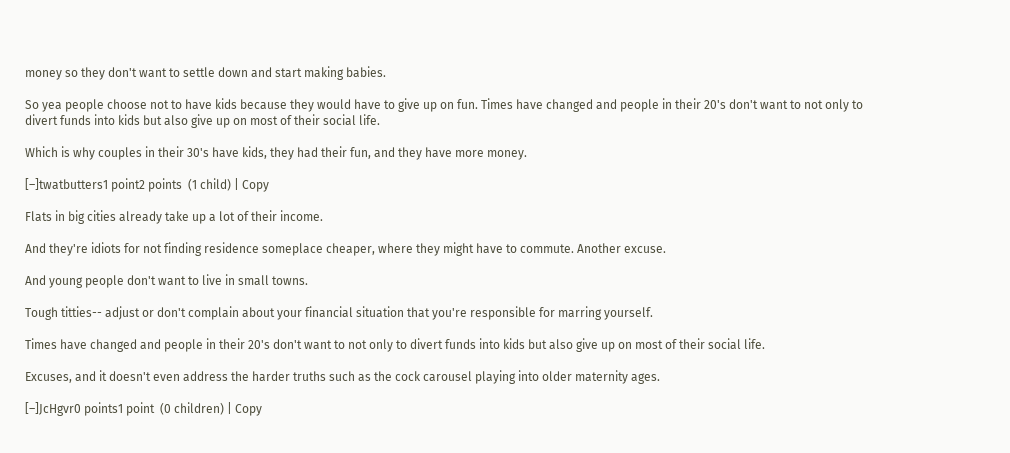money so they don't want to settle down and start making babies.

So yea people choose not to have kids because they would have to give up on fun. Times have changed and people in their 20's don't want to not only to divert funds into kids but also give up on most of their social life.

Which is why couples in their 30's have kids, they had their fun, and they have more money.

[–]twatbutters1 point2 points  (1 child) | Copy

Flats in big cities already take up a lot of their income.

And they're idiots for not finding residence someplace cheaper, where they might have to commute. Another excuse.

And young people don't want to live in small towns.

Tough titties-- adjust or don't complain about your financial situation that you're responsible for marring yourself.

Times have changed and people in their 20's don't want to not only to divert funds into kids but also give up on most of their social life.

Excuses, and it doesn't even address the harder truths such as the cock carousel playing into older maternity ages.

[–]JcHgvr0 points1 point  (0 children) | Copy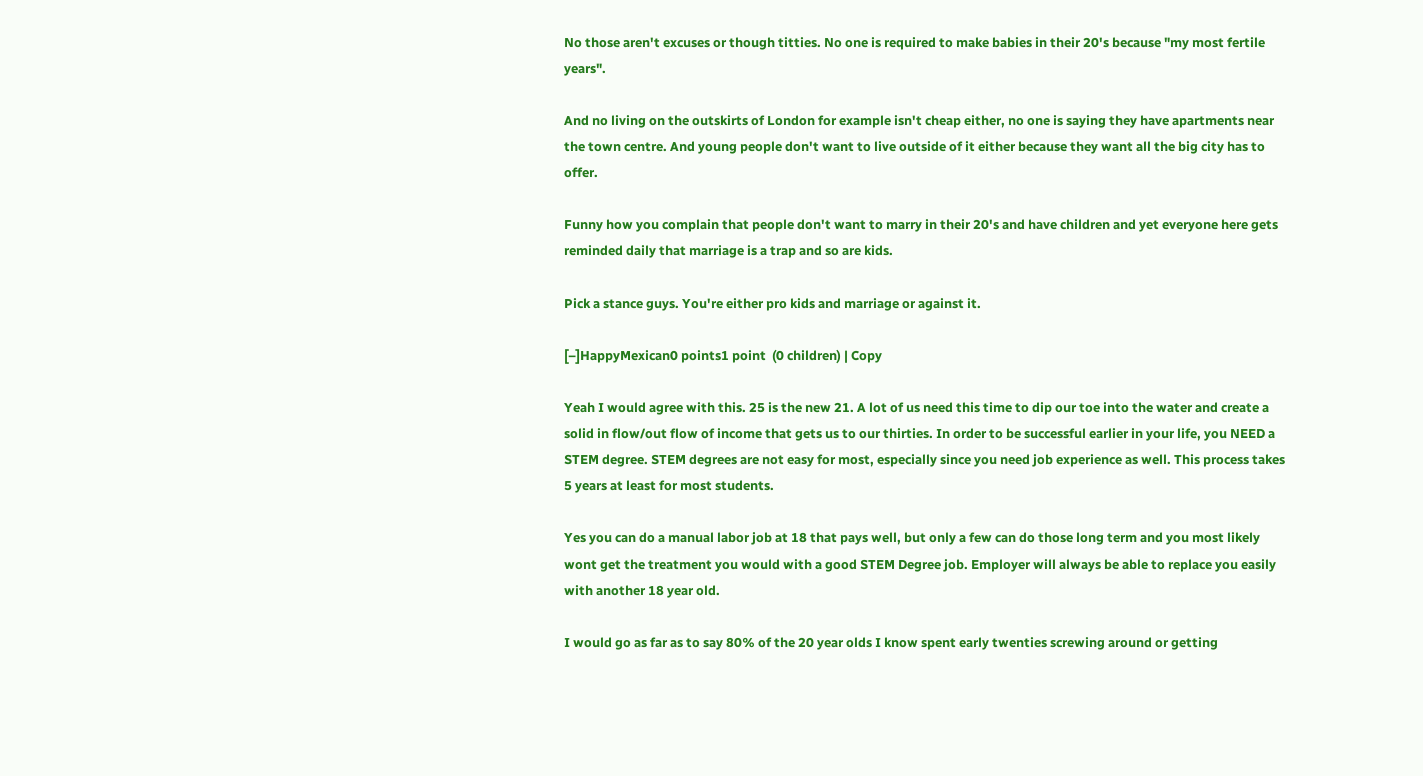No those aren't excuses or though titties. No one is required to make babies in their 20's because "my most fertile years".

And no living on the outskirts of London for example isn't cheap either, no one is saying they have apartments near the town centre. And young people don't want to live outside of it either because they want all the big city has to offer.

Funny how you complain that people don't want to marry in their 20's and have children and yet everyone here gets reminded daily that marriage is a trap and so are kids.

Pick a stance guys. You're either pro kids and marriage or against it.

[–]HappyMexican0 points1 point  (0 children) | Copy

Yeah I would agree with this. 25 is the new 21. A lot of us need this time to dip our toe into the water and create a solid in flow/out flow of income that gets us to our thirties. In order to be successful earlier in your life, you NEED a STEM degree. STEM degrees are not easy for most, especially since you need job experience as well. This process takes 5 years at least for most students.

Yes you can do a manual labor job at 18 that pays well, but only a few can do those long term and you most likely wont get the treatment you would with a good STEM Degree job. Employer will always be able to replace you easily with another 18 year old.

I would go as far as to say 80% of the 20 year olds I know spent early twenties screwing around or getting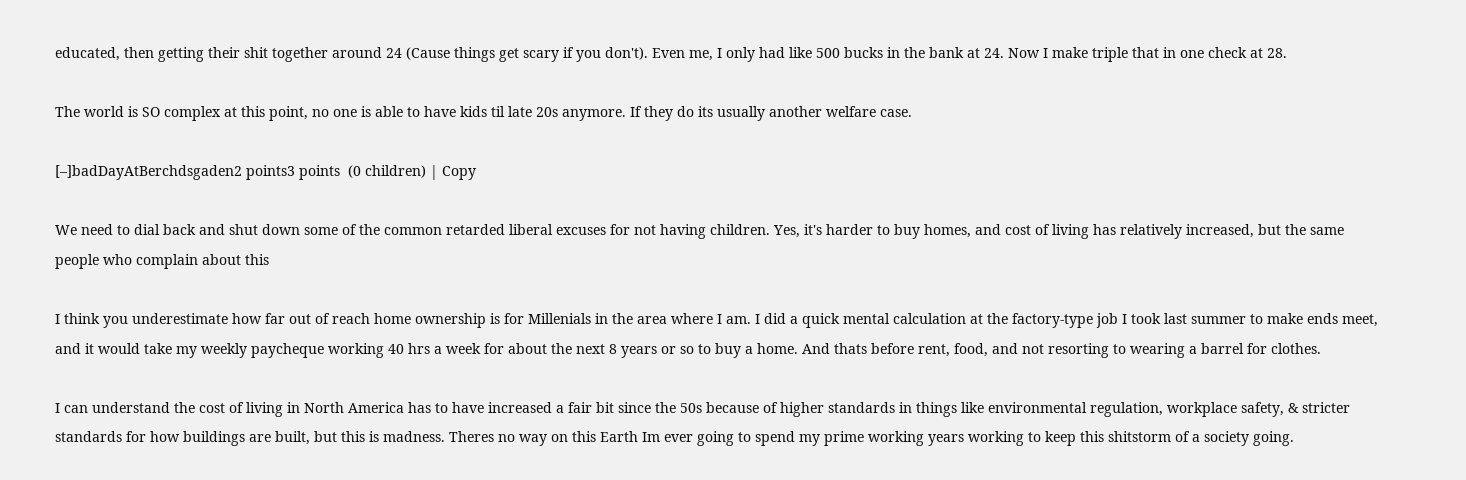educated, then getting their shit together around 24 (Cause things get scary if you don't). Even me, I only had like 500 bucks in the bank at 24. Now I make triple that in one check at 28.

The world is SO complex at this point, no one is able to have kids til late 20s anymore. If they do its usually another welfare case.

[–]badDayAtBerchdsgaden2 points3 points  (0 children) | Copy

We need to dial back and shut down some of the common retarded liberal excuses for not having children. Yes, it's harder to buy homes, and cost of living has relatively increased, but the same people who complain about this

I think you underestimate how far out of reach home ownership is for Millenials in the area where I am. I did a quick mental calculation at the factory-type job I took last summer to make ends meet, and it would take my weekly paycheque working 40 hrs a week for about the next 8 years or so to buy a home. And thats before rent, food, and not resorting to wearing a barrel for clothes.

I can understand the cost of living in North America has to have increased a fair bit since the 50s because of higher standards in things like environmental regulation, workplace safety, & stricter standards for how buildings are built, but this is madness. Theres no way on this Earth Im ever going to spend my prime working years working to keep this shitstorm of a society going.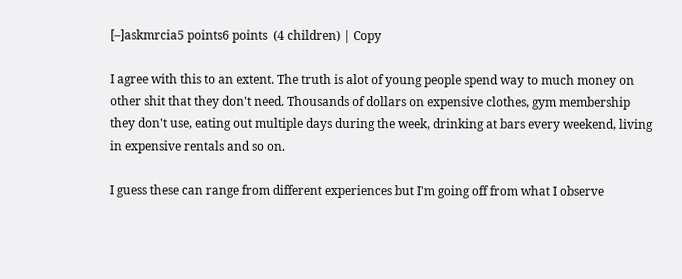[–]askmrcia5 points6 points  (4 children) | Copy

I agree with this to an extent. The truth is alot of young people spend way to much money on other shit that they don't need. Thousands of dollars on expensive clothes, gym membership they don't use, eating out multiple days during the week, drinking at bars every weekend, living in expensive rentals and so on.

I guess these can range from different experiences but I'm going off from what I observe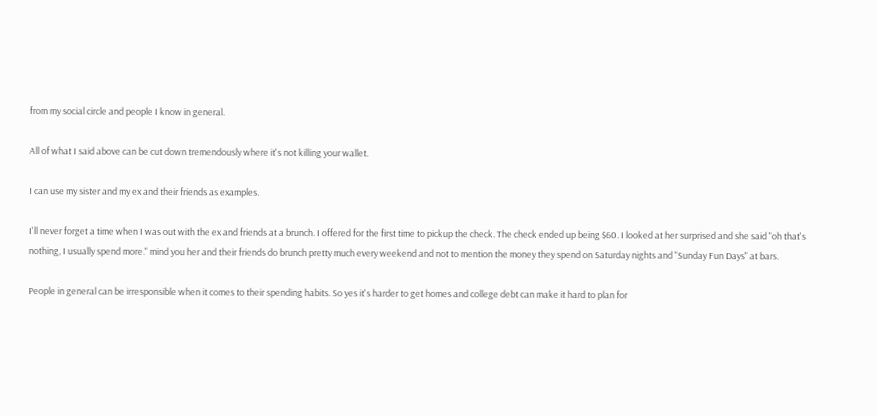from my social circle and people I know in general.

All of what I said above can be cut down tremendously where it's not killing your wallet.

I can use my sister and my ex and their friends as examples.

I'll never forget a time when I was out with the ex and friends at a brunch. I offered for the first time to pickup the check. The check ended up being $60. I looked at her surprised and she said "oh that's nothing, I usually spend more." mind you her and their friends do brunch pretty much every weekend and not to mention the money they spend on Saturday nights and "Sunday Fun Days" at bars.

People in general can be irresponsible when it comes to their spending habits. So yes it's harder to get homes and college debt can make it hard to plan for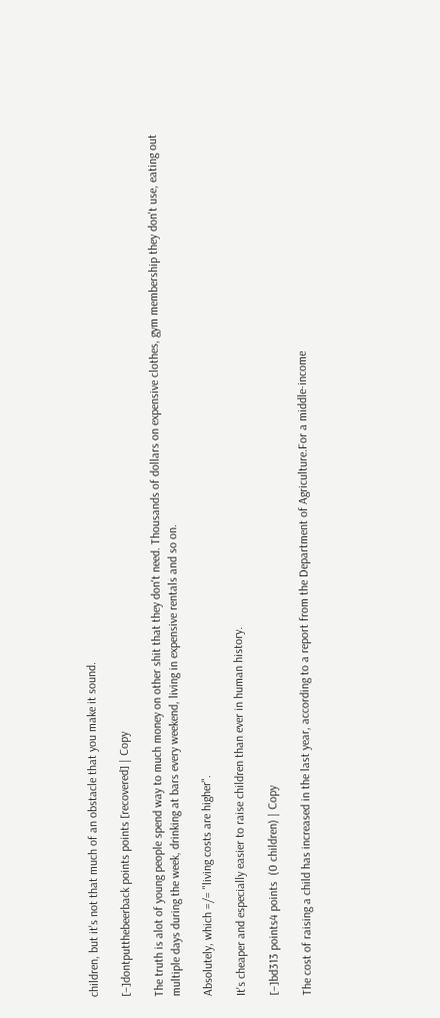children, but it's not that much of an obstacle that you make it sound.

[–]dontputthebeerback points points [recovered] | Copy

The truth is alot of young people spend way to much money on other shit that they don't need. Thousands of dollars on expensive clothes, gym membership they don't use, eating out multiple days during the week, drinking at bars every weekend, living in expensive rentals and so on.

Absolutely, which =/= "living costs are higher".

It's cheaper and especially easier to raise children than ever in human history.

[–]bd313 points4 points  (0 children) | Copy

The cost of raising a child has increased in the last year, according to a report from the Department of Agriculture.For a middle-income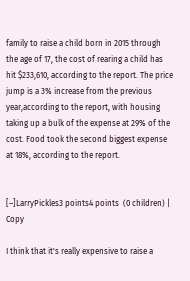family to raise a child born in 2015 through the age of 17, the cost of rearing a child has hit $233,610, according to the report. The price jump is a 3% increase from the previous year,according to the report, with housing taking up a bulk of the expense at 29% of the cost. Food took the second biggest expense at 18%, according to the report.


[–]LarryPickles3 points4 points  (0 children) | Copy

I think that it's really expensive to raise a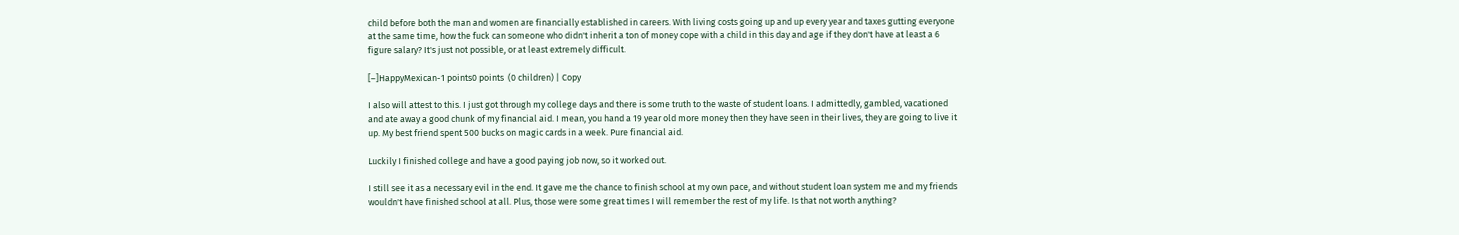child before both the man and women are financially established in careers. With living costs going up and up every year and taxes gutting everyone at the same time, how the fuck can someone who didn't inherit a ton of money cope with a child in this day and age if they don't have at least a 6 figure salary? It's just not possible, or at least extremely difficult.

[–]HappyMexican-1 points0 points  (0 children) | Copy

I also will attest to this. I just got through my college days and there is some truth to the waste of student loans. I admittedly, gambled, vacationed and ate away a good chunk of my financial aid. I mean, you hand a 19 year old more money then they have seen in their lives, they are going to live it up. My best friend spent 500 bucks on magic cards in a week. Pure financial aid.

Luckily I finished college and have a good paying job now, so it worked out.

I still see it as a necessary evil in the end. It gave me the chance to finish school at my own pace, and without student loan system me and my friends wouldn't have finished school at all. Plus, those were some great times I will remember the rest of my life. Is that not worth anything?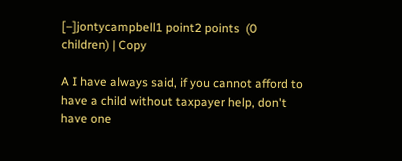[–]jontycampbell1 point2 points  (0 children) | Copy

A I have always said, if you cannot afford to have a child without taxpayer help, don't have one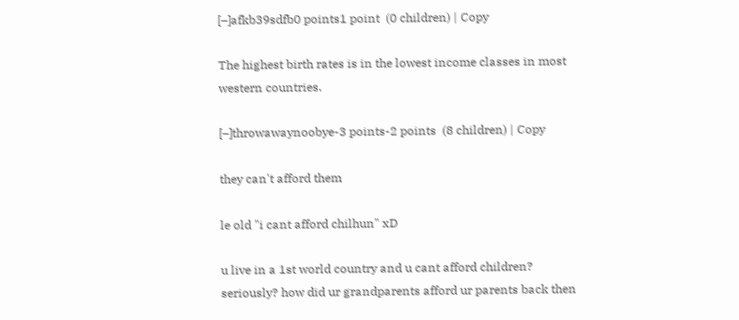[–]afkb39sdfb0 points1 point  (0 children) | Copy

The highest birth rates is in the lowest income classes in most western countries.

[–]throwawaynoobye-3 points-2 points  (8 children) | Copy

they can't afford them

le old "i cant afford chilhun" xD

u live in a 1st world country and u cant afford children? seriously? how did ur grandparents afford ur parents back then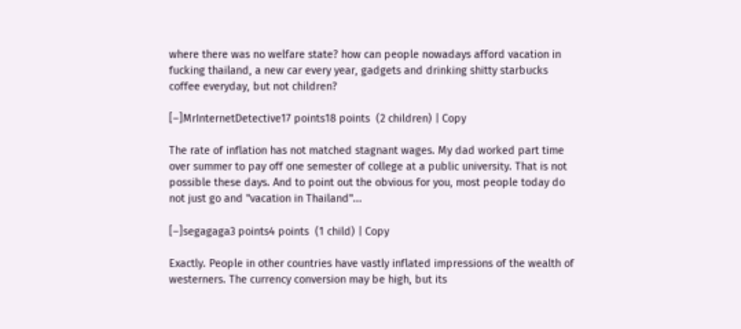where there was no welfare state? how can people nowadays afford vacation in fucking thailand, a new car every year, gadgets and drinking shitty starbucks coffee everyday, but not children?

[–]MrInternetDetective17 points18 points  (2 children) | Copy

The rate of inflation has not matched stagnant wages. My dad worked part time over summer to pay off one semester of college at a public university. That is not possible these days. And to point out the obvious for you, most people today do not just go and "vacation in Thailand"...

[–]segagaga3 points4 points  (1 child) | Copy

Exactly. People in other countries have vastly inflated impressions of the wealth of westerners. The currency conversion may be high, but its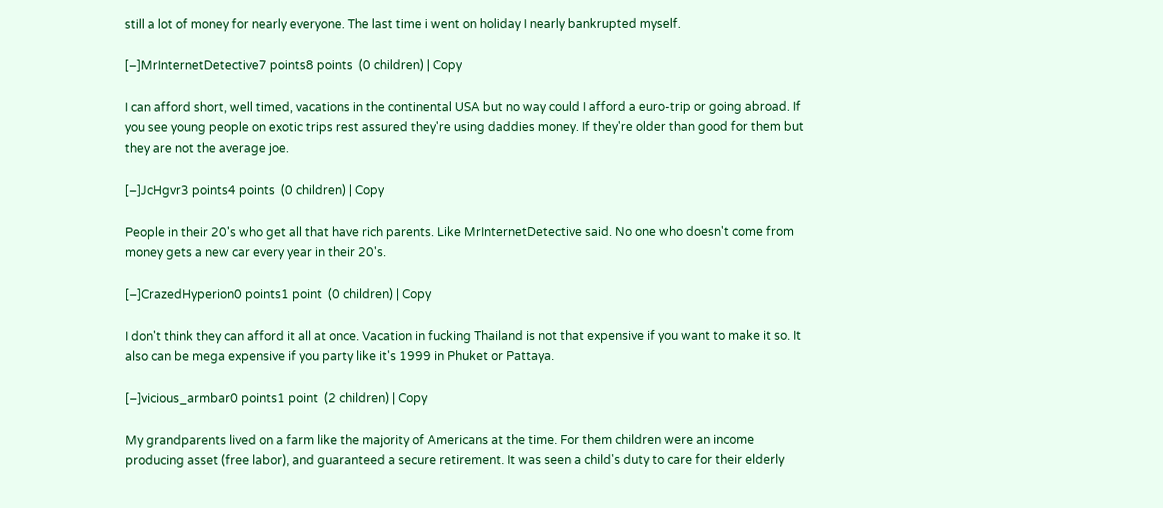still a lot of money for nearly everyone. The last time i went on holiday I nearly bankrupted myself.

[–]MrInternetDetective7 points8 points  (0 children) | Copy

I can afford short, well timed, vacations in the continental USA but no way could I afford a euro-trip or going abroad. If you see young people on exotic trips rest assured they're using daddies money. If they're older than good for them but they are not the average joe.

[–]JcHgvr3 points4 points  (0 children) | Copy

People in their 20's who get all that have rich parents. Like MrInternetDetective said. No one who doesn't come from money gets a new car every year in their 20's.

[–]CrazedHyperion0 points1 point  (0 children) | Copy

I don't think they can afford it all at once. Vacation in fucking Thailand is not that expensive if you want to make it so. It also can be mega expensive if you party like it's 1999 in Phuket or Pattaya.

[–]vicious_armbar0 points1 point  (2 children) | Copy

My grandparents lived on a farm like the majority of Americans at the time. For them children were an income producing asset (free labor), and guaranteed a secure retirement. It was seen a child's duty to care for their elderly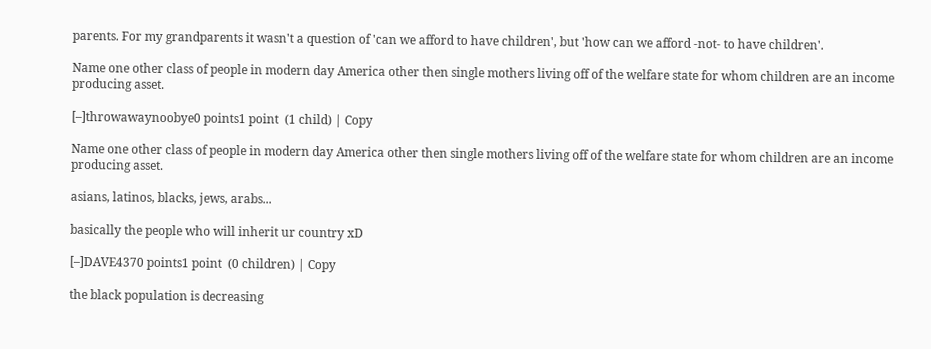parents. For my grandparents it wasn't a question of 'can we afford to have children', but 'how can we afford -not- to have children'.

Name one other class of people in modern day America other then single mothers living off of the welfare state for whom children are an income producing asset.

[–]throwawaynoobye0 points1 point  (1 child) | Copy

Name one other class of people in modern day America other then single mothers living off of the welfare state for whom children are an income producing asset.

asians, latinos, blacks, jews, arabs...

basically the people who will inherit ur country xD

[–]DAVE4370 points1 point  (0 children) | Copy

the black population is decreasing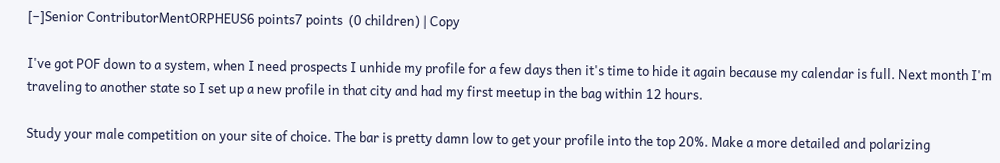[–]Senior ContributorMentORPHEUS6 points7 points  (0 children) | Copy

I've got POF down to a system, when I need prospects I unhide my profile for a few days then it's time to hide it again because my calendar is full. Next month I'm traveling to another state so I set up a new profile in that city and had my first meetup in the bag within 12 hours.

Study your male competition on your site of choice. The bar is pretty damn low to get your profile into the top 20%. Make a more detailed and polarizing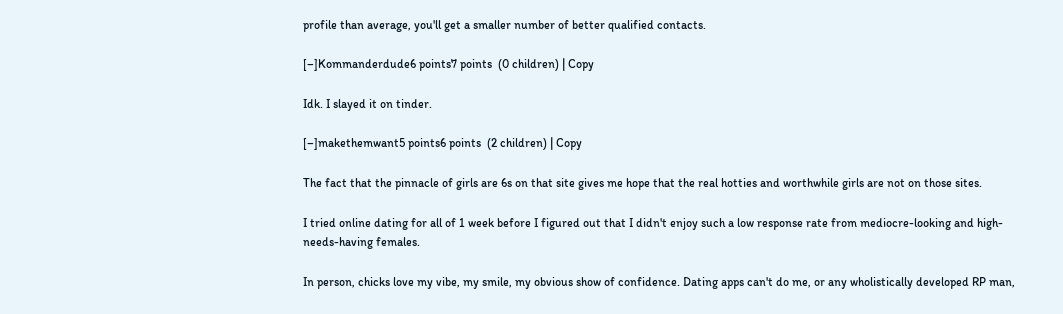profile than average, you'll get a smaller number of better qualified contacts.

[–]Kommanderdude6 points7 points  (0 children) | Copy

Idk. I slayed it on tinder.

[–]makethemwant5 points6 points  (2 children) | Copy

The fact that the pinnacle of girls are 6s on that site gives me hope that the real hotties and worthwhile girls are not on those sites.

I tried online dating for all of 1 week before I figured out that I didn't enjoy such a low response rate from mediocre-looking and high-needs-having females.

In person, chicks love my vibe, my smile, my obvious show of confidence. Dating apps can't do me, or any wholistically developed RP man,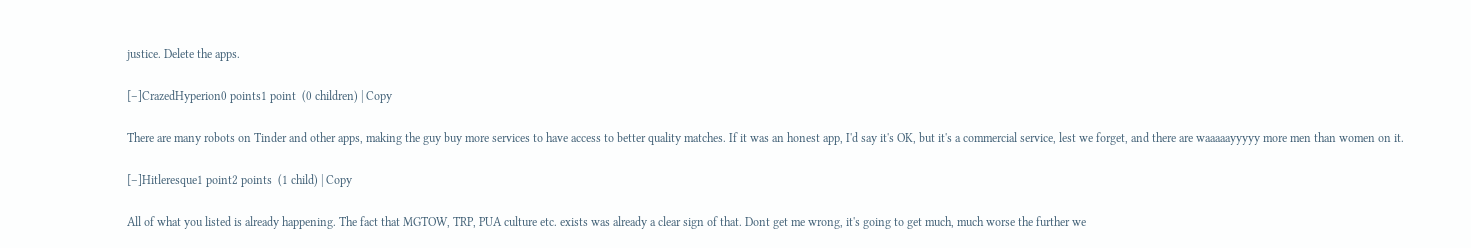justice. Delete the apps.

[–]CrazedHyperion0 points1 point  (0 children) | Copy

There are many robots on Tinder and other apps, making the guy buy more services to have access to better quality matches. If it was an honest app, I'd say it's OK, but it's a commercial service, lest we forget, and there are waaaaayyyyy more men than women on it.

[–]Hitleresque1 point2 points  (1 child) | Copy

All of what you listed is already happening. The fact that MGTOW, TRP, PUA culture etc. exists was already a clear sign of that. Dont get me wrong, it's going to get much, much worse the further we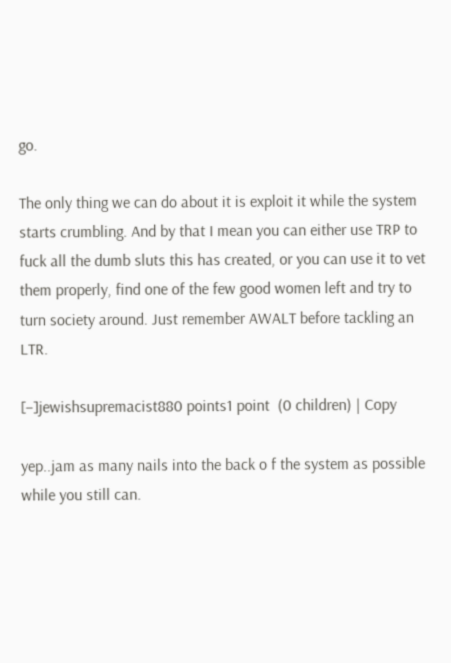go.

The only thing we can do about it is exploit it while the system starts crumbling. And by that I mean you can either use TRP to fuck all the dumb sluts this has created, or you can use it to vet them properly, find one of the few good women left and try to turn society around. Just remember AWALT before tackling an LTR.

[–]jewishsupremacist880 points1 point  (0 children) | Copy

yep..jam as many nails into the back o f the system as possible while you still can.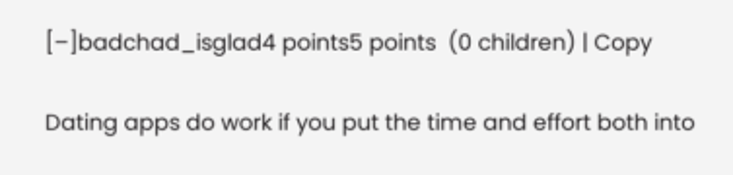[–]badchad_isglad4 points5 points  (0 children) | Copy

Dating apps do work if you put the time and effort both into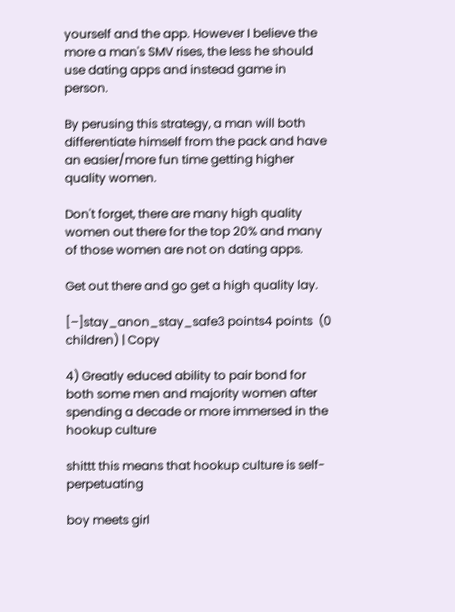yourself and the app. However I believe the more a man's SMV rises, the less he should use dating apps and instead game in person.

By perusing this strategy, a man will both differentiate himself from the pack and have an easier/more fun time getting higher quality women.

Don't forget, there are many high quality women out there for the top 20% and many of those women are not on dating apps.

Get out there and go get a high quality lay.

[–]stay_anon_stay_safe3 points4 points  (0 children) | Copy

4) Greatly educed ability to pair bond for both some men and majority women after spending a decade or more immersed in the hookup culture

shittt this means that hookup culture is self-perpetuating

boy meets girl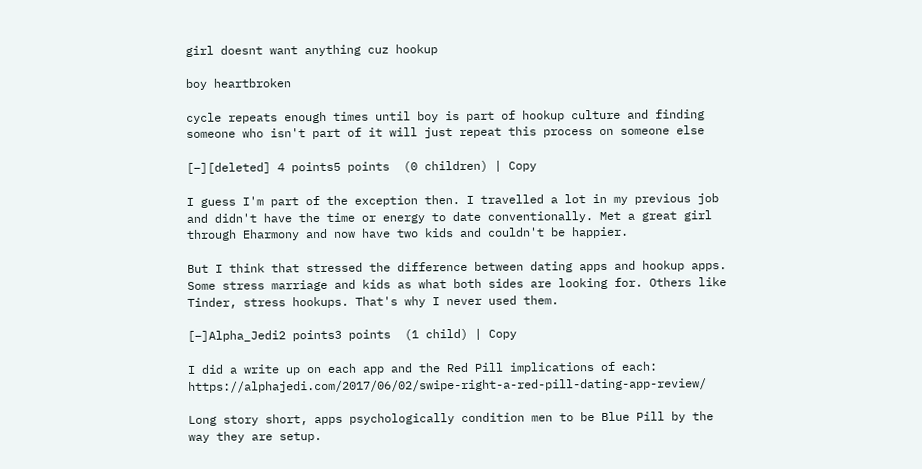girl doesnt want anything cuz hookup

boy heartbroken

cycle repeats enough times until boy is part of hookup culture and finding someone who isn't part of it will just repeat this process on someone else

[–][deleted] 4 points5 points  (0 children) | Copy

I guess I'm part of the exception then. I travelled a lot in my previous job and didn't have the time or energy to date conventionally. Met a great girl through Eharmony and now have two kids and couldn't be happier.

But I think that stressed the difference between dating apps and hookup apps. Some stress marriage and kids as what both sides are looking for. Others like Tinder, stress hookups. That's why I never used them.

[–]Alpha_Jedi2 points3 points  (1 child) | Copy

I did a write up on each app and the Red Pill implications of each: https://alphajedi.com/2017/06/02/swipe-right-a-red-pill-dating-app-review/

Long story short, apps psychologically condition men to be Blue Pill by the way they are setup.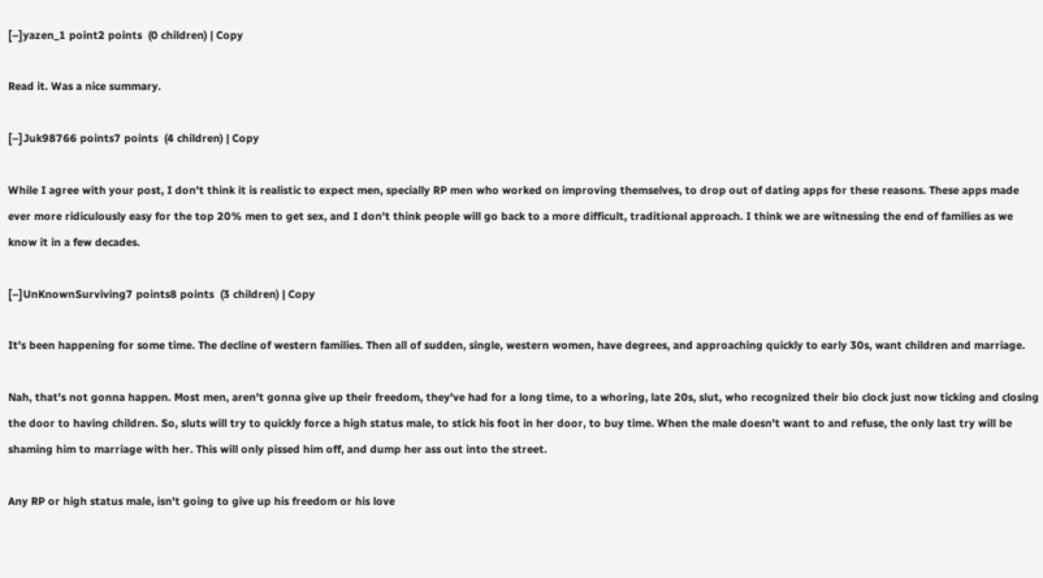[–]yazen_1 point2 points  (0 children) | Copy

Read it. Was a nice summary.

[–]Juk98766 points7 points  (4 children) | Copy

While I agree with your post, I don't think it is realistic to expect men, specially RP men who worked on improving themselves, to drop out of dating apps for these reasons. These apps made ever more ridiculously easy for the top 20% men to get sex, and I don't think people will go back to a more difficult, traditional approach. I think we are witnessing the end of families as we know it in a few decades.

[–]UnKnownSurviving7 points8 points  (3 children) | Copy

It's been happening for some time. The decline of western families. Then all of sudden, single, western women, have degrees, and approaching quickly to early 30s, want children and marriage.

Nah, that's not gonna happen. Most men, aren't gonna give up their freedom, they've had for a long time, to a whoring, late 20s, slut, who recognized their bio clock just now ticking and closing the door to having children. So, sluts will try to quickly force a high status male, to stick his foot in her door, to buy time. When the male doesn't want to and refuse, the only last try will be shaming him to marriage with her. This will only pissed him off, and dump her ass out into the street.

Any RP or high status male, isn't going to give up his freedom or his love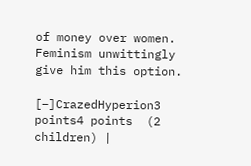of money over women. Feminism unwittingly give him this option.

[–]CrazedHyperion3 points4 points  (2 children) |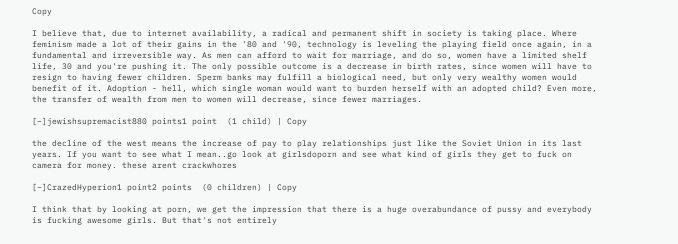Copy

I believe that, due to internet availability, a radical and permanent shift in society is taking place. Where feminism made a lot of their gains in the '80 and '90, technology is leveling the playing field once again, in a fundamental and irreversible way. As men can afford to wait for marriage, and do so, women have a limited shelf life, 30 and you're pushing it. The only possible outcome is a decrease in birth rates, since women will have to resign to having fewer children. Sperm banks may fulfill a biological need, but only very wealthy women would benefit of it. Adoption - hell, which single woman would want to burden herself with an adopted child? Even more, the transfer of wealth from men to women will decrease, since fewer marriages.

[–]jewishsupremacist880 points1 point  (1 child) | Copy

the decline of the west means the increase of pay to play relationships just like the Soviet Union in its last years. If you want to see what I mean..go look at girlsdoporn and see what kind of girls they get to fuck on camera for money. these arent crackwhores

[–]CrazedHyperion1 point2 points  (0 children) | Copy

I think that by looking at porn, we get the impression that there is a huge overabundance of pussy and everybody is fucking awesome girls. But that's not entirely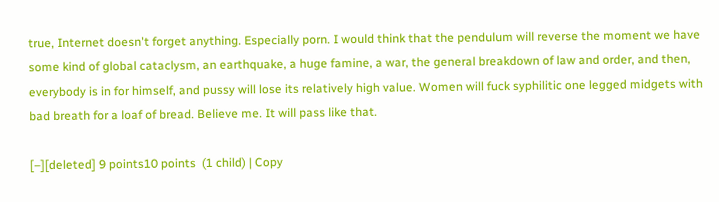true, Internet doesn't forget anything. Especially porn. I would think that the pendulum will reverse the moment we have some kind of global cataclysm, an earthquake, a huge famine, a war, the general breakdown of law and order, and then, everybody is in for himself, and pussy will lose its relatively high value. Women will fuck syphilitic one legged midgets with bad breath for a loaf of bread. Believe me. It will pass like that.

[–][deleted] 9 points10 points  (1 child) | Copy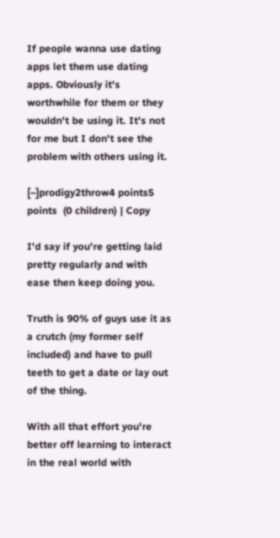If people wanna use dating apps let them use dating apps. Obviously it's worthwhile for them or they wouldn't be using it. It's not for me but I don't see the problem with others using it.

[–]prodigy2throw4 points5 points  (0 children) | Copy

I'd say if you're getting laid pretty regularly and with ease then keep doing you.

Truth is 90% of guys use it as a crutch (my former self included) and have to pull teeth to get a date or lay out of the thing.

With all that effort you're better off learning to interact in the real world with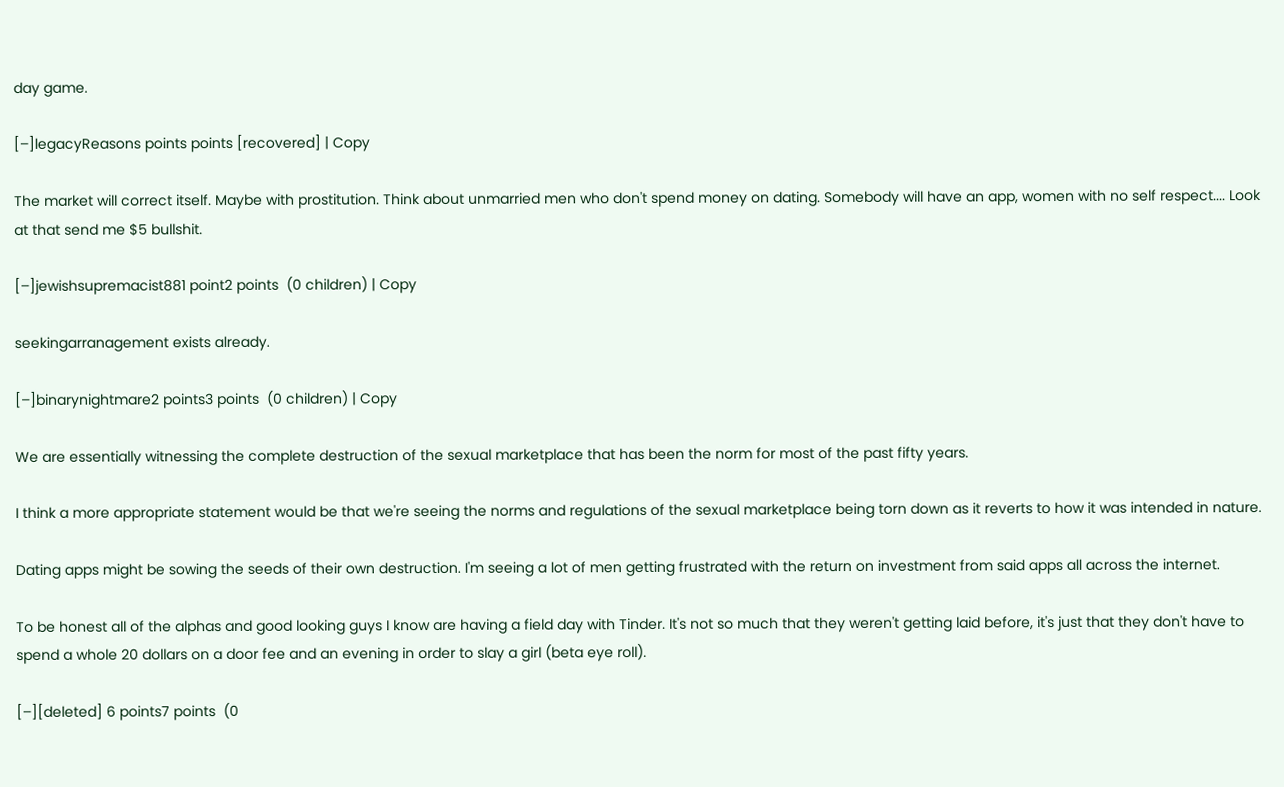day game.

[–]legacyReasons points points [recovered] | Copy

The market will correct itself. Maybe with prostitution. Think about unmarried men who don't spend money on dating. Somebody will have an app, women with no self respect.... Look at that send me $5 bullshit.

[–]jewishsupremacist881 point2 points  (0 children) | Copy

seekingarranagement exists already.

[–]binarynightmare2 points3 points  (0 children) | Copy

We are essentially witnessing the complete destruction of the sexual marketplace that has been the norm for most of the past fifty years.

I think a more appropriate statement would be that we're seeing the norms and regulations of the sexual marketplace being torn down as it reverts to how it was intended in nature.

Dating apps might be sowing the seeds of their own destruction. I'm seeing a lot of men getting frustrated with the return on investment from said apps all across the internet.

To be honest all of the alphas and good looking guys I know are having a field day with Tinder. It's not so much that they weren't getting laid before, it's just that they don't have to spend a whole 20 dollars on a door fee and an evening in order to slay a girl (beta eye roll).

[–][deleted] 6 points7 points  (0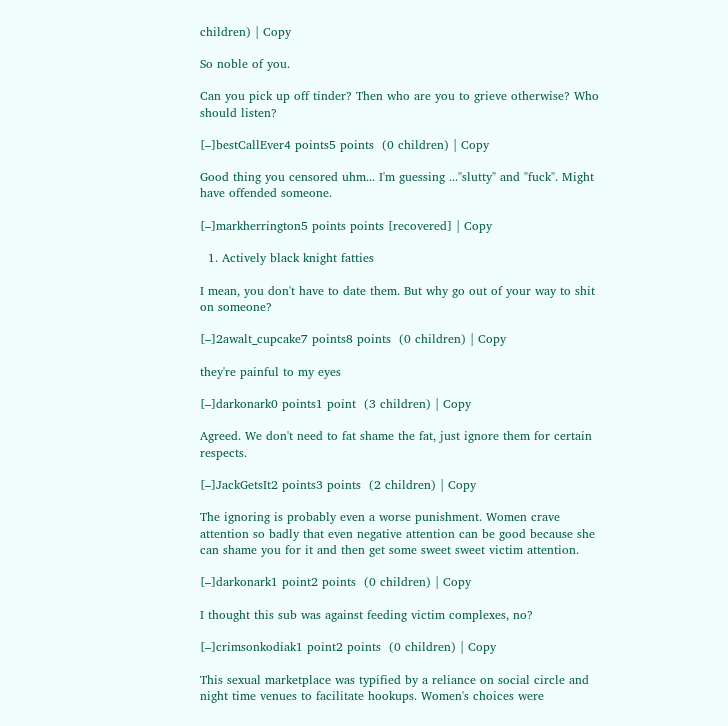children) | Copy

So noble of you.

Can you pick up off tinder? Then who are you to grieve otherwise? Who should listen?

[–]bestCallEver4 points5 points  (0 children) | Copy

Good thing you censored uhm... I'm guessing ..."slutty" and "fuck". Might have offended someone.

[–]markherrington5 points points [recovered] | Copy

  1. Actively black knight fatties

I mean, you don't have to date them. But why go out of your way to shit on someone?

[–]2awalt_cupcake7 points8 points  (0 children) | Copy

they're painful to my eyes

[–]darkonark0 points1 point  (3 children) | Copy

Agreed. We don't need to fat shame the fat, just ignore them for certain respects.

[–]JackGetsIt2 points3 points  (2 children) | Copy

The ignoring is probably even a worse punishment. Women crave attention so badly that even negative attention can be good because she can shame you for it and then get some sweet sweet victim attention.

[–]darkonark1 point2 points  (0 children) | Copy

I thought this sub was against feeding victim complexes, no?

[–]crimsonkodiak1 point2 points  (0 children) | Copy

This sexual marketplace was typified by a reliance on social circle and night time venues to facilitate hookups. Women's choices were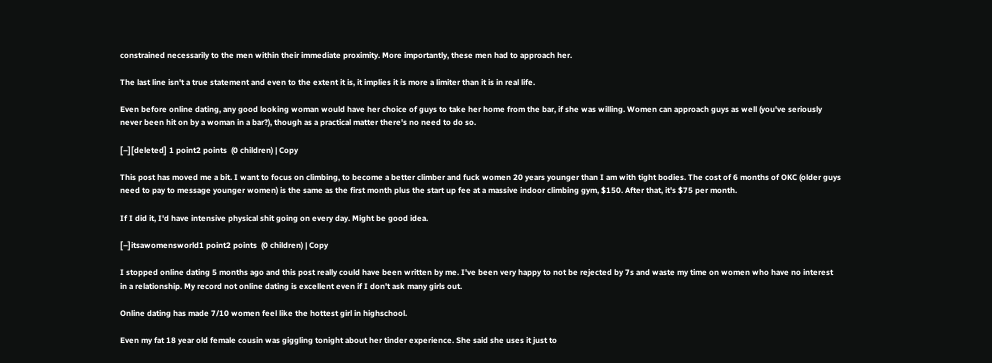constrained necessarily to the men within their immediate proximity. More importantly, these men had to approach her.

The last line isn't a true statement and even to the extent it is, it implies it is more a limiter than it is in real life.

Even before online dating, any good looking woman would have her choice of guys to take her home from the bar, if she was willing. Women can approach guys as well (you've seriously never been hit on by a woman in a bar?), though as a practical matter there's no need to do so.

[–][deleted] 1 point2 points  (0 children) | Copy

This post has moved me a bit. I want to focus on climbing, to become a better climber and fuck women 20 years younger than I am with tight bodies. The cost of 6 months of OKC (older guys need to pay to message younger women) is the same as the first month plus the start up fee at a massive indoor climbing gym, $150. After that, it's $75 per month.

If I did it, I'd have intensive physical shit going on every day. Might be good idea.

[–]itsawomensworld1 point2 points  (0 children) | Copy

I stopped online dating 5 months ago and this post really could have been written by me. I've been very happy to not be rejected by 7s and waste my time on women who have no interest in a relationship. My record not online dating is excellent even if I don't ask many girls out.

Online dating has made 7/10 women feel like the hottest girl in highschool.

Even my fat 18 year old female cousin was giggling tonight about her tinder experience. She said she uses it just to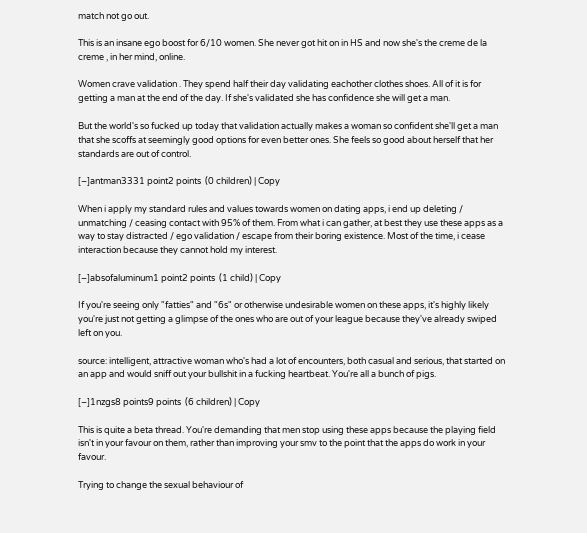match not go out.

This is an insane ego boost for 6/10 women. She never got hit on in HS and now she's the creme de la creme , in her mind, online.

Women crave validation . They spend half their day validating eachother clothes shoes. All of it is for getting a man at the end of the day. If she's validated she has confidence she will get a man.

But the world's so fucked up today that validation actually makes a woman so confident she'll get a man that she scoffs at seemingly good options for even better ones. She feels so good about herself that her standards are out of control.

[–]antman3331 point2 points  (0 children) | Copy

When i apply my standard rules and values towards women on dating apps, i end up deleting / unmatching / ceasing contact with 95% of them. From what i can gather, at best they use these apps as a way to stay distracted / ego validation / escape from their boring existence. Most of the time, i cease interaction because they cannot hold my interest.

[–]absofaluminum1 point2 points  (1 child) | Copy

If you're seeing only "fatties" and "6s" or otherwise undesirable women on these apps, it's highly likely you're just not getting a glimpse of the ones who are out of your league because they've already swiped left on you.

source: intelligent, attractive woman who's had a lot of encounters, both casual and serious, that started on an app and would sniff out your bullshit in a fucking heartbeat. You're all a bunch of pigs.

[–]1nzgs8 points9 points  (6 children) | Copy

This is quite a beta thread. You're demanding that men stop using these apps because the playing field isn't in your favour on them, rather than improving your smv to the point that the apps do work in your favour.

Trying to change the sexual behaviour of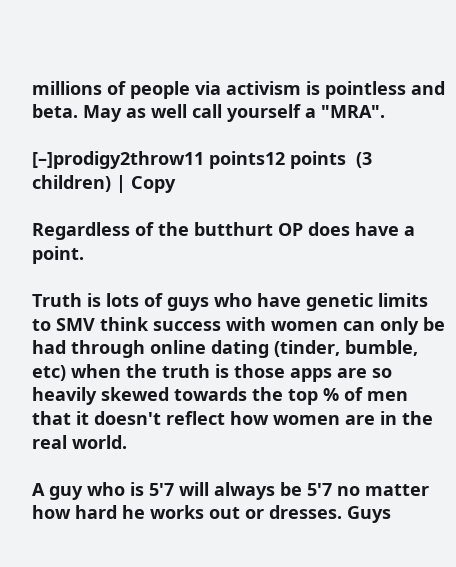millions of people via activism is pointless and beta. May as well call yourself a "MRA".

[–]prodigy2throw11 points12 points  (3 children) | Copy

Regardless of the butthurt OP does have a point.

Truth is lots of guys who have genetic limits to SMV think success with women can only be had through online dating (tinder, bumble, etc) when the truth is those apps are so heavily skewed towards the top % of men that it doesn't reflect how women are in the real world.

A guy who is 5'7 will always be 5'7 no matter how hard he works out or dresses. Guys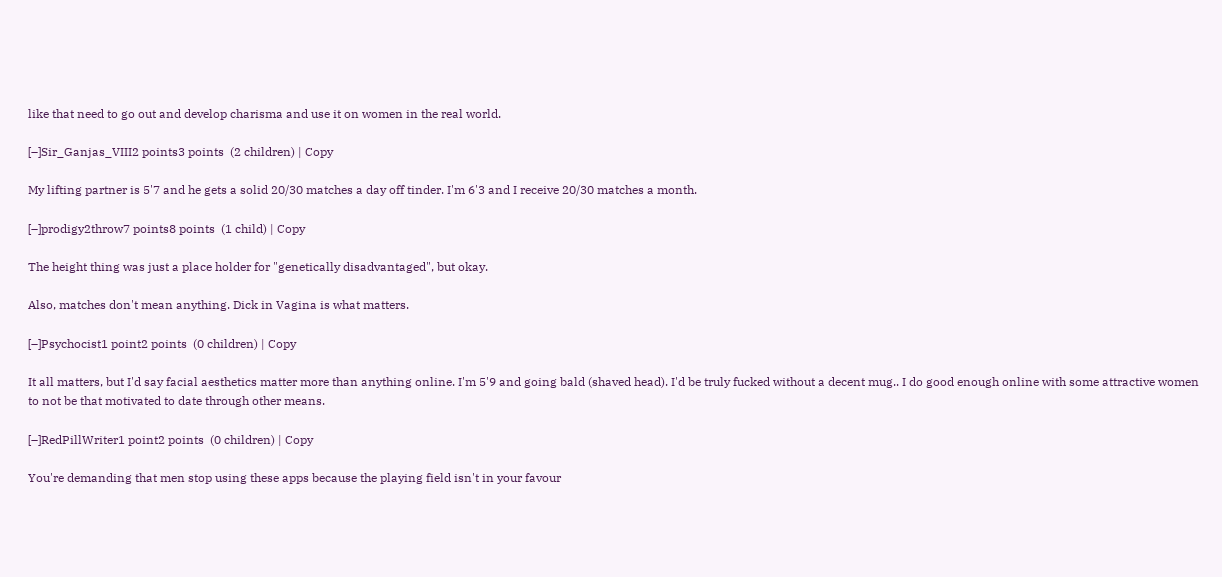like that need to go out and develop charisma and use it on women in the real world.

[–]Sir_Ganjas_VIII2 points3 points  (2 children) | Copy

My lifting partner is 5'7 and he gets a solid 20/30 matches a day off tinder. I'm 6'3 and I receive 20/30 matches a month.

[–]prodigy2throw7 points8 points  (1 child) | Copy

The height thing was just a place holder for "genetically disadvantaged", but okay.

Also, matches don't mean anything. Dick in Vagina is what matters.

[–]Psychocist1 point2 points  (0 children) | Copy

It all matters, but I'd say facial aesthetics matter more than anything online. I'm 5'9 and going bald (shaved head). I'd be truly fucked without a decent mug.. I do good enough online with some attractive women to not be that motivated to date through other means.

[–]RedPillWriter1 point2 points  (0 children) | Copy

You're demanding that men stop using these apps because the playing field isn't in your favour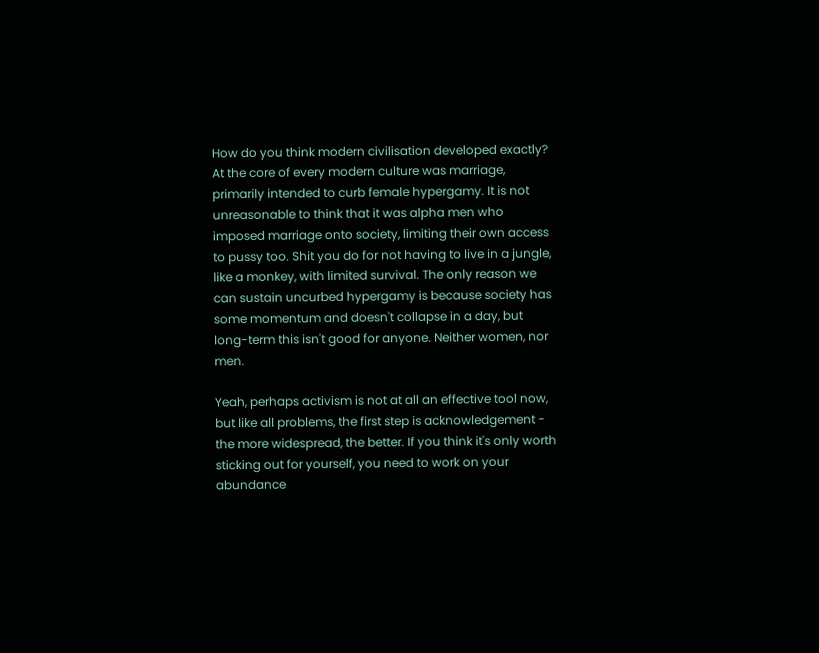How do you think modern civilisation developed exactly? At the core of every modern culture was marriage, primarily intended to curb female hypergamy. It is not unreasonable to think that it was alpha men who imposed marriage onto society, limiting their own access to pussy too. Shit you do for not having to live in a jungle, like a monkey, with limited survival. The only reason we can sustain uncurbed hypergamy is because society has some momentum and doesn't collapse in a day, but long-term this isn't good for anyone. Neither women, nor men.

Yeah, perhaps activism is not at all an effective tool now, but like all problems, the first step is acknowledgement - the more widespread, the better. If you think it's only worth sticking out for yourself, you need to work on your abundance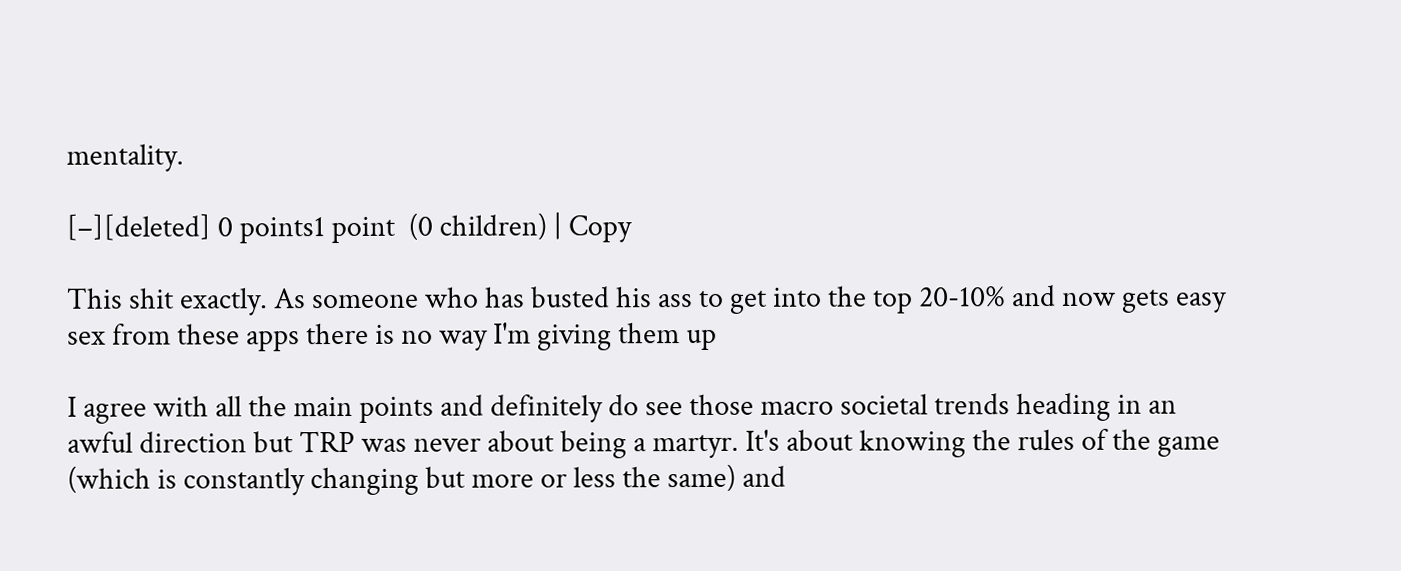mentality.

[–][deleted] 0 points1 point  (0 children) | Copy

This shit exactly. As someone who has busted his ass to get into the top 20-10% and now gets easy sex from these apps there is no way I'm giving them up

I agree with all the main points and definitely do see those macro societal trends heading in an awful direction but TRP was never about being a martyr. It's about knowing the rules of the game (which is constantly changing but more or less the same) and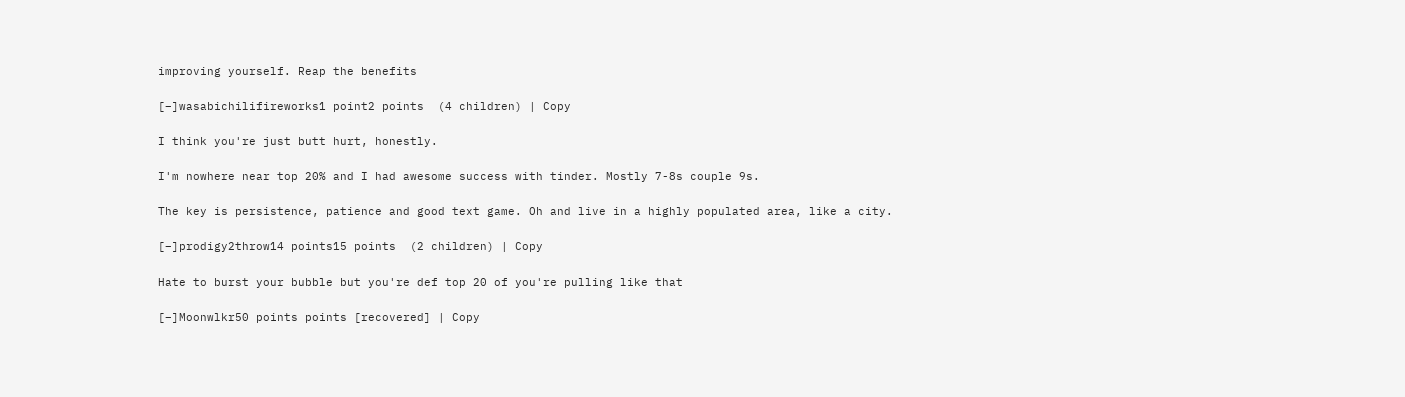improving yourself. Reap the benefits

[–]wasabichilifireworks1 point2 points  (4 children) | Copy

I think you're just butt hurt, honestly.

I'm nowhere near top 20% and I had awesome success with tinder. Mostly 7-8s couple 9s.

The key is persistence, patience and good text game. Oh and live in a highly populated area, like a city.

[–]prodigy2throw14 points15 points  (2 children) | Copy

Hate to burst your bubble but you're def top 20 of you're pulling like that

[–]Moonwlkr50 points points [recovered] | Copy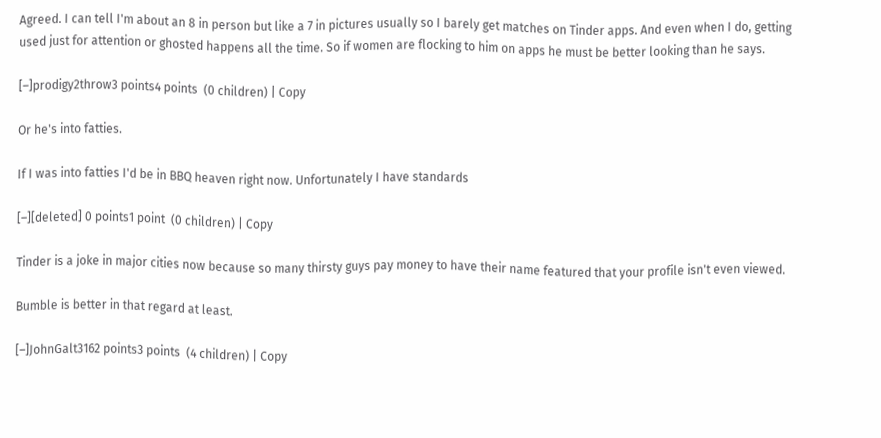Agreed. I can tell I'm about an 8 in person but like a 7 in pictures usually so I barely get matches on Tinder apps. And even when I do, getting used just for attention or ghosted happens all the time. So if women are flocking to him on apps he must be better looking than he says.

[–]prodigy2throw3 points4 points  (0 children) | Copy

Or he's into fatties.

If I was into fatties I'd be in BBQ heaven right now. Unfortunately I have standards

[–][deleted] 0 points1 point  (0 children) | Copy

Tinder is a joke in major cities now because so many thirsty guys pay money to have their name featured that your profile isn't even viewed.

Bumble is better in that regard at least.

[–]JohnGalt3162 points3 points  (4 children) | Copy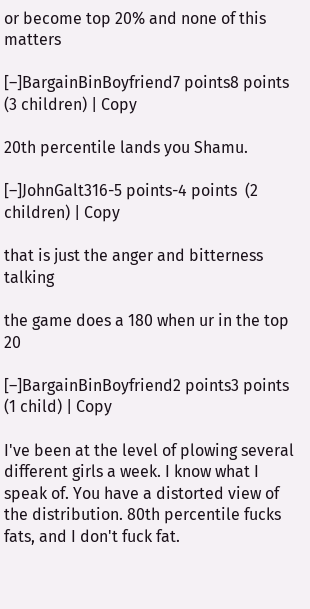or become top 20% and none of this matters

[–]BargainBinBoyfriend7 points8 points  (3 children) | Copy

20th percentile lands you Shamu.

[–]JohnGalt316-5 points-4 points  (2 children) | Copy

that is just the anger and bitterness talking

the game does a 180 when ur in the top 20

[–]BargainBinBoyfriend2 points3 points  (1 child) | Copy

I've been at the level of plowing several different girls a week. I know what I speak of. You have a distorted view of the distribution. 80th percentile fucks fats, and I don't fuck fat.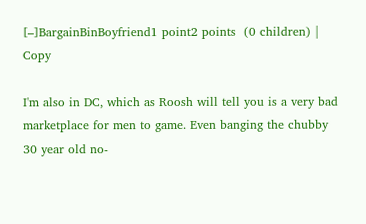[–]BargainBinBoyfriend1 point2 points  (0 children) | Copy

I'm also in DC, which as Roosh will tell you is a very bad marketplace for men to game. Even banging the chubby 30 year old no-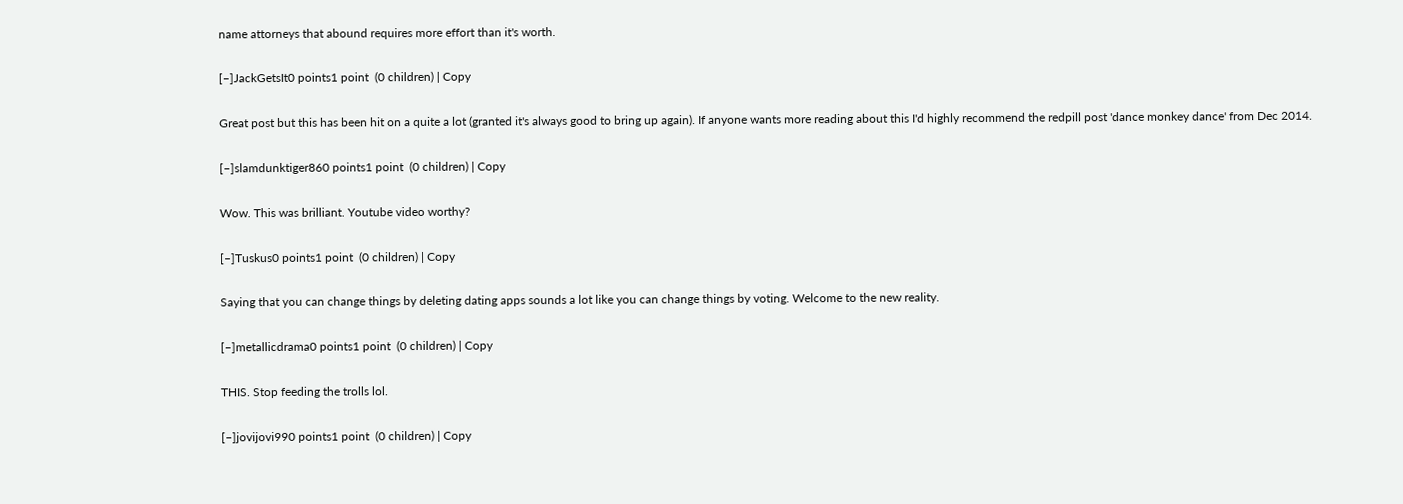name attorneys that abound requires more effort than it's worth.

[–]JackGetsIt0 points1 point  (0 children) | Copy

Great post but this has been hit on a quite a lot (granted it's always good to bring up again). If anyone wants more reading about this I'd highly recommend the redpill post 'dance monkey dance' from Dec 2014.

[–]slamdunktiger860 points1 point  (0 children) | Copy

Wow. This was brilliant. Youtube video worthy?

[–]Tuskus0 points1 point  (0 children) | Copy

Saying that you can change things by deleting dating apps sounds a lot like you can change things by voting. Welcome to the new reality.

[–]metallicdrama0 points1 point  (0 children) | Copy

THIS. Stop feeding the trolls lol.

[–]jovijovi990 points1 point  (0 children) | Copy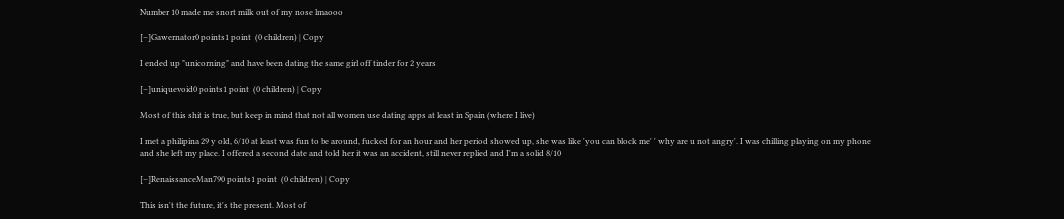Number 10 made me snort milk out of my nose lmaooo

[–]Gawernator0 points1 point  (0 children) | Copy

I ended up "unicorning" and have been dating the same girl off tinder for 2 years

[–]uniquevoid0 points1 point  (0 children) | Copy

Most of this shit is true, but keep in mind that not all women use dating apps at least in Spain (where I live)

I met a philipina 29 y old, 6/10 at least was fun to be around, fucked for an hour and her period showed up, she was like 'you can block me' ' why are u not angry'. I was chilling playing on my phone and she left my place. I offered a second date and told her it was an accident, still never replied and I'm a solid 8/10

[–]RenaissanceMan790 points1 point  (0 children) | Copy

This isn't the future, it's the present. Most of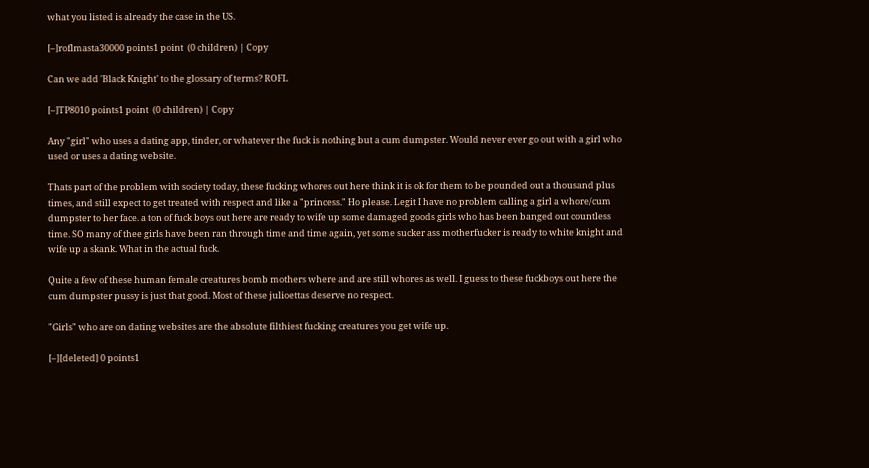what you listed is already the case in the US.

[–]roflmasta30000 points1 point  (0 children) | Copy

Can we add 'Black Knight' to the glossary of terms? ROFL

[–]TP8010 points1 point  (0 children) | Copy

Any "girl" who uses a dating app, tinder, or whatever the fuck is nothing but a cum dumpster. Would never ever go out with a girl who used or uses a dating website.

Thats part of the problem with society today, these fucking whores out here think it is ok for them to be pounded out a thousand plus times, and still expect to get treated with respect and like a "princess." Ho please. Legit I have no problem calling a girl a whore/cum dumpster to her face. a ton of fuck boys out here are ready to wife up some damaged goods girls who has been banged out countless time. SO many of thee girls have been ran through time and time again, yet some sucker ass motherfucker is ready to white knight and wife up a skank. What in the actual fuck.

Quite a few of these human female creatures bomb mothers where and are still whores as well. I guess to these fuckboys out here the cum dumpster pussy is just that good. Most of these julioettas deserve no respect.

"Girls" who are on dating websites are the absolute filthiest fucking creatures you get wife up.

[–][deleted] 0 points1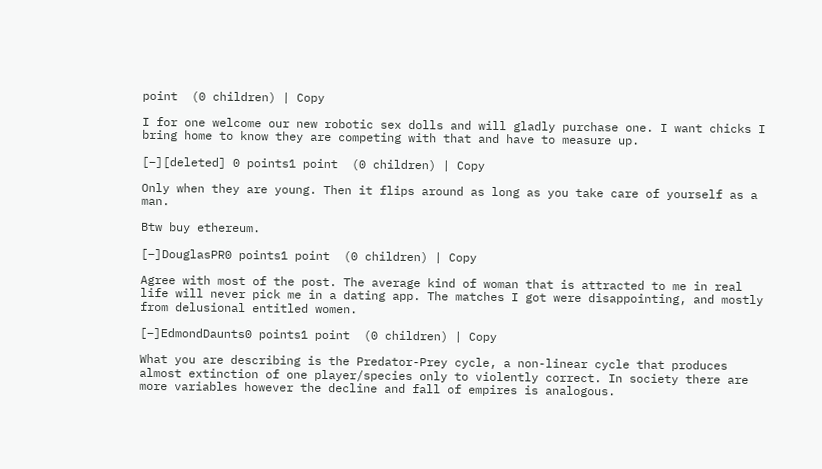point  (0 children) | Copy

I for one welcome our new robotic sex dolls and will gladly purchase one. I want chicks I bring home to know they are competing with that and have to measure up.

[–][deleted] 0 points1 point  (0 children) | Copy

Only when they are young. Then it flips around as long as you take care of yourself as a man.

Btw buy ethereum.

[–]DouglasPR0 points1 point  (0 children) | Copy

Agree with most of the post. The average kind of woman that is attracted to me in real life will never pick me in a dating app. The matches I got were disappointing, and mostly from delusional entitled women.

[–]EdmondDaunts0 points1 point  (0 children) | Copy

What you are describing is the Predator-Prey cycle, a non-linear cycle that produces almost extinction of one player/species only to violently correct. In society there are more variables however the decline and fall of empires is analogous.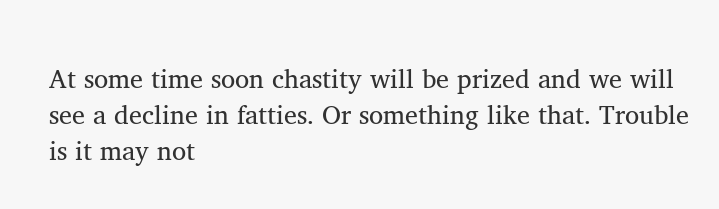At some time soon chastity will be prized and we will see a decline in fatties. Or something like that. Trouble is it may not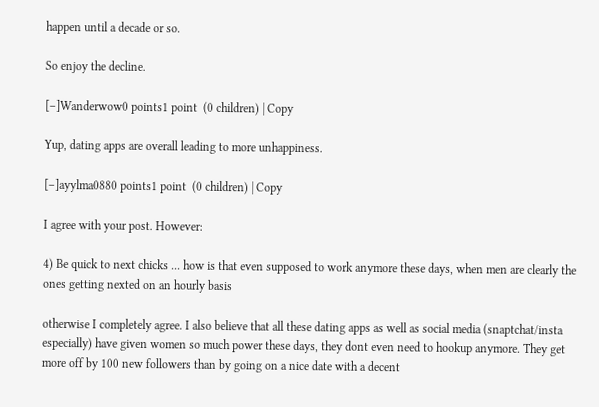happen until a decade or so.

So enjoy the decline.

[–]Wanderwow0 points1 point  (0 children) | Copy

Yup, dating apps are overall leading to more unhappiness.

[–]ayylma0880 points1 point  (0 children) | Copy

I agree with your post. However:

4) Be quick to next chicks ... how is that even supposed to work anymore these days, when men are clearly the ones getting nexted on an hourly basis

otherwise I completely agree. I also believe that all these dating apps as well as social media (snaptchat/insta especially) have given women so much power these days, they dont even need to hookup anymore. They get more off by 100 new followers than by going on a nice date with a decent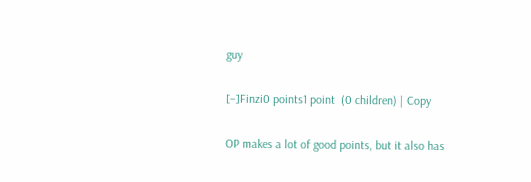guy

[–]Finzi0 points1 point  (0 children) | Copy

OP makes a lot of good points, but it also has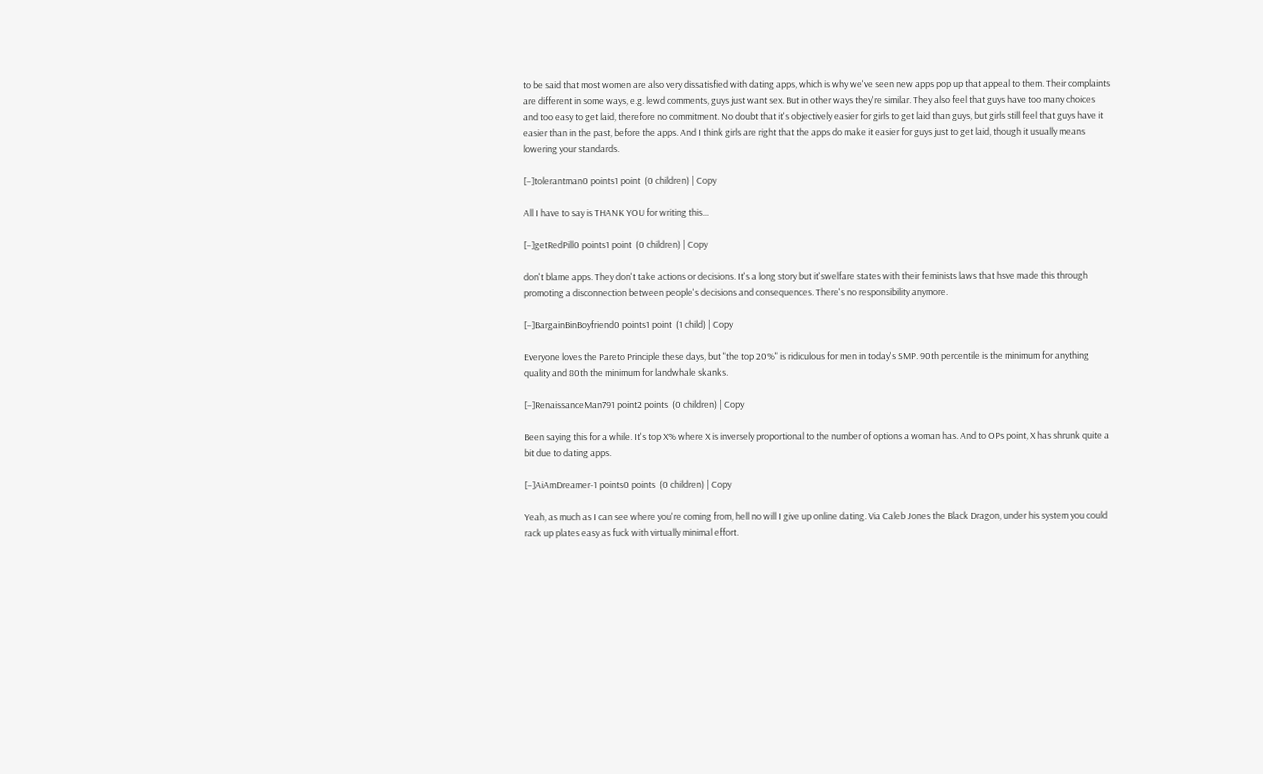to be said that most women are also very dissatisfied with dating apps, which is why we've seen new apps pop up that appeal to them. Their complaints are different in some ways, e.g. lewd comments, guys just want sex. But in other ways they're similar. They also feel that guys have too many choices and too easy to get laid, therefore no commitment. No doubt that it's objectively easier for girls to get laid than guys, but girls still feel that guys have it easier than in the past, before the apps. And I think girls are right that the apps do make it easier for guys just to get laid, though it usually means lowering your standards.

[–]tolerantman0 points1 point  (0 children) | Copy

All I have to say is THANK YOU for writing this...

[–]getRedPill0 points1 point  (0 children) | Copy

don't blame apps. They don't take actions or decisions. It's a long story but it'swelfare states with their feminists laws that hsve made this through promoting a disconnection between people's decisions and consequences. There's no responsibility anymore.

[–]BargainBinBoyfriend0 points1 point  (1 child) | Copy

Everyone loves the Pareto Principle these days, but "the top 20%" is ridiculous for men in today's SMP. 90th percentile is the minimum for anything quality and 80th the minimum for landwhale skanks.

[–]RenaissanceMan791 point2 points  (0 children) | Copy

Been saying this for a while. It's top X% where X is inversely proportional to the number of options a woman has. And to OPs point, X has shrunk quite a bit due to dating apps.

[–]AiAmDreamer-1 points0 points  (0 children) | Copy

Yeah, as much as I can see where you're coming from, hell no will I give up online dating. Via Caleb Jones the Black Dragon, under his system you could rack up plates easy as fuck with virtually minimal effort.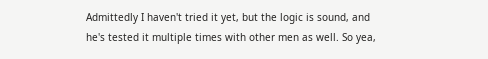Admittedly I haven't tried it yet, but the logic is sound, and he's tested it multiple times with other men as well. So yea,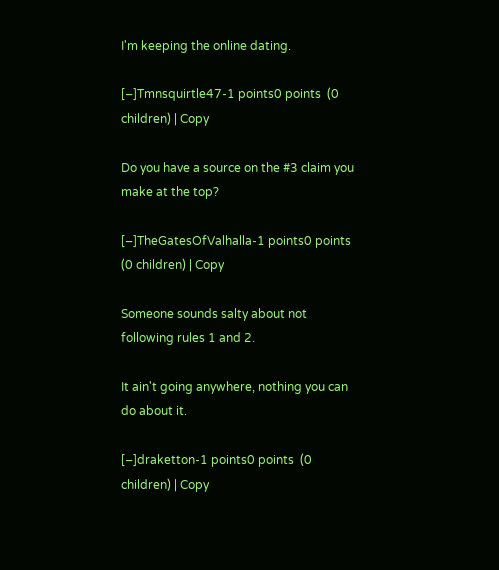I'm keeping the online dating.

[–]Tmnsquirtle47-1 points0 points  (0 children) | Copy

Do you have a source on the #3 claim you make at the top?

[–]TheGatesOfValhalla-1 points0 points  (0 children) | Copy

Someone sounds salty about not following rules 1 and 2.

It ain't going anywhere, nothing you can do about it.

[–]draketton-1 points0 points  (0 children) | Copy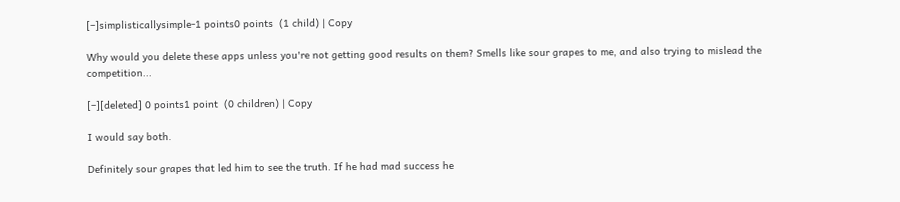[–]simplisticallysimple-1 points0 points  (1 child) | Copy

Why would you delete these apps unless you're not getting good results on them? Smells like sour grapes to me, and also trying to mislead the competition...

[–][deleted] 0 points1 point  (0 children) | Copy

I would say both.

Definitely sour grapes that led him to see the truth. If he had mad success he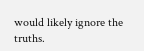would likely ignore the truths.